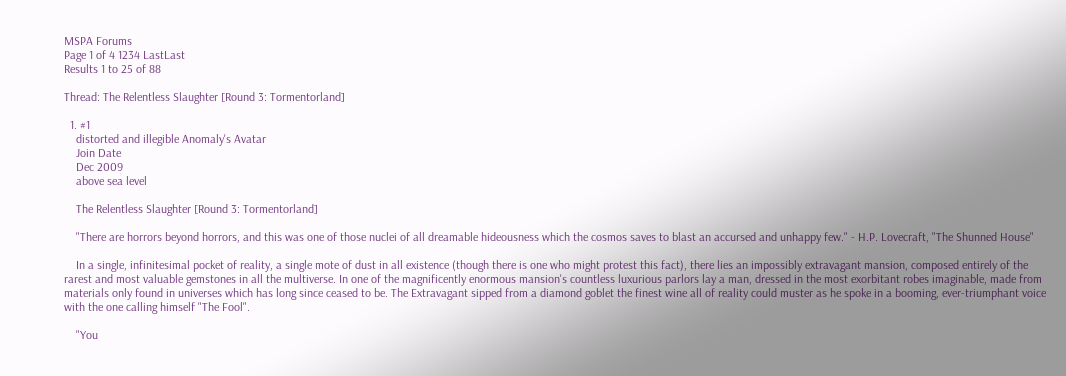MSPA Forums
Page 1 of 4 1234 LastLast
Results 1 to 25 of 88

Thread: The Relentless Slaughter [Round 3: Tormentorland]

  1. #1
    distorted and illegible Anomaly's Avatar
    Join Date
    Dec 2009
    above sea level

    The Relentless Slaughter [Round 3: Tormentorland]

    "There are horrors beyond horrors, and this was one of those nuclei of all dreamable hideousness which the cosmos saves to blast an accursed and unhappy few." - H.P. Lovecraft, "The Shunned House"

    In a single, infinitesimal pocket of reality, a single mote of dust in all existence (though there is one who might protest this fact), there lies an impossibly extravagant mansion, composed entirely of the rarest and most valuable gemstones in all the multiverse. In one of the magnificently enormous mansion's countless luxurious parlors lay a man, dressed in the most exorbitant robes imaginable, made from materials only found in universes which has long since ceased to be. The Extravagant sipped from a diamond goblet the finest wine all of reality could muster as he spoke in a booming, ever-triumphant voice with the one calling himself "The Fool".

    "You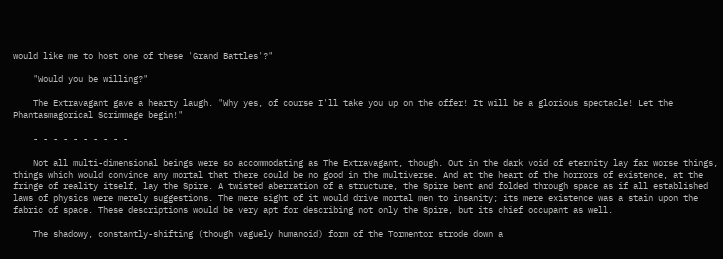would like me to host one of these 'Grand Battles'?"

    "Would you be willing?"

    The Extravagant gave a hearty laugh. "Why yes, of course I'll take you up on the offer! It will be a glorious spectacle! Let the Phantasmagorical Scrimmage begin!"

    - - - - - - - - - -

    Not all multi-dimensional beings were so accommodating as The Extravagant, though. Out in the dark void of eternity lay far worse things, things which would convince any mortal that there could be no good in the multiverse. And at the heart of the horrors of existence, at the fringe of reality itself, lay the Spire. A twisted aberration of a structure, the Spire bent and folded through space as if all established laws of physics were merely suggestions. The mere sight of it would drive mortal men to insanity; its mere existence was a stain upon the fabric of space. These descriptions would be very apt for describing not only the Spire, but its chief occupant as well.

    The shadowy, constantly-shifting (though vaguely humanoid) form of the Tormentor strode down a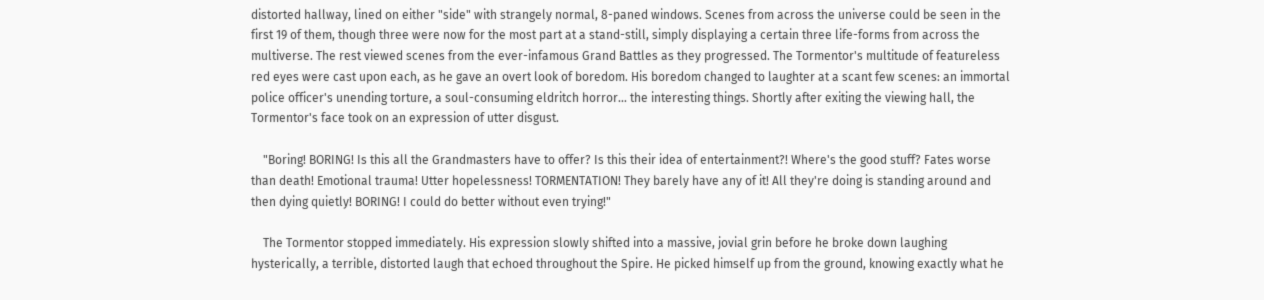distorted hallway, lined on either "side" with strangely normal, 8-paned windows. Scenes from across the universe could be seen in the first 19 of them, though three were now for the most part at a stand-still, simply displaying a certain three life-forms from across the multiverse. The rest viewed scenes from the ever-infamous Grand Battles as they progressed. The Tormentor's multitude of featureless red eyes were cast upon each, as he gave an overt look of boredom. His boredom changed to laughter at a scant few scenes: an immortal police officer's unending torture, a soul-consuming eldritch horror... the interesting things. Shortly after exiting the viewing hall, the Tormentor's face took on an expression of utter disgust.

    "Boring! BORING! Is this all the Grandmasters have to offer? Is this their idea of entertainment?! Where's the good stuff? Fates worse than death! Emotional trauma! Utter hopelessness! TORMENTATION! They barely have any of it! All they're doing is standing around and then dying quietly! BORING! I could do better without even trying!"

    The Tormentor stopped immediately. His expression slowly shifted into a massive, jovial grin before he broke down laughing hysterically, a terrible, distorted laugh that echoed throughout the Spire. He picked himself up from the ground, knowing exactly what he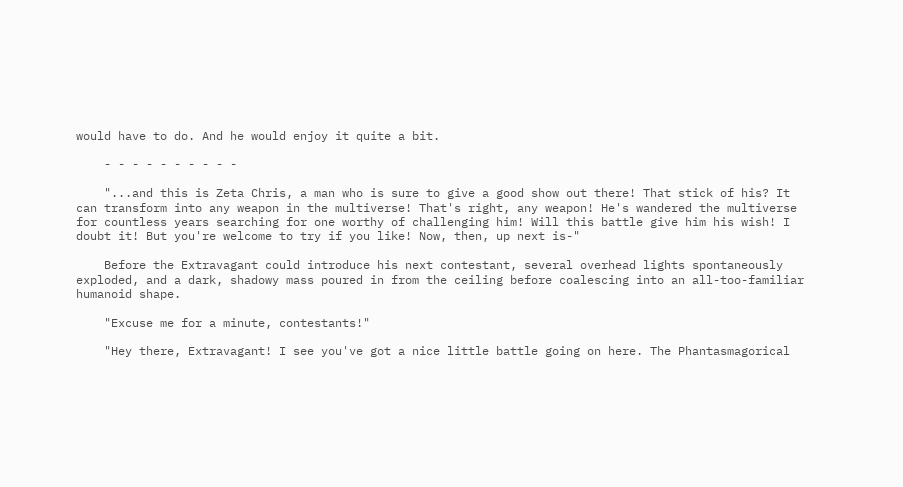would have to do. And he would enjoy it quite a bit.

    - - - - - - - - - -

    "...and this is Zeta Chris, a man who is sure to give a good show out there! That stick of his? It can transform into any weapon in the multiverse! That's right, any weapon! He's wandered the multiverse for countless years searching for one worthy of challenging him! Will this battle give him his wish! I doubt it! But you're welcome to try if you like! Now, then, up next is-"

    Before the Extravagant could introduce his next contestant, several overhead lights spontaneously exploded, and a dark, shadowy mass poured in from the ceiling before coalescing into an all-too-familiar humanoid shape.

    "Excuse me for a minute, contestants!"

    "Hey there, Extravagant! I see you've got a nice little battle going on here. The Phantasmagorical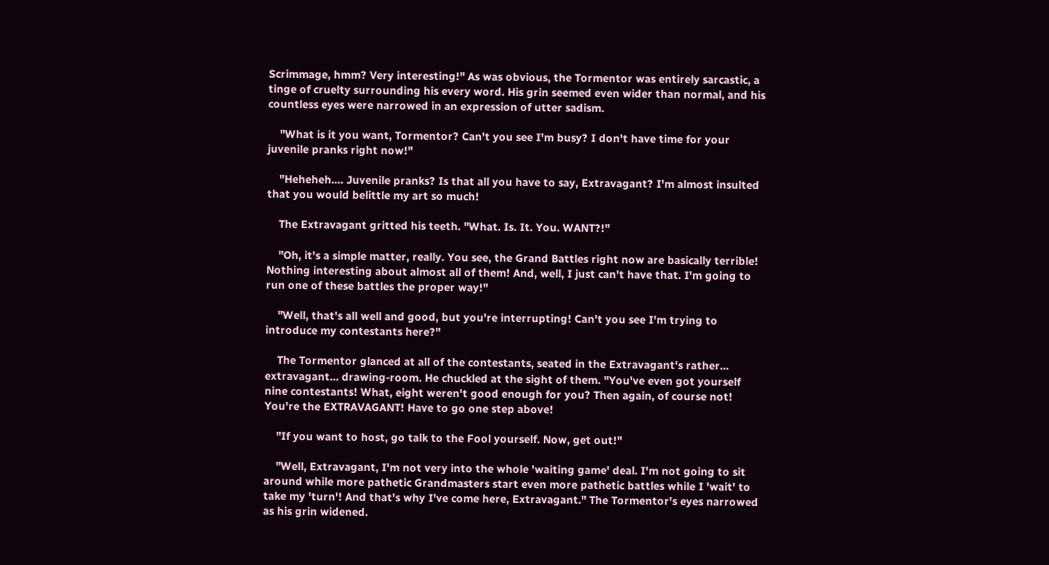Scrimmage, hmm? Very interesting!" As was obvious, the Tormentor was entirely sarcastic, a tinge of cruelty surrounding his every word. His grin seemed even wider than normal, and his countless eyes were narrowed in an expression of utter sadism.

    "What is it you want, Tormentor? Can't you see I'm busy? I don't have time for your juvenile pranks right now!"

    "Heheheh.... Juvenile pranks? Is that all you have to say, Extravagant? I'm almost insulted that you would belittle my art so much!

    The Extravagant gritted his teeth. "What. Is. It. You. WANT?!"

    "Oh, it's a simple matter, really. You see, the Grand Battles right now are basically terrible! Nothing interesting about almost all of them! And, well, I just can't have that. I'm going to run one of these battles the proper way!"

    "Well, that's all well and good, but you're interrupting! Can't you see I'm trying to introduce my contestants here?"

    The Tormentor glanced at all of the contestants, seated in the Extravagant's rather... extravagant... drawing-room. He chuckled at the sight of them. "You've even got yourself nine contestants! What, eight weren't good enough for you? Then again, of course not! You're the EXTRAVAGANT! Have to go one step above!

    "If you want to host, go talk to the Fool yourself. Now, get out!"

    "Well, Extravagant, I'm not very into the whole 'waiting game' deal. I'm not going to sit around while more pathetic Grandmasters start even more pathetic battles while I 'wait' to take my 'turn'! And that's why I've come here, Extravagant." The Tormentor's eyes narrowed as his grin widened.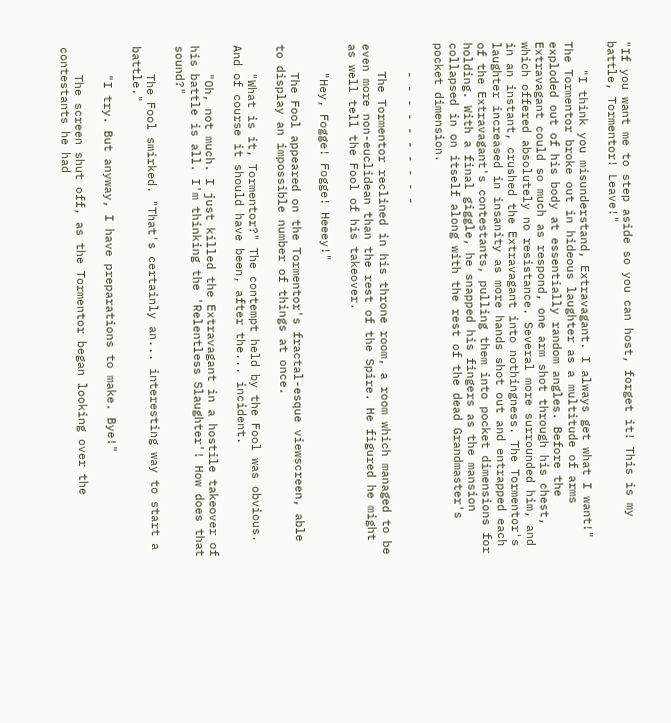"If you want me to step aside so you can host, forget it! This is my battle, Tormentor! Leave!"

    "I think you misunderstand, Extravagant. I always get what I want!" The Tormentor broke out in hideous laughter as a multitude of arms exploded out of his body at essentially random angles. Before the Extravagant could so much as respond, one arm shot through his chest, which offered absolutely no resistance. Several more surrounded him, and in an instant, crushed the Extravagant into nothingness. The Tormentor's laughter increased in insanity as more hands shot out and entrapped each of the Extravagant's contestants, pulling them into pocket dimensions for holding. With a final giggle, he snapped his fingers as the mansion collapsed in on itself along with the rest of the dead Grandmaster's pocket dimension.

    - - - - - - - - - -

    The Tormentor reclined in his throne room, a room which managed to be even more non-euclidean than the rest of the Spire. He figured he might as well tell the Fool of his takeover.

    "Hey, Fogge! Fogge! Heeey!"

    The Fool appeared on the Tormentor's fractal-esque viewscreen, able to display an impossible number of things at once.

    "What is it, Tormentor?" The contempt held by the Fool was obvious. And of course it should have been, after the... incident.

    "Oh, not much. I just killed the Extravagant in a hostile takeover of his battle is all. I'm thinking the 'Relentless Slaughter'! How does that sound?"

    The Fool smirked. "That's certainly an... interesting way to start a battle."

    "I try. But anyway, I have preparations to make. Bye!"

    The screen shut off, as the Tormentor began looking over the contestants he had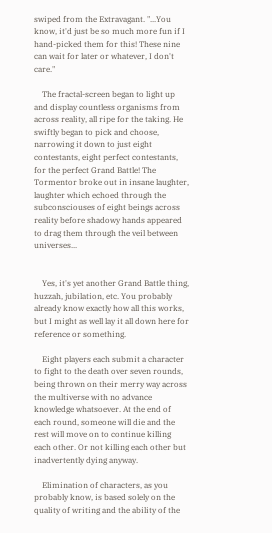swiped from the Extravagant. "...You know, it'd just be so much more fun if I hand-picked them for this! These nine can wait for later or whatever, I don't care."

    The fractal-screen began to light up and display countless organisms from across reality, all ripe for the taking. He swiftly began to pick and choose, narrowing it down to just eight contestants, eight perfect contestants, for the perfect Grand Battle! The Tormentor broke out in insane laughter, laughter which echoed through the subconsciouses of eight beings across reality before shadowy hands appeared to drag them through the veil between universes...


    Yes, it's yet another Grand Battle thing, huzzah, jubilation, etc. You probably already know exactly how all this works, but I might as well lay it all down here for reference or something.

    Eight players each submit a character to fight to the death over seven rounds, being thrown on their merry way across the multiverse with no advance knowledge whatsoever. At the end of each round, someone will die and the rest will move on to continue killing each other. Or not killing each other but inadvertently dying anyway.

    Elimination of characters, as you probably know, is based solely on the quality of writing and the ability of the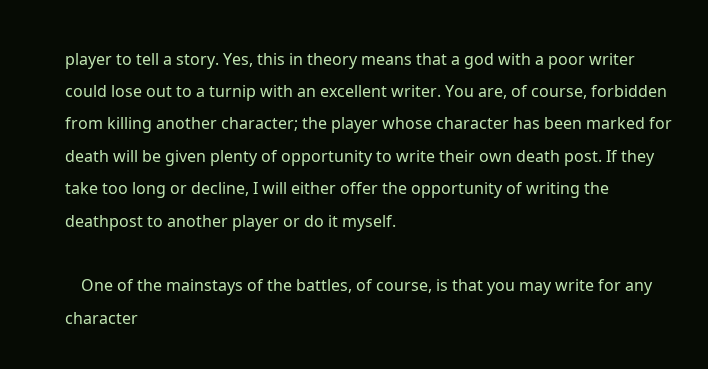player to tell a story. Yes, this in theory means that a god with a poor writer could lose out to a turnip with an excellent writer. You are, of course, forbidden from killing another character; the player whose character has been marked for death will be given plenty of opportunity to write their own death post. If they take too long or decline, I will either offer the opportunity of writing the deathpost to another player or do it myself.

    One of the mainstays of the battles, of course, is that you may write for any character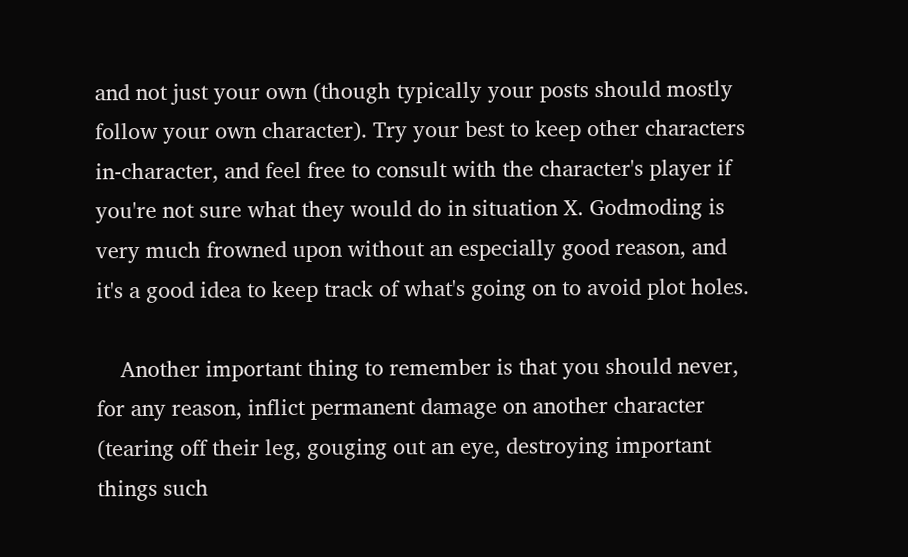and not just your own (though typically your posts should mostly follow your own character). Try your best to keep other characters in-character, and feel free to consult with the character's player if you're not sure what they would do in situation X. Godmoding is very much frowned upon without an especially good reason, and it's a good idea to keep track of what's going on to avoid plot holes.

    Another important thing to remember is that you should never, for any reason, inflict permanent damage on another character (tearing off their leg, gouging out an eye, destroying important things such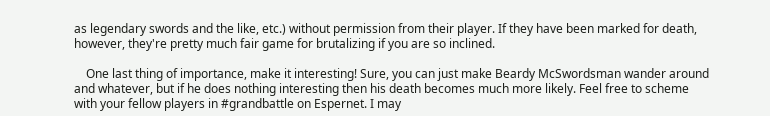as legendary swords and the like, etc.) without permission from their player. If they have been marked for death, however, they're pretty much fair game for brutalizing if you are so inclined.

    One last thing of importance, make it interesting! Sure, you can just make Beardy McSwordsman wander around and whatever, but if he does nothing interesting then his death becomes much more likely. Feel free to scheme with your fellow players in #grandbattle on Espernet. I may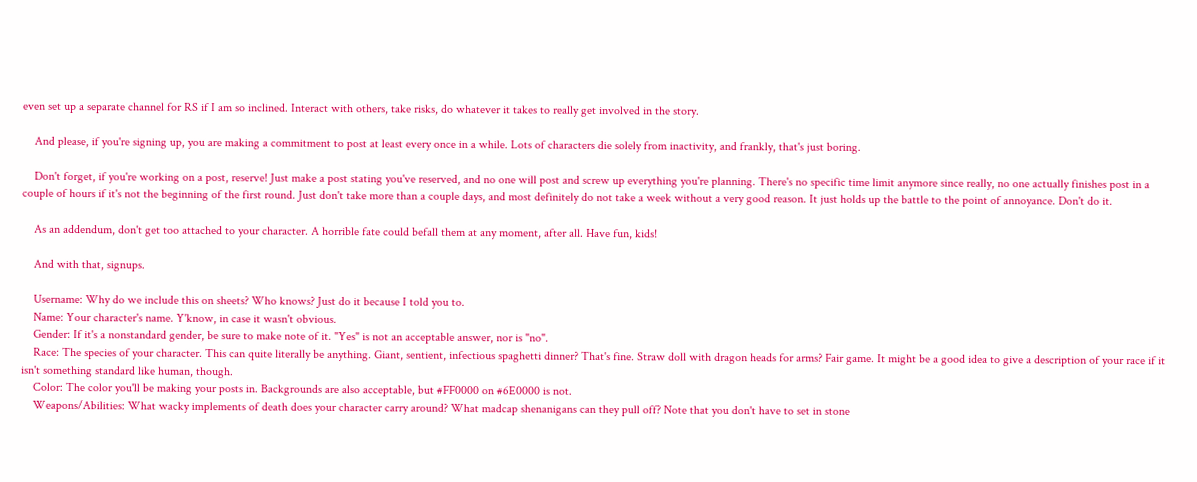even set up a separate channel for RS if I am so inclined. Interact with others, take risks, do whatever it takes to really get involved in the story.

    And please, if you're signing up, you are making a commitment to post at least every once in a while. Lots of characters die solely from inactivity, and frankly, that's just boring.

    Don't forget, if you're working on a post, reserve! Just make a post stating you've reserved, and no one will post and screw up everything you're planning. There's no specific time limit anymore since really, no one actually finishes post in a couple of hours if it's not the beginning of the first round. Just don't take more than a couple days, and most definitely do not take a week without a very good reason. It just holds up the battle to the point of annoyance. Don't do it.

    As an addendum, don't get too attached to your character. A horrible fate could befall them at any moment, after all. Have fun, kids!

    And with that, signups.

    Username: Why do we include this on sheets? Who knows? Just do it because I told you to.
    Name: Your character's name. Y'know, in case it wasn't obvious.
    Gender: If it's a nonstandard gender, be sure to make note of it. "Yes" is not an acceptable answer, nor is "no".
    Race: The species of your character. This can quite literally be anything. Giant, sentient, infectious spaghetti dinner? That's fine. Straw doll with dragon heads for arms? Fair game. It might be a good idea to give a description of your race if it isn't something standard like human, though.
    Color: The color you'll be making your posts in. Backgrounds are also acceptable, but #FF0000 on #6E0000 is not.
    Weapons/Abilities: What wacky implements of death does your character carry around? What madcap shenanigans can they pull off? Note that you don't have to set in stone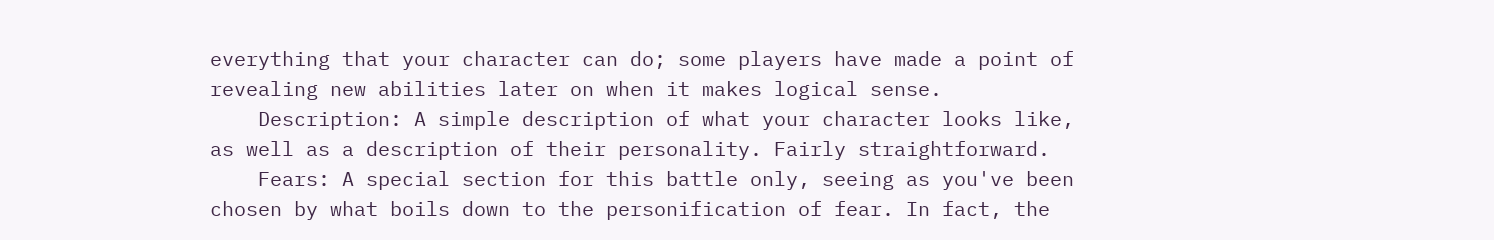everything that your character can do; some players have made a point of revealing new abilities later on when it makes logical sense.
    Description: A simple description of what your character looks like, as well as a description of their personality. Fairly straightforward.
    Fears: A special section for this battle only, seeing as you've been chosen by what boils down to the personification of fear. In fact, the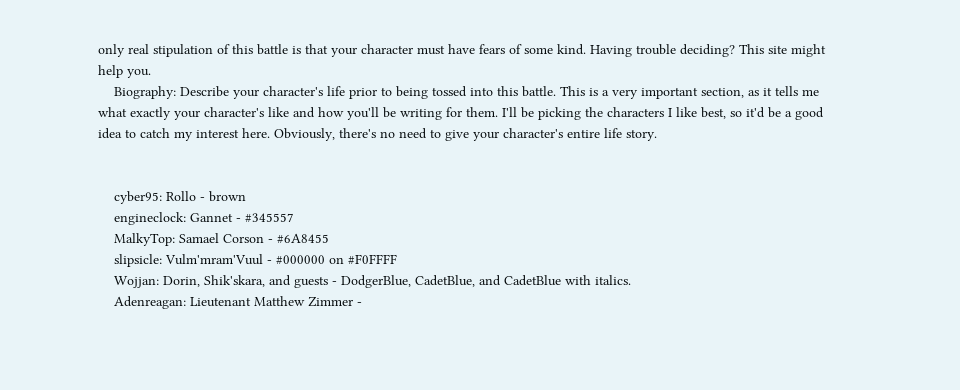only real stipulation of this battle is that your character must have fears of some kind. Having trouble deciding? This site might help you.
    Biography: Describe your character's life prior to being tossed into this battle. This is a very important section, as it tells me what exactly your character's like and how you'll be writing for them. I'll be picking the characters I like best, so it'd be a good idea to catch my interest here. Obviously, there's no need to give your character's entire life story.


    cyber95: Rollo - brown
    engineclock: Gannet - #345557
    MalkyTop: Samael Corson - #6A8455
    slipsicle: Vulm'mram'Vuul - #000000 on #F0FFFF
    Wojjan: Dorin, Shik'skara, and guests - DodgerBlue, CadetBlue, and CadetBlue with italics.
    Adenreagan: Lieutenant Matthew Zimmer -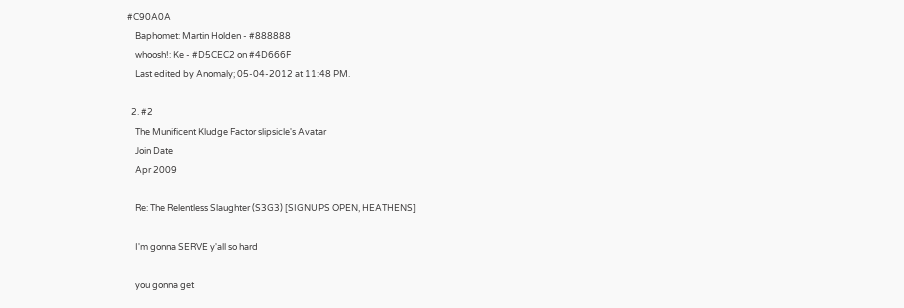#C90A0A
    Baphomet: Martin Holden - #888888
    whoosh!: Ke - #D5CEC2 on #4D666F
    Last edited by Anomaly; 05-04-2012 at 11:48 PM.

  2. #2
    The Munificent Kludge Factor slipsicle's Avatar
    Join Date
    Apr 2009

    Re: The Relentless Slaughter (S3G3) [SIGNUPS OPEN, HEATHENS]

    I'm gonna SERVE y'all so hard

    you gonna get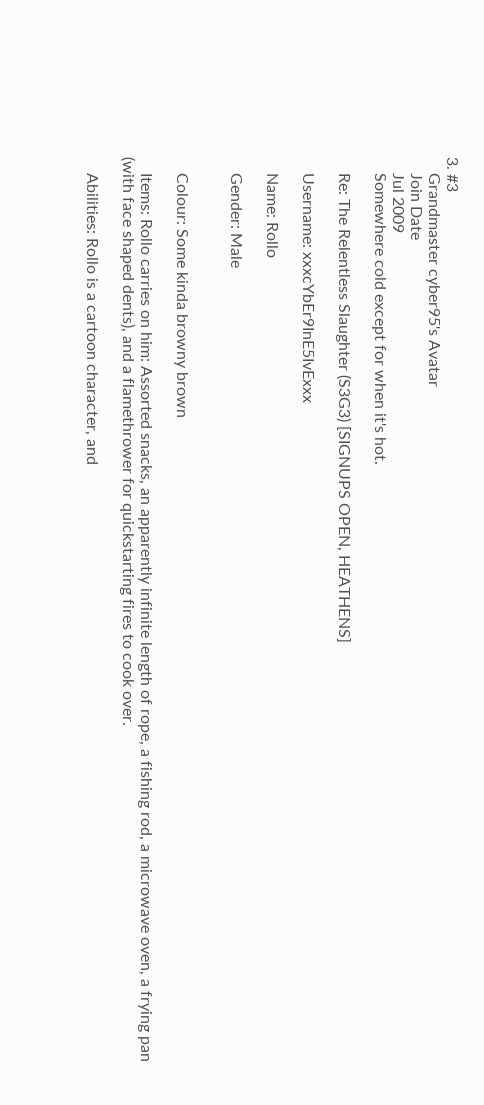3. #3
    Grandmaster cyber95's Avatar
    Join Date
    Jul 2009
    Somewhere cold except for when it's hot.

    Re: The Relentless Slaughter (S3G3) [SIGNUPS OPEN, HEATHENS]

    Username: xxxcYbEr9InE5IvExxx

    Name: Rollo

    Gender: Male


    Colour: Some kinda browny brown

    Items: Rollo carries on him: Assorted snacks, an apparently infinite length of rope, a fishing rod, a microwave oven, a frying pan (with face shaped dents), and a flamethrower for quickstarting fires to cook over.

    Abilities: Rollo is a cartoon character, and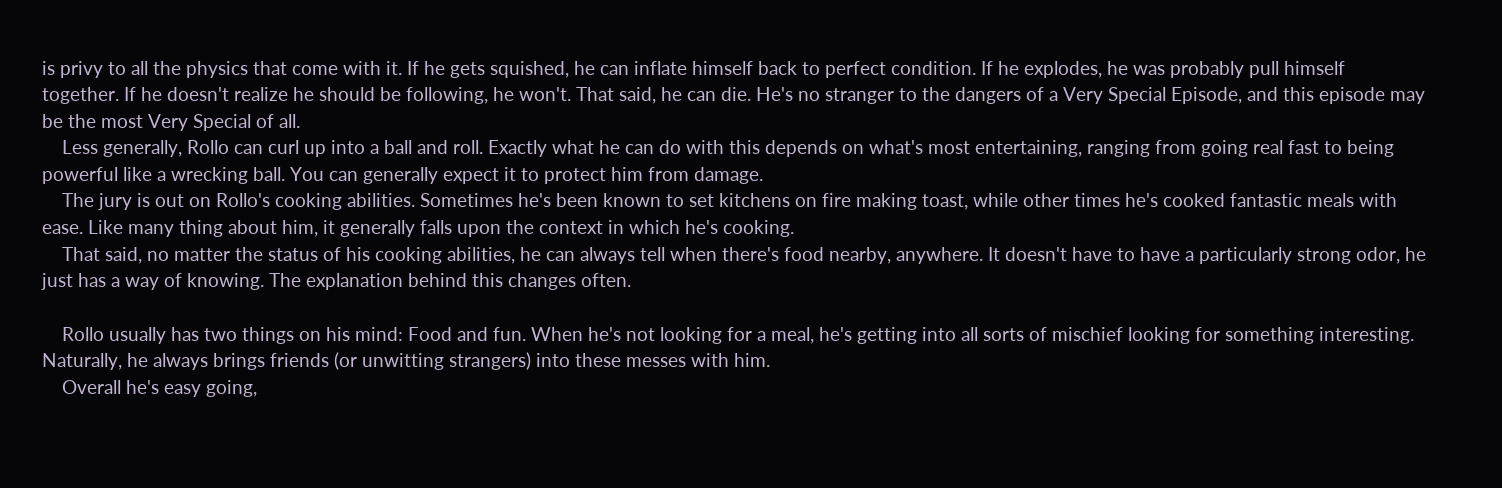is privy to all the physics that come with it. If he gets squished, he can inflate himself back to perfect condition. If he explodes, he was probably pull himself together. If he doesn't realize he should be following, he won't. That said, he can die. He's no stranger to the dangers of a Very Special Episode, and this episode may be the most Very Special of all.
    Less generally, Rollo can curl up into a ball and roll. Exactly what he can do with this depends on what's most entertaining, ranging from going real fast to being powerful like a wrecking ball. You can generally expect it to protect him from damage.
    The jury is out on Rollo's cooking abilities. Sometimes he's been known to set kitchens on fire making toast, while other times he's cooked fantastic meals with ease. Like many thing about him, it generally falls upon the context in which he's cooking.
    That said, no matter the status of his cooking abilities, he can always tell when there's food nearby, anywhere. It doesn't have to have a particularly strong odor, he just has a way of knowing. The explanation behind this changes often.

    Rollo usually has two things on his mind: Food and fun. When he's not looking for a meal, he's getting into all sorts of mischief looking for something interesting. Naturally, he always brings friends (or unwitting strangers) into these messes with him.
    Overall he's easy going,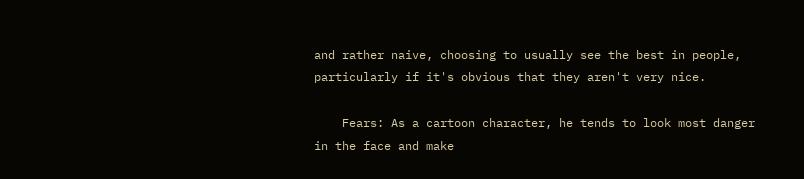and rather naive, choosing to usually see the best in people, particularly if it's obvious that they aren't very nice.

    Fears: As a cartoon character, he tends to look most danger in the face and make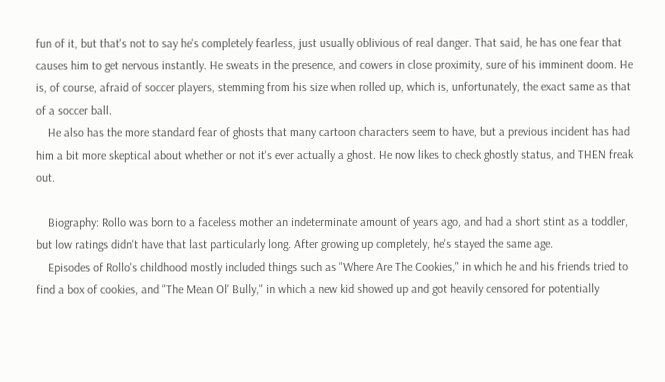fun of it, but that's not to say he's completely fearless, just usually oblivious of real danger. That said, he has one fear that causes him to get nervous instantly. He sweats in the presence, and cowers in close proximity, sure of his imminent doom. He is, of course, afraid of soccer players, stemming from his size when rolled up, which is, unfortunately, the exact same as that of a soccer ball.
    He also has the more standard fear of ghosts that many cartoon characters seem to have, but a previous incident has had him a bit more skeptical about whether or not it's ever actually a ghost. He now likes to check ghostly status, and THEN freak out.

    Biography: Rollo was born to a faceless mother an indeterminate amount of years ago, and had a short stint as a toddler, but low ratings didn't have that last particularly long. After growing up completely, he's stayed the same age.
    Episodes of Rollo's childhood mostly included things such as "Where Are The Cookies," in which he and his friends tried to find a box of cookies, and "The Mean Ol' Bully," in which a new kid showed up and got heavily censored for potentially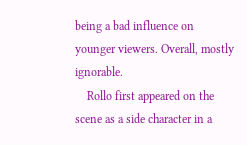being a bad influence on younger viewers. Overall, mostly ignorable.
    Rollo first appeared on the scene as a side character in a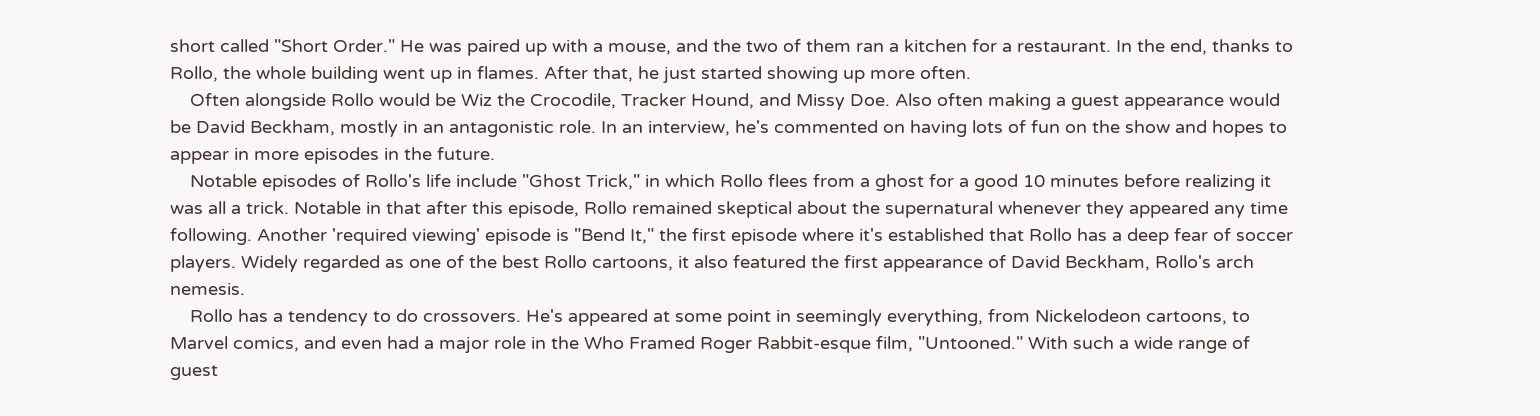short called "Short Order." He was paired up with a mouse, and the two of them ran a kitchen for a restaurant. In the end, thanks to Rollo, the whole building went up in flames. After that, he just started showing up more often.
    Often alongside Rollo would be Wiz the Crocodile, Tracker Hound, and Missy Doe. Also often making a guest appearance would be David Beckham, mostly in an antagonistic role. In an interview, he's commented on having lots of fun on the show and hopes to appear in more episodes in the future.
    Notable episodes of Rollo's life include "Ghost Trick," in which Rollo flees from a ghost for a good 10 minutes before realizing it was all a trick. Notable in that after this episode, Rollo remained skeptical about the supernatural whenever they appeared any time following. Another 'required viewing' episode is "Bend It," the first episode where it's established that Rollo has a deep fear of soccer players. Widely regarded as one of the best Rollo cartoons, it also featured the first appearance of David Beckham, Rollo's arch nemesis.
    Rollo has a tendency to do crossovers. He's appeared at some point in seemingly everything, from Nickelodeon cartoons, to Marvel comics, and even had a major role in the Who Framed Roger Rabbit-esque film, "Untooned." With such a wide range of guest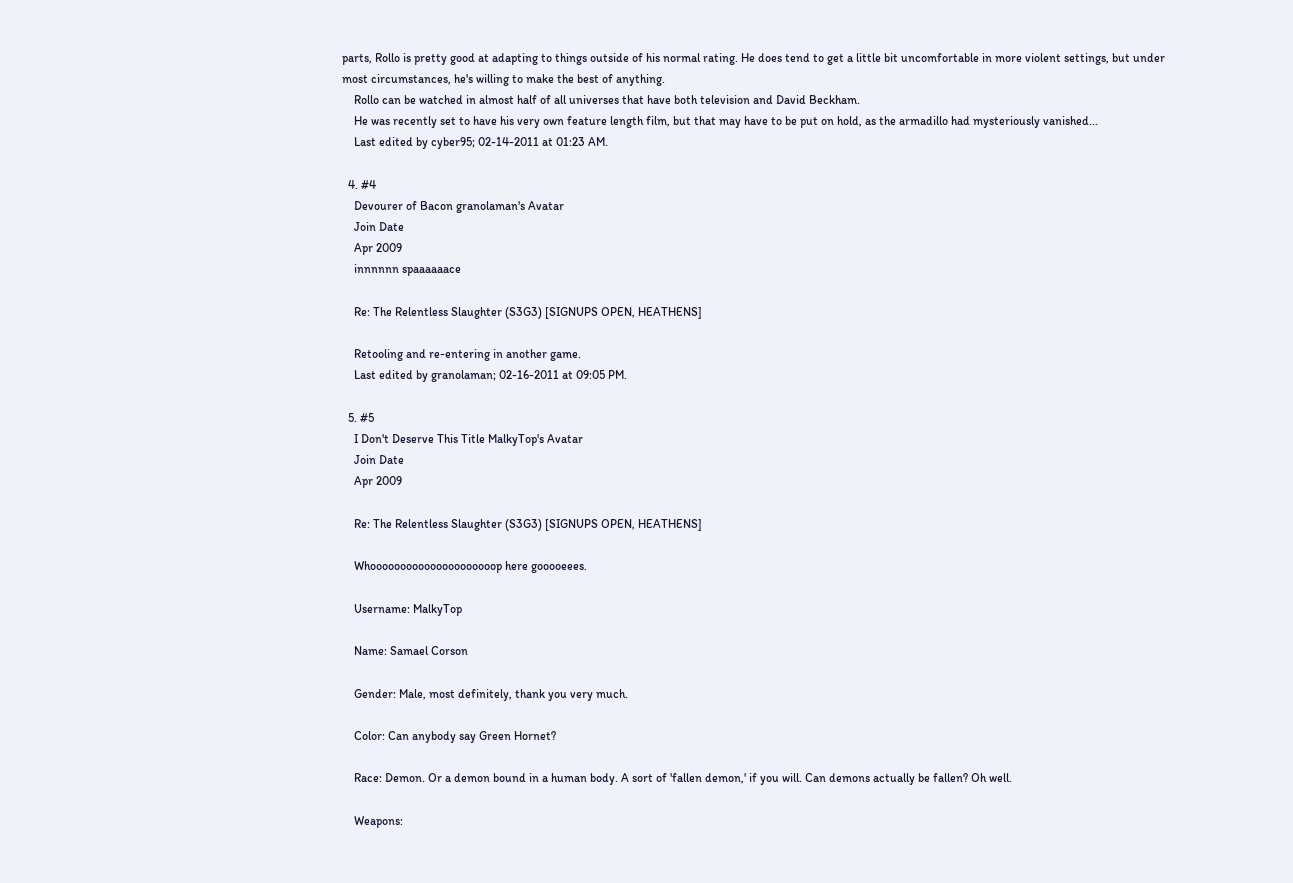parts, Rollo is pretty good at adapting to things outside of his normal rating. He does tend to get a little bit uncomfortable in more violent settings, but under most circumstances, he's willing to make the best of anything.
    Rollo can be watched in almost half of all universes that have both television and David Beckham.
    He was recently set to have his very own feature length film, but that may have to be put on hold, as the armadillo had mysteriously vanished...
    Last edited by cyber95; 02-14-2011 at 01:23 AM.

  4. #4
    Devourer of Bacon granolaman's Avatar
    Join Date
    Apr 2009
    innnnnn spaaaaaace

    Re: The Relentless Slaughter (S3G3) [SIGNUPS OPEN, HEATHENS]

    Retooling and re-entering in another game.
    Last edited by granolaman; 02-16-2011 at 09:05 PM.

  5. #5
    I Don't Deserve This Title MalkyTop's Avatar
    Join Date
    Apr 2009

    Re: The Relentless Slaughter (S3G3) [SIGNUPS OPEN, HEATHENS]

    Whooooooooooooooooooooop here gooooeees.

    Username: MalkyTop

    Name: Samael Corson

    Gender: Male, most definitely, thank you very much.

    Color: Can anybody say Green Hornet?

    Race: Demon. Or a demon bound in a human body. A sort of 'fallen demon,' if you will. Can demons actually be fallen? Oh well.

    Weapons: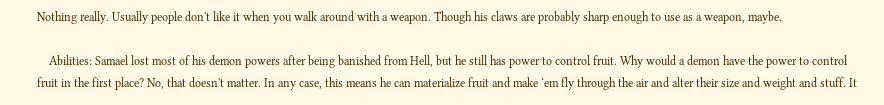Nothing really. Usually people don't like it when you walk around with a weapon. Though his claws are probably sharp enough to use as a weapon, maybe.

    Abilities: Samael lost most of his demon powers after being banished from Hell, but he still has power to control fruit. Why would a demon have the power to control fruit in the first place? No, that doesn't matter. In any case, this means he can materialize fruit and make ‘em fly through the air and alter their size and weight and stuff. It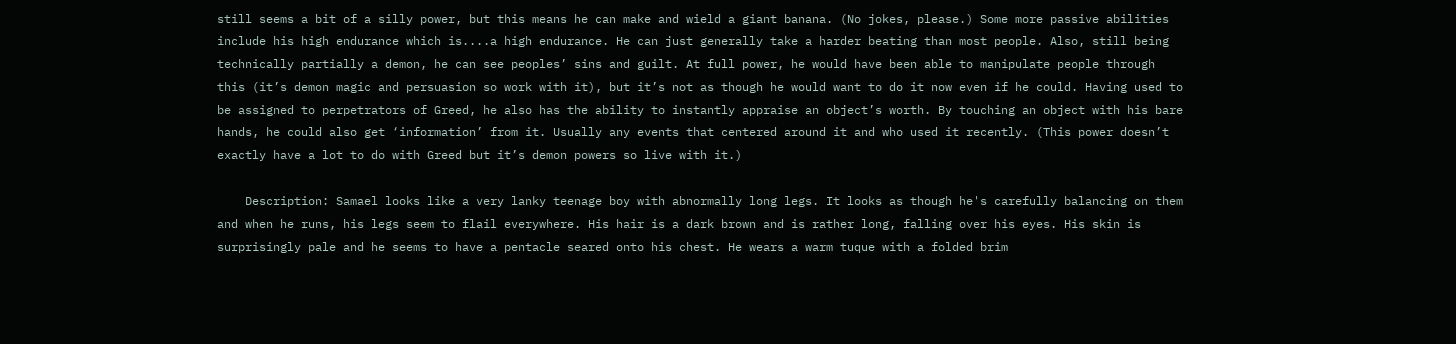still seems a bit of a silly power, but this means he can make and wield a giant banana. (No jokes, please.) Some more passive abilities include his high endurance which is....a high endurance. He can just generally take a harder beating than most people. Also, still being technically partially a demon, he can see peoples’ sins and guilt. At full power, he would have been able to manipulate people through this (it’s demon magic and persuasion so work with it), but it’s not as though he would want to do it now even if he could. Having used to be assigned to perpetrators of Greed, he also has the ability to instantly appraise an object’s worth. By touching an object with his bare hands, he could also get ‘information’ from it. Usually any events that centered around it and who used it recently. (This power doesn’t exactly have a lot to do with Greed but it’s demon powers so live with it.)

    Description: Samael looks like a very lanky teenage boy with abnormally long legs. It looks as though he's carefully balancing on them and when he runs, his legs seem to flail everywhere. His hair is a dark brown and is rather long, falling over his eyes. His skin is surprisingly pale and he seems to have a pentacle seared onto his chest. He wears a warm tuque with a folded brim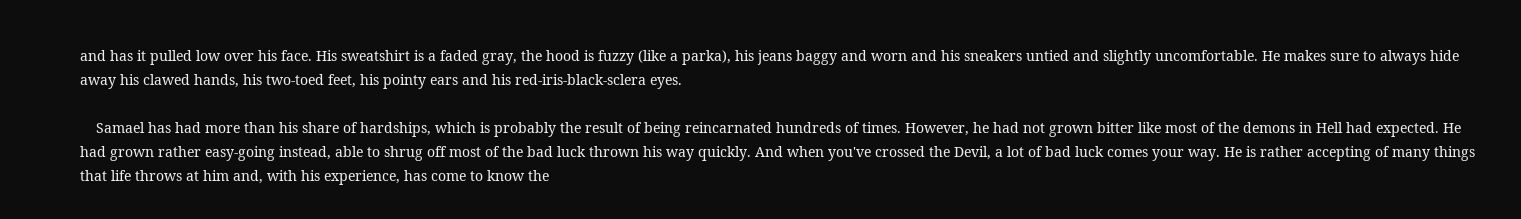and has it pulled low over his face. His sweatshirt is a faded gray, the hood is fuzzy (like a parka), his jeans baggy and worn and his sneakers untied and slightly uncomfortable. He makes sure to always hide away his clawed hands, his two-toed feet, his pointy ears and his red-iris-black-sclera eyes.

    Samael has had more than his share of hardships, which is probably the result of being reincarnated hundreds of times. However, he had not grown bitter like most of the demons in Hell had expected. He had grown rather easy-going instead, able to shrug off most of the bad luck thrown his way quickly. And when you've crossed the Devil, a lot of bad luck comes your way. He is rather accepting of many things that life throws at him and, with his experience, has come to know the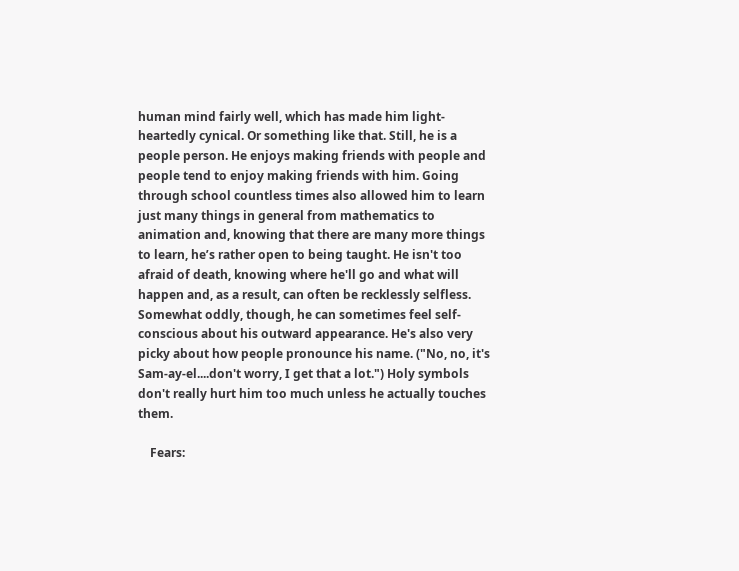human mind fairly well, which has made him light-heartedly cynical. Or something like that. Still, he is a people person. He enjoys making friends with people and people tend to enjoy making friends with him. Going through school countless times also allowed him to learn just many things in general from mathematics to animation and, knowing that there are many more things to learn, he’s rather open to being taught. He isn't too afraid of death, knowing where he'll go and what will happen and, as a result, can often be recklessly selfless. Somewhat oddly, though, he can sometimes feel self-conscious about his outward appearance. He's also very picky about how people pronounce his name. ("No, no, it's Sam-ay-el....don't worry, I get that a lot.") Holy symbols don't really hurt him too much unless he actually touches them.

    Fears: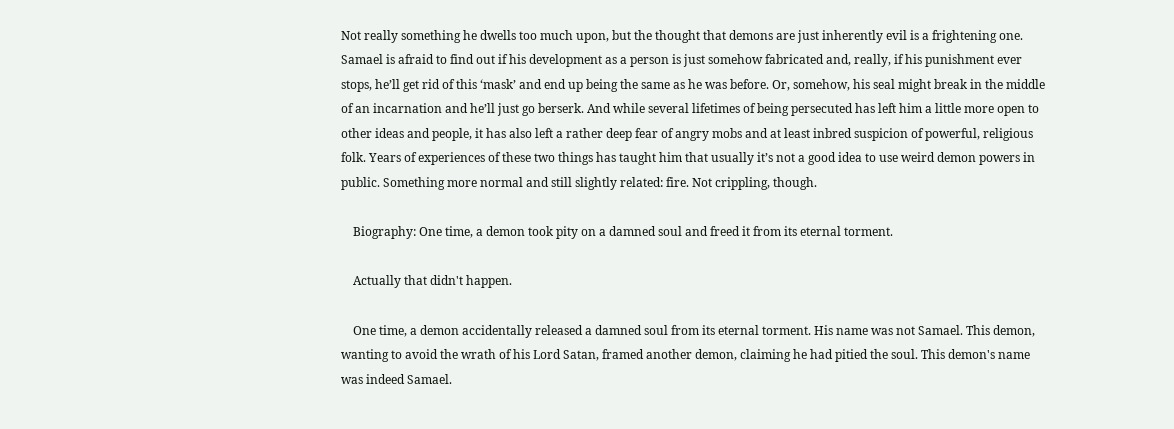Not really something he dwells too much upon, but the thought that demons are just inherently evil is a frightening one. Samael is afraid to find out if his development as a person is just somehow fabricated and, really, if his punishment ever stops, he’ll get rid of this ‘mask’ and end up being the same as he was before. Or, somehow, his seal might break in the middle of an incarnation and he’ll just go berserk. And while several lifetimes of being persecuted has left him a little more open to other ideas and people, it has also left a rather deep fear of angry mobs and at least inbred suspicion of powerful, religious folk. Years of experiences of these two things has taught him that usually it’s not a good idea to use weird demon powers in public. Something more normal and still slightly related: fire. Not crippling, though.

    Biography: One time, a demon took pity on a damned soul and freed it from its eternal torment.

    Actually that didn't happen.

    One time, a demon accidentally released a damned soul from its eternal torment. His name was not Samael. This demon, wanting to avoid the wrath of his Lord Satan, framed another demon, claiming he had pitied the soul. This demon's name was indeed Samael.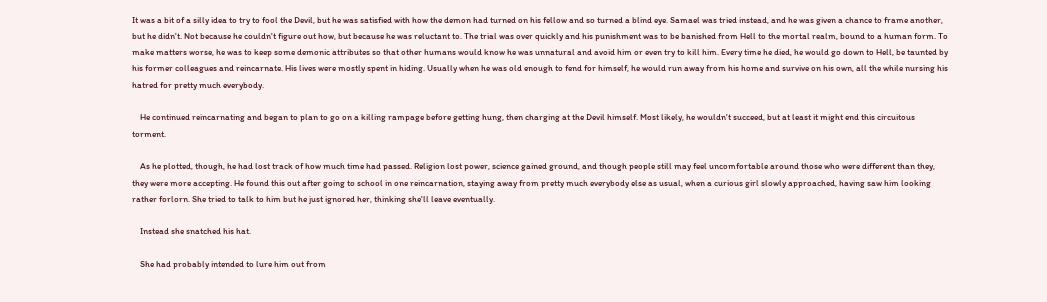It was a bit of a silly idea to try to fool the Devil, but he was satisfied with how the demon had turned on his fellow and so turned a blind eye. Samael was tried instead, and he was given a chance to frame another, but he didn't. Not because he couldn't figure out how, but because he was reluctant to. The trial was over quickly and his punishment was to be banished from Hell to the mortal realm, bound to a human form. To make matters worse, he was to keep some demonic attributes so that other humans would know he was unnatural and avoid him or even try to kill him. Every time he died, he would go down to Hell, be taunted by his former colleagues and reincarnate. His lives were mostly spent in hiding. Usually when he was old enough to fend for himself, he would run away from his home and survive on his own, all the while nursing his hatred for pretty much everybody.

    He continued reincarnating and began to plan to go on a killing rampage before getting hung, then charging at the Devil himself. Most likely, he wouldn't succeed, but at least it might end this circuitous torment.

    As he plotted, though, he had lost track of how much time had passed. Religion lost power, science gained ground, and though people still may feel uncomfortable around those who were different than they, they were more accepting. He found this out after going to school in one reincarnation, staying away from pretty much everybody else as usual, when a curious girl slowly approached, having saw him looking rather forlorn. She tried to talk to him but he just ignored her, thinking she'll leave eventually.

    Instead she snatched his hat.

    She had probably intended to lure him out from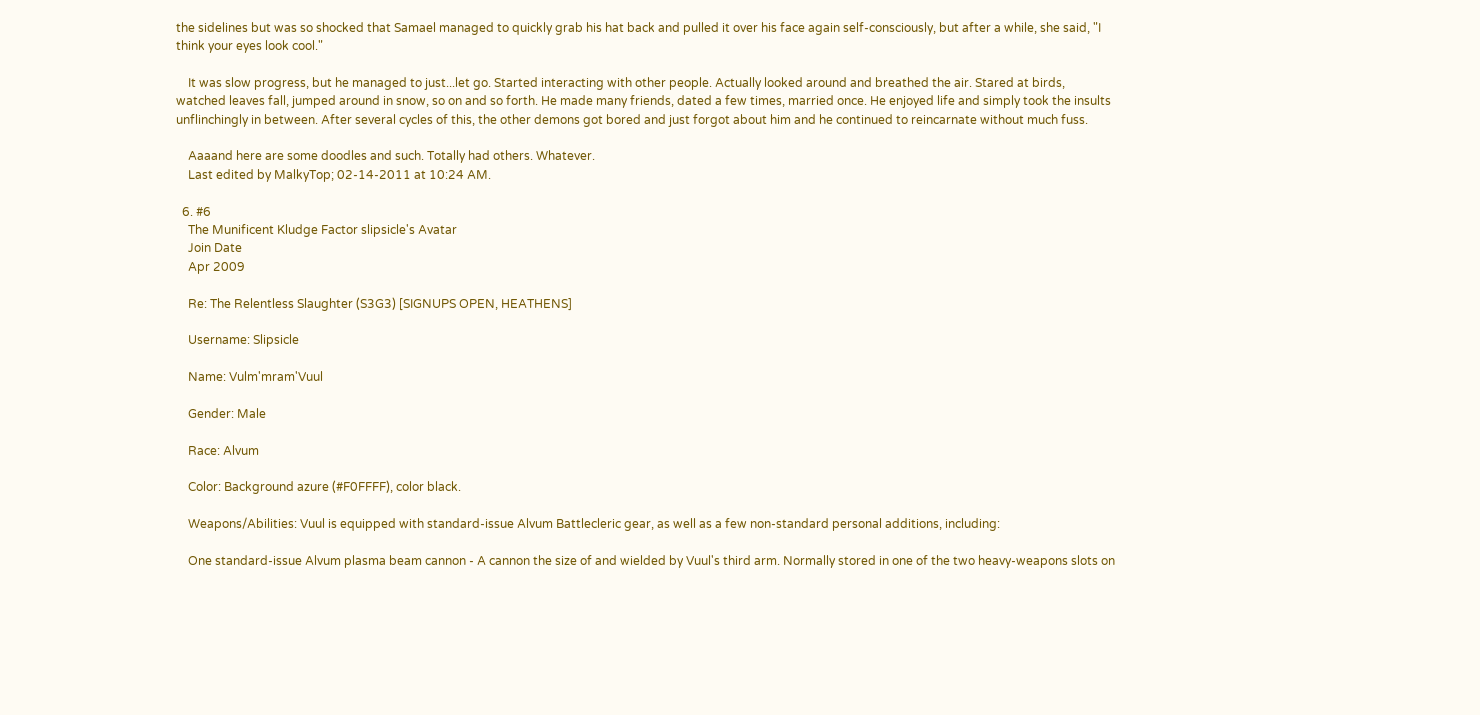the sidelines but was so shocked that Samael managed to quickly grab his hat back and pulled it over his face again self-consciously, but after a while, she said, "I think your eyes look cool."

    It was slow progress, but he managed to just...let go. Started interacting with other people. Actually looked around and breathed the air. Stared at birds, watched leaves fall, jumped around in snow, so on and so forth. He made many friends, dated a few times, married once. He enjoyed life and simply took the insults unflinchingly in between. After several cycles of this, the other demons got bored and just forgot about him and he continued to reincarnate without much fuss.

    Aaaand here are some doodles and such. Totally had others. Whatever.
    Last edited by MalkyTop; 02-14-2011 at 10:24 AM.

  6. #6
    The Munificent Kludge Factor slipsicle's Avatar
    Join Date
    Apr 2009

    Re: The Relentless Slaughter (S3G3) [SIGNUPS OPEN, HEATHENS]

    Username: Slipsicle

    Name: Vulm'mram'Vuul

    Gender: Male

    Race: Alvum

    Color: Background azure (#F0FFFF), color black.

    Weapons/Abilities: Vuul is equipped with standard-issue Alvum Battlecleric gear, as well as a few non-standard personal additions, including:

    One standard-issue Alvum plasma beam cannon - A cannon the size of and wielded by Vuul's third arm. Normally stored in one of the two heavy-weapons slots on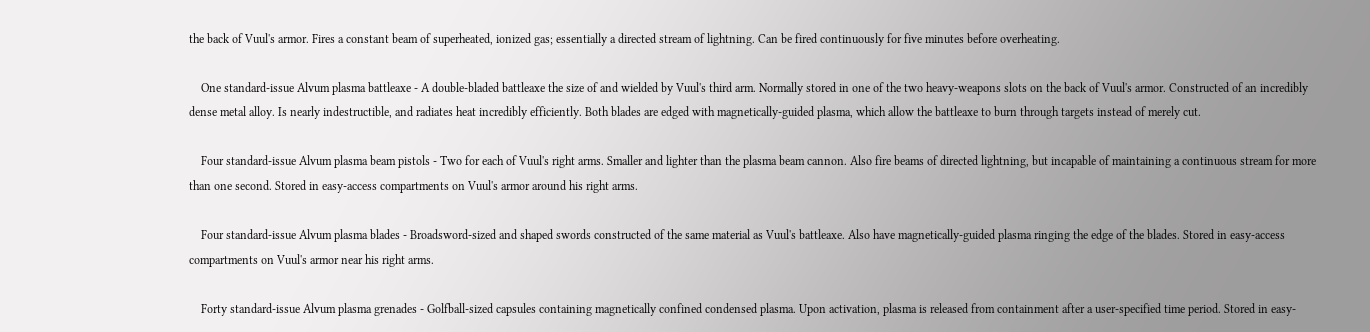the back of Vuul's armor. Fires a constant beam of superheated, ionized gas; essentially a directed stream of lightning. Can be fired continuously for five minutes before overheating.

    One standard-issue Alvum plasma battleaxe - A double-bladed battleaxe the size of and wielded by Vuul's third arm. Normally stored in one of the two heavy-weapons slots on the back of Vuul's armor. Constructed of an incredibly dense metal alloy. Is nearly indestructible, and radiates heat incredibly efficiently. Both blades are edged with magnetically-guided plasma, which allow the battleaxe to burn through targets instead of merely cut.

    Four standard-issue Alvum plasma beam pistols - Two for each of Vuul's right arms. Smaller and lighter than the plasma beam cannon. Also fire beams of directed lightning, but incapable of maintaining a continuous stream for more than one second. Stored in easy-access compartments on Vuul's armor around his right arms.

    Four standard-issue Alvum plasma blades - Broadsword-sized and shaped swords constructed of the same material as Vuul's battleaxe. Also have magnetically-guided plasma ringing the edge of the blades. Stored in easy-access compartments on Vuul's armor near his right arms.

    Forty standard-issue Alvum plasma grenades - Golfball-sized capsules containing magnetically confined condensed plasma. Upon activation, plasma is released from containment after a user-specified time period. Stored in easy-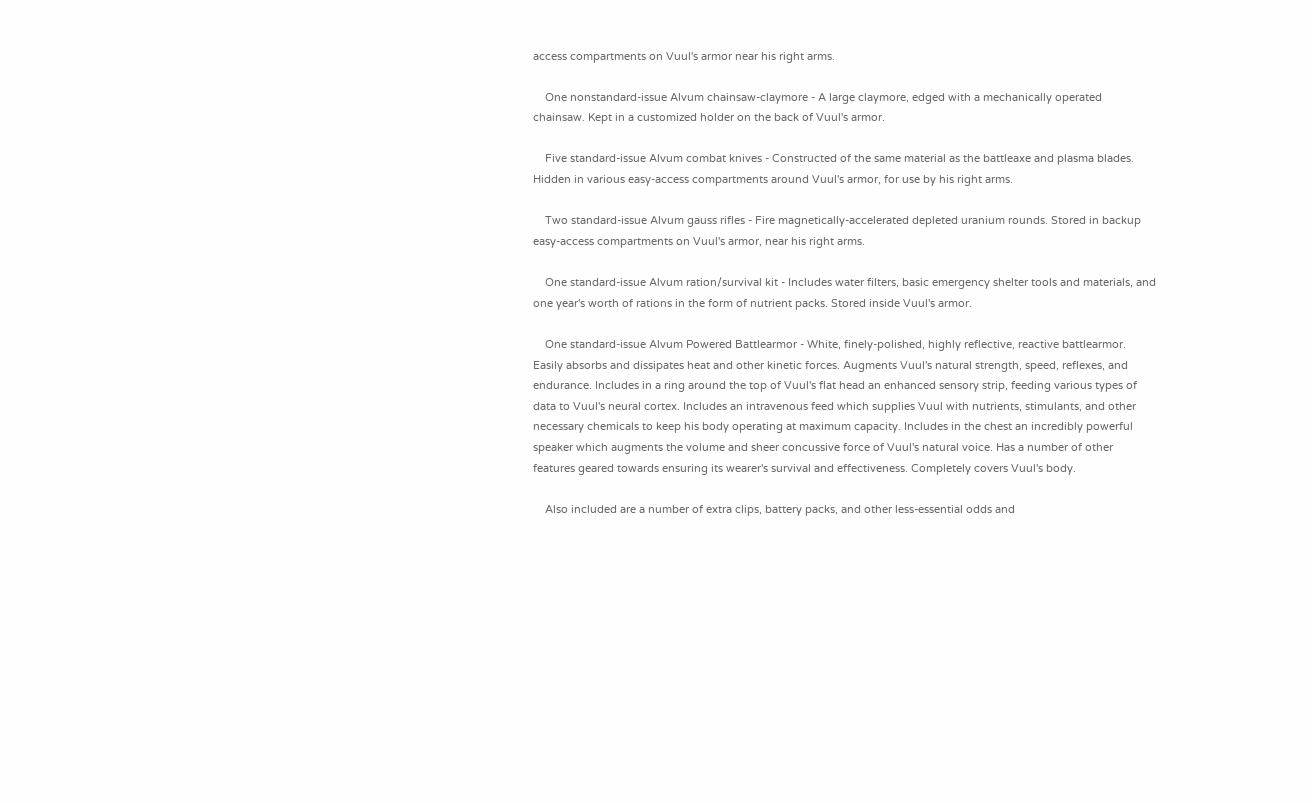access compartments on Vuul's armor near his right arms.

    One nonstandard-issue Alvum chainsaw-claymore - A large claymore, edged with a mechanically operated chainsaw. Kept in a customized holder on the back of Vuul's armor.

    Five standard-issue Alvum combat knives - Constructed of the same material as the battleaxe and plasma blades. Hidden in various easy-access compartments around Vuul's armor, for use by his right arms.

    Two standard-issue Alvum gauss rifles - Fire magnetically-accelerated depleted uranium rounds. Stored in backup easy-access compartments on Vuul's armor, near his right arms.

    One standard-issue Alvum ration/survival kit - Includes water filters, basic emergency shelter tools and materials, and one year's worth of rations in the form of nutrient packs. Stored inside Vuul's armor.

    One standard-issue Alvum Powered Battlearmor - White, finely-polished, highly reflective, reactive battlearmor. Easily absorbs and dissipates heat and other kinetic forces. Augments Vuul's natural strength, speed, reflexes, and endurance. Includes in a ring around the top of Vuul's flat head an enhanced sensory strip, feeding various types of data to Vuul's neural cortex. Includes an intravenous feed which supplies Vuul with nutrients, stimulants, and other necessary chemicals to keep his body operating at maximum capacity. Includes in the chest an incredibly powerful speaker which augments the volume and sheer concussive force of Vuul's natural voice. Has a number of other features geared towards ensuring its wearer's survival and effectiveness. Completely covers Vuul's body.

    Also included are a number of extra clips, battery packs, and other less-essential odds and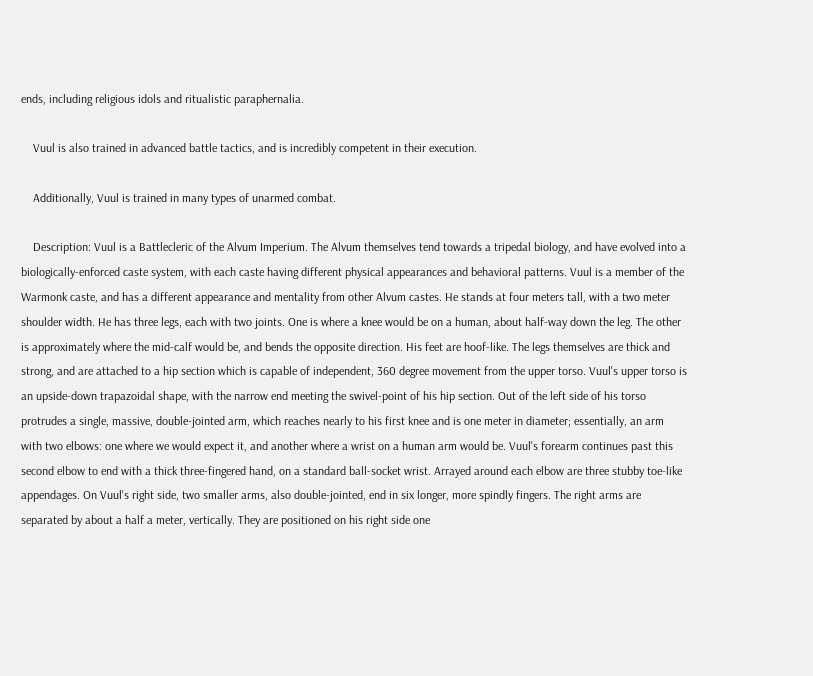ends, including religious idols and ritualistic paraphernalia.

    Vuul is also trained in advanced battle tactics, and is incredibly competent in their execution.

    Additionally, Vuul is trained in many types of unarmed combat.

    Description: Vuul is a Battlecleric of the Alvum Imperium. The Alvum themselves tend towards a tripedal biology, and have evolved into a biologically-enforced caste system, with each caste having different physical appearances and behavioral patterns. Vuul is a member of the Warmonk caste, and has a different appearance and mentality from other Alvum castes. He stands at four meters tall, with a two meter shoulder width. He has three legs, each with two joints. One is where a knee would be on a human, about half-way down the leg. The other is approximately where the mid-calf would be, and bends the opposite direction. His feet are hoof-like. The legs themselves are thick and strong, and are attached to a hip section which is capable of independent, 360 degree movement from the upper torso. Vuul's upper torso is an upside-down trapazoidal shape, with the narrow end meeting the swivel-point of his hip section. Out of the left side of his torso protrudes a single, massive, double-jointed arm, which reaches nearly to his first knee and is one meter in diameter; essentially, an arm with two elbows: one where we would expect it, and another where a wrist on a human arm would be. Vuul's forearm continues past this second elbow to end with a thick three-fingered hand, on a standard ball-socket wrist. Arrayed around each elbow are three stubby toe-like appendages. On Vuul's right side, two smaller arms, also double-jointed, end in six longer, more spindly fingers. The right arms are separated by about a half a meter, vertically. They are positioned on his right side one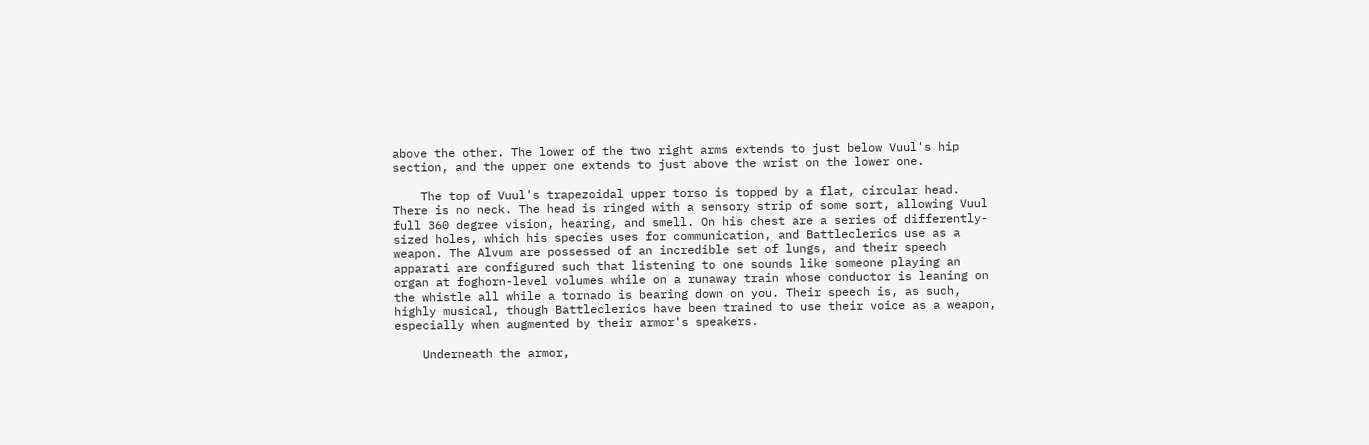above the other. The lower of the two right arms extends to just below Vuul's hip section, and the upper one extends to just above the wrist on the lower one.

    The top of Vuul's trapezoidal upper torso is topped by a flat, circular head. There is no neck. The head is ringed with a sensory strip of some sort, allowing Vuul full 360 degree vision, hearing, and smell. On his chest are a series of differently-sized holes, which his species uses for communication, and Battleclerics use as a weapon. The Alvum are possessed of an incredible set of lungs, and their speech apparati are configured such that listening to one sounds like someone playing an organ at foghorn-level volumes while on a runaway train whose conductor is leaning on the whistle all while a tornado is bearing down on you. Their speech is, as such, highly musical, though Battleclerics have been trained to use their voice as a weapon, especially when augmented by their armor's speakers.

    Underneath the armor,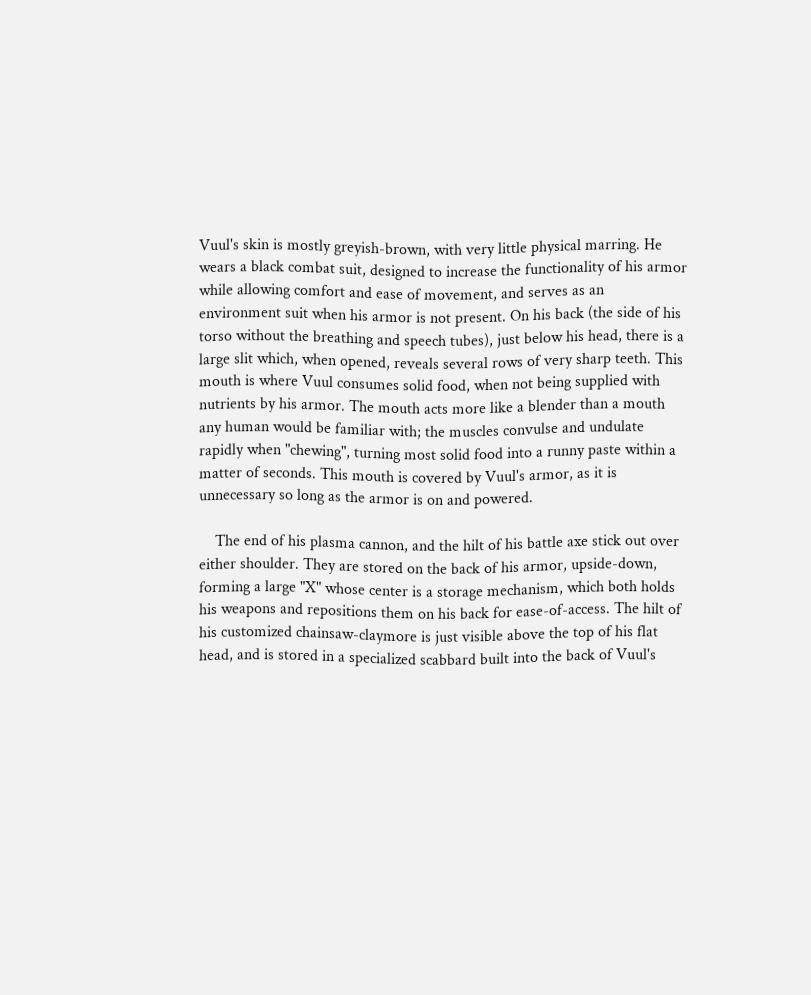Vuul's skin is mostly greyish-brown, with very little physical marring. He wears a black combat suit, designed to increase the functionality of his armor while allowing comfort and ease of movement, and serves as an environment suit when his armor is not present. On his back (the side of his torso without the breathing and speech tubes), just below his head, there is a large slit which, when opened, reveals several rows of very sharp teeth. This mouth is where Vuul consumes solid food, when not being supplied with nutrients by his armor. The mouth acts more like a blender than a mouth any human would be familiar with; the muscles convulse and undulate rapidly when "chewing", turning most solid food into a runny paste within a matter of seconds. This mouth is covered by Vuul's armor, as it is unnecessary so long as the armor is on and powered.

    The end of his plasma cannon, and the hilt of his battle axe stick out over either shoulder. They are stored on the back of his armor, upside-down, forming a large "X" whose center is a storage mechanism, which both holds his weapons and repositions them on his back for ease-of-access. The hilt of his customized chainsaw-claymore is just visible above the top of his flat head, and is stored in a specialized scabbard built into the back of Vuul's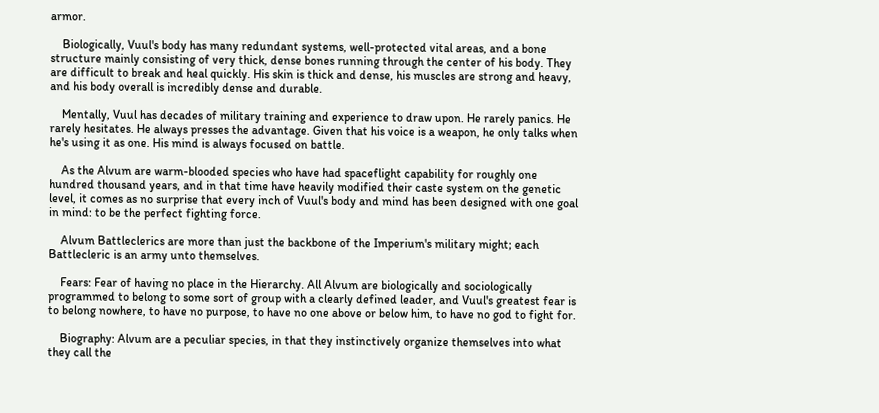armor.

    Biologically, Vuul's body has many redundant systems, well-protected vital areas, and a bone structure mainly consisting of very thick, dense bones running through the center of his body. They are difficult to break and heal quickly. His skin is thick and dense, his muscles are strong and heavy, and his body overall is incredibly dense and durable.

    Mentally, Vuul has decades of military training and experience to draw upon. He rarely panics. He rarely hesitates. He always presses the advantage. Given that his voice is a weapon, he only talks when he's using it as one. His mind is always focused on battle.

    As the Alvum are warm-blooded species who have had spaceflight capability for roughly one hundred thousand years, and in that time have heavily modified their caste system on the genetic level, it comes as no surprise that every inch of Vuul's body and mind has been designed with one goal in mind: to be the perfect fighting force.

    Alvum Battleclerics are more than just the backbone of the Imperium's military might; each Battlecleric is an army unto themselves.

    Fears: Fear of having no place in the Hierarchy. All Alvum are biologically and sociologically programmed to belong to some sort of group with a clearly defined leader, and Vuul's greatest fear is to belong nowhere, to have no purpose, to have no one above or below him, to have no god to fight for.

    Biography: Alvum are a peculiar species, in that they instinctively organize themselves into what they call the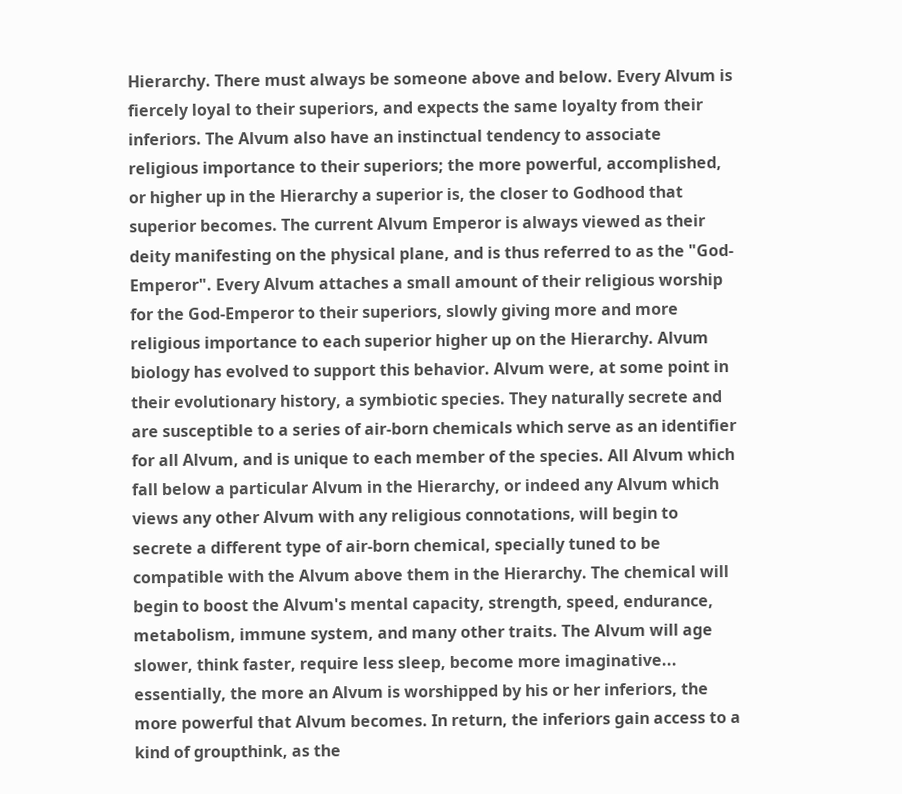Hierarchy. There must always be someone above and below. Every Alvum is fiercely loyal to their superiors, and expects the same loyalty from their inferiors. The Alvum also have an instinctual tendency to associate religious importance to their superiors; the more powerful, accomplished, or higher up in the Hierarchy a superior is, the closer to Godhood that superior becomes. The current Alvum Emperor is always viewed as their deity manifesting on the physical plane, and is thus referred to as the "God-Emperor". Every Alvum attaches a small amount of their religious worship for the God-Emperor to their superiors, slowly giving more and more religious importance to each superior higher up on the Hierarchy. Alvum biology has evolved to support this behavior. Alvum were, at some point in their evolutionary history, a symbiotic species. They naturally secrete and are susceptible to a series of air-born chemicals which serve as an identifier for all Alvum, and is unique to each member of the species. All Alvum which fall below a particular Alvum in the Hierarchy, or indeed any Alvum which views any other Alvum with any religious connotations, will begin to secrete a different type of air-born chemical, specially tuned to be compatible with the Alvum above them in the Hierarchy. The chemical will begin to boost the Alvum's mental capacity, strength, speed, endurance, metabolism, immune system, and many other traits. The Alvum will age slower, think faster, require less sleep, become more imaginative... essentially, the more an Alvum is worshipped by his or her inferiors, the more powerful that Alvum becomes. In return, the inferiors gain access to a kind of groupthink, as the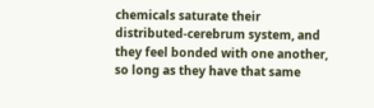chemicals saturate their distributed-cerebrum system, and they feel bonded with one another, so long as they have that same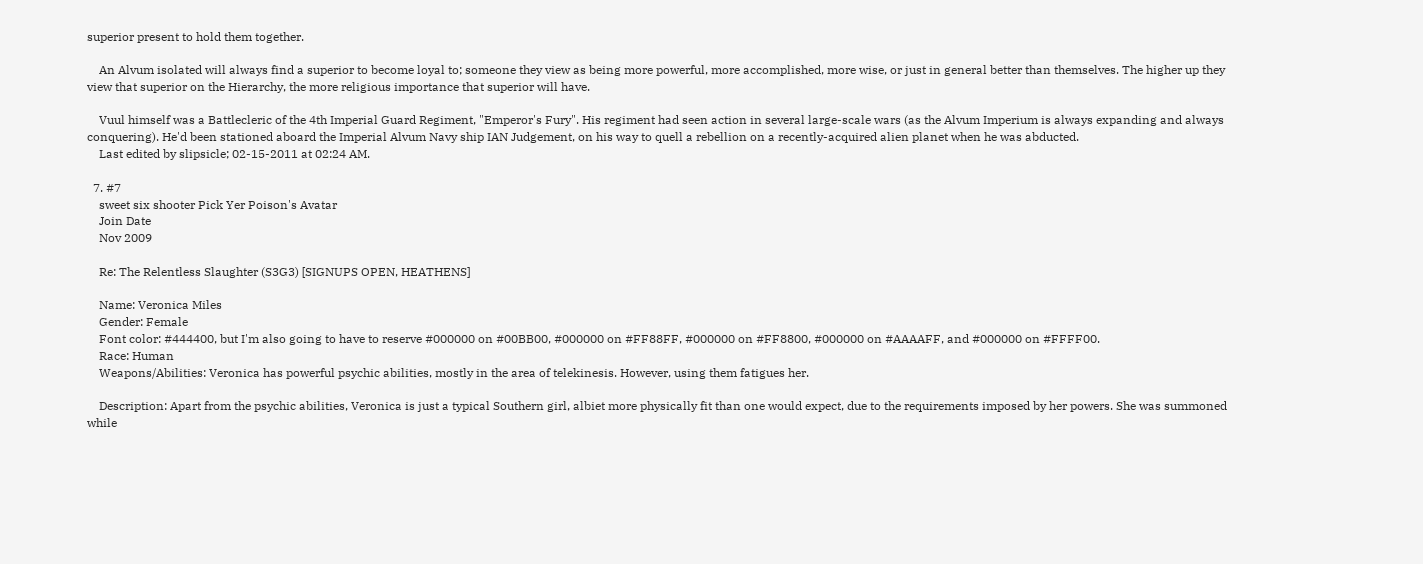superior present to hold them together.

    An Alvum isolated will always find a superior to become loyal to; someone they view as being more powerful, more accomplished, more wise, or just in general better than themselves. The higher up they view that superior on the Hierarchy, the more religious importance that superior will have.

    Vuul himself was a Battlecleric of the 4th Imperial Guard Regiment, "Emperor's Fury". His regiment had seen action in several large-scale wars (as the Alvum Imperium is always expanding and always conquering). He'd been stationed aboard the Imperial Alvum Navy ship IAN Judgement, on his way to quell a rebellion on a recently-acquired alien planet when he was abducted.
    Last edited by slipsicle; 02-15-2011 at 02:24 AM.

  7. #7
    sweet six shooter Pick Yer Poison's Avatar
    Join Date
    Nov 2009

    Re: The Relentless Slaughter (S3G3) [SIGNUPS OPEN, HEATHENS]

    Name: Veronica Miles
    Gender: Female
    Font color: #444400, but I'm also going to have to reserve #000000 on #00BB00, #000000 on #FF88FF, #000000 on #FF8800, #000000 on #AAAAFF, and #000000 on #FFFF00.
    Race: Human
    Weapons/Abilities: Veronica has powerful psychic abilities, mostly in the area of telekinesis. However, using them fatigues her.

    Description: Apart from the psychic abilities, Veronica is just a typical Southern girl, albiet more physically fit than one would expect, due to the requirements imposed by her powers. She was summoned while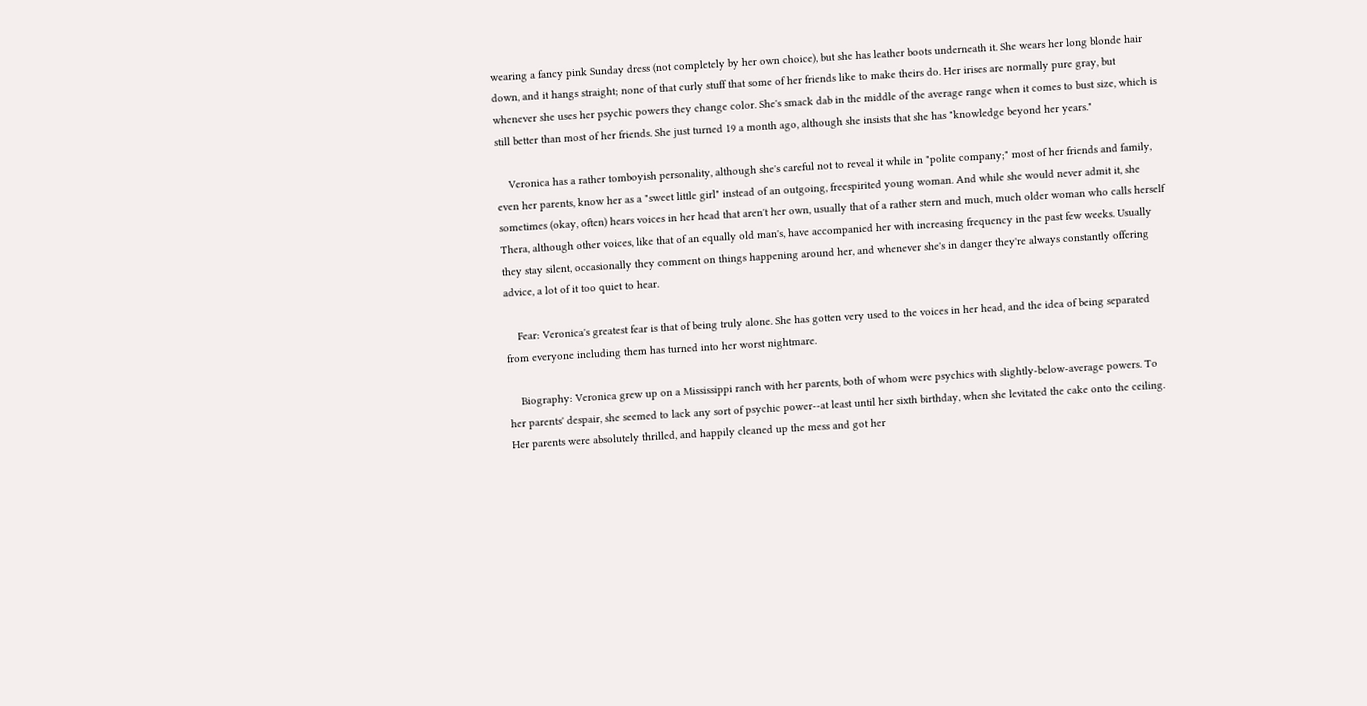wearing a fancy pink Sunday dress (not completely by her own choice), but she has leather boots underneath it. She wears her long blonde hair down, and it hangs straight; none of that curly stuff that some of her friends like to make theirs do. Her irises are normally pure gray, but whenever she uses her psychic powers they change color. She's smack dab in the middle of the average range when it comes to bust size, which is still better than most of her friends. She just turned 19 a month ago, although she insists that she has "knowledge beyond her years."

    Veronica has a rather tomboyish personality, although she's careful not to reveal it while in "polite company;" most of her friends and family, even her parents, know her as a "sweet little girl" instead of an outgoing, freespirited young woman. And while she would never admit it, she sometimes (okay, often) hears voices in her head that aren't her own, usually that of a rather stern and much, much older woman who calls herself Thera, although other voices, like that of an equally old man's, have accompanied her with increasing frequency in the past few weeks. Usually they stay silent, occasionally they comment on things happening around her, and whenever she's in danger they're always constantly offering advice, a lot of it too quiet to hear.

    Fear: Veronica's greatest fear is that of being truly alone. She has gotten very used to the voices in her head, and the idea of being separated from everyone including them has turned into her worst nightmare.

    Biography: Veronica grew up on a Mississippi ranch with her parents, both of whom were psychics with slightly-below-average powers. To her parents' despair, she seemed to lack any sort of psychic power--at least until her sixth birthday, when she levitated the cake onto the ceiling. Her parents were absolutely thrilled, and happily cleaned up the mess and got her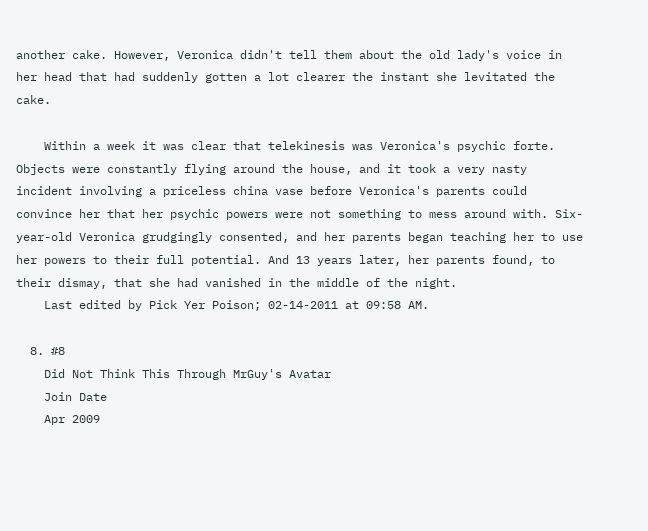another cake. However, Veronica didn't tell them about the old lady's voice in her head that had suddenly gotten a lot clearer the instant she levitated the cake.

    Within a week it was clear that telekinesis was Veronica's psychic forte. Objects were constantly flying around the house, and it took a very nasty incident involving a priceless china vase before Veronica's parents could convince her that her psychic powers were not something to mess around with. Six-year-old Veronica grudgingly consented, and her parents began teaching her to use her powers to their full potential. And 13 years later, her parents found, to their dismay, that she had vanished in the middle of the night.
    Last edited by Pick Yer Poison; 02-14-2011 at 09:58 AM.

  8. #8
    Did Not Think This Through MrGuy's Avatar
    Join Date
    Apr 2009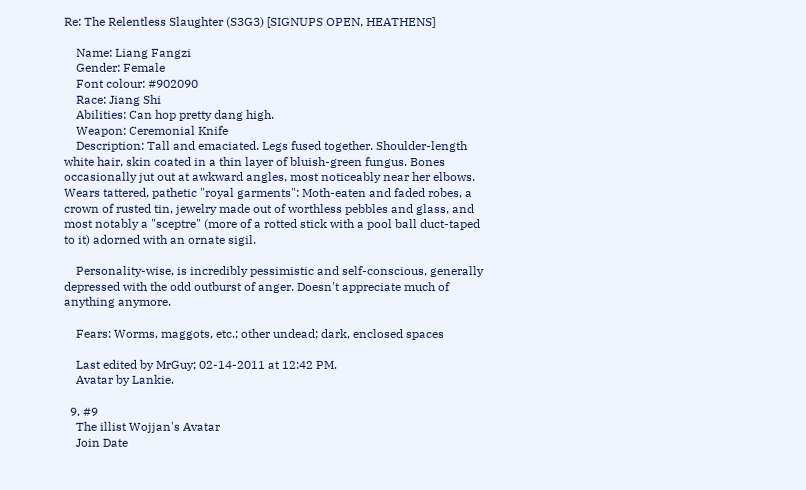Re: The Relentless Slaughter (S3G3) [SIGNUPS OPEN, HEATHENS]

    Name: Liang Fangzi
    Gender: Female
    Font colour: #902090
    Race: Jiang Shi
    Abilities: Can hop pretty dang high.
    Weapon: Ceremonial Knife
    Description: Tall and emaciated. Legs fused together. Shoulder-length white hair, skin coated in a thin layer of bluish-green fungus. Bones occasionally jut out at awkward angles, most noticeably near her elbows. Wears tattered, pathetic "royal garments": Moth-eaten and faded robes, a crown of rusted tin, jewelry made out of worthless pebbles and glass, and most notably a "sceptre" (more of a rotted stick with a pool ball duct-taped to it) adorned with an ornate sigil.

    Personality-wise, is incredibly pessimistic and self-conscious, generally depressed with the odd outburst of anger. Doesn't appreciate much of anything anymore.

    Fears: Worms, maggots, etc.; other undead; dark, enclosed spaces

    Last edited by MrGuy; 02-14-2011 at 12:42 PM.
    Avatar by Lankie.

  9. #9
    The illist Wojjan's Avatar
    Join Date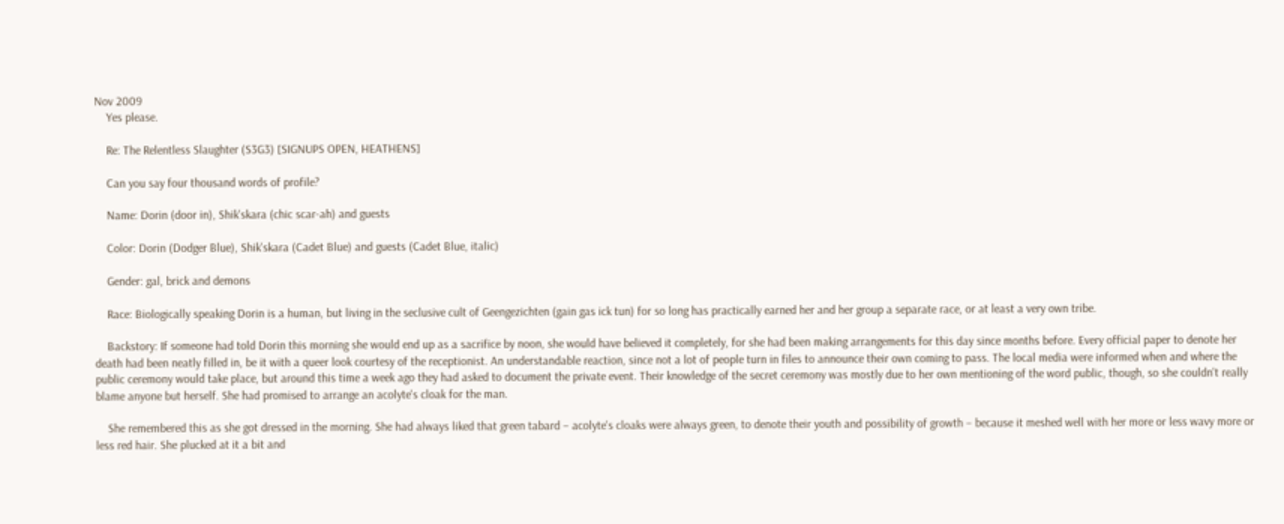Nov 2009
    Yes please.

    Re: The Relentless Slaughter (S3G3) [SIGNUPS OPEN, HEATHENS]

    Can you say four thousand words of profile?

    Name: Dorin (door in), Shik'skara (chic scar-ah) and guests

    Color: Dorin (Dodger Blue), Shik'skara (Cadet Blue) and guests (Cadet Blue, italic)

    Gender: gal, brick and demons

    Race: Biologically speaking Dorin is a human, but living in the seclusive cult of Geengezichten (gain gas ick tun) for so long has practically earned her and her group a separate race, or at least a very own tribe.

    Backstory: If someone had told Dorin this morning she would end up as a sacrifice by noon, she would have believed it completely, for she had been making arrangements for this day since months before. Every official paper to denote her death had been neatly filled in, be it with a queer look courtesy of the receptionist. An understandable reaction, since not a lot of people turn in files to announce their own coming to pass. The local media were informed when and where the public ceremony would take place, but around this time a week ago they had asked to document the private event. Their knowledge of the secret ceremony was mostly due to her own mentioning of the word public, though, so she couldn't really blame anyone but herself. She had promised to arrange an acolyte's cloak for the man.

    She remembered this as she got dressed in the morning. She had always liked that green tabard – acolyte's cloaks were always green, to denote their youth and possibility of growth – because it meshed well with her more or less wavy more or less red hair. She plucked at it a bit and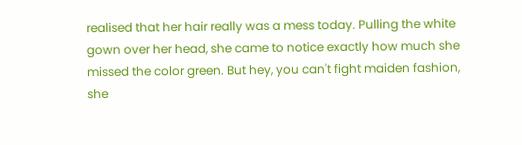realised that her hair really was a mess today. Pulling the white gown over her head, she came to notice exactly how much she missed the color green. But hey, you can't fight maiden fashion, she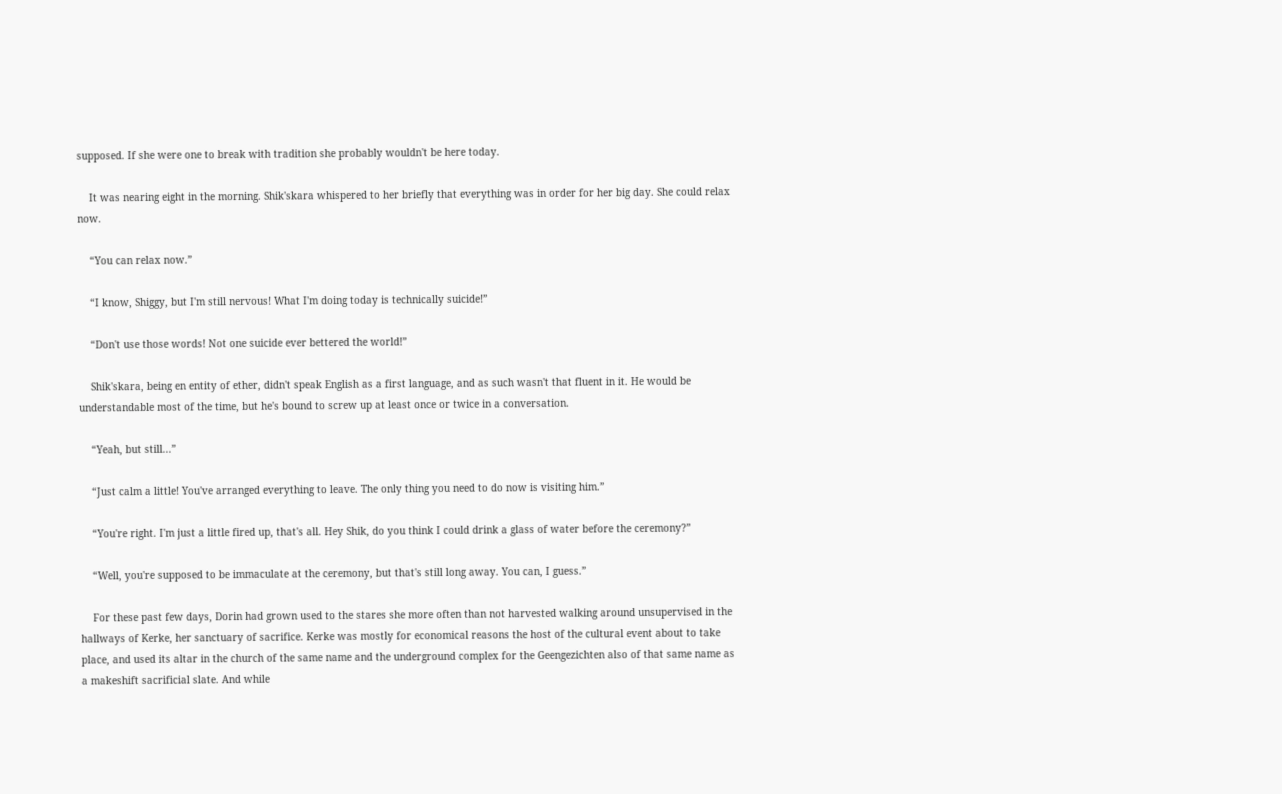supposed. If she were one to break with tradition she probably wouldn't be here today.

    It was nearing eight in the morning. Shik'skara whispered to her briefly that everything was in order for her big day. She could relax now.

    “You can relax now.”

    “I know, Shiggy, but I'm still nervous! What I'm doing today is technically suicide!”

    “Don't use those words! Not one suicide ever bettered the world!”

    Shik'skara, being en entity of ether, didn't speak English as a first language, and as such wasn't that fluent in it. He would be understandable most of the time, but he's bound to screw up at least once or twice in a conversation.

    “Yeah, but still...”

    “Just calm a little! You've arranged everything to leave. The only thing you need to do now is visiting him.”

    “You're right. I'm just a little fired up, that's all. Hey Shik, do you think I could drink a glass of water before the ceremony?”

    “Well, you're supposed to be immaculate at the ceremony, but that's still long away. You can, I guess.”

    For these past few days, Dorin had grown used to the stares she more often than not harvested walking around unsupervised in the hallways of Kerke, her sanctuary of sacrifice. Kerke was mostly for economical reasons the host of the cultural event about to take place, and used its altar in the church of the same name and the underground complex for the Geengezichten also of that same name as a makeshift sacrificial slate. And while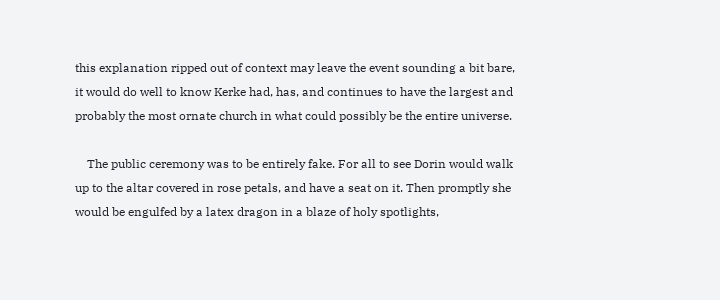this explanation ripped out of context may leave the event sounding a bit bare, it would do well to know Kerke had, has, and continues to have the largest and probably the most ornate church in what could possibly be the entire universe.

    The public ceremony was to be entirely fake. For all to see Dorin would walk up to the altar covered in rose petals, and have a seat on it. Then promptly she would be engulfed by a latex dragon in a blaze of holy spotlights,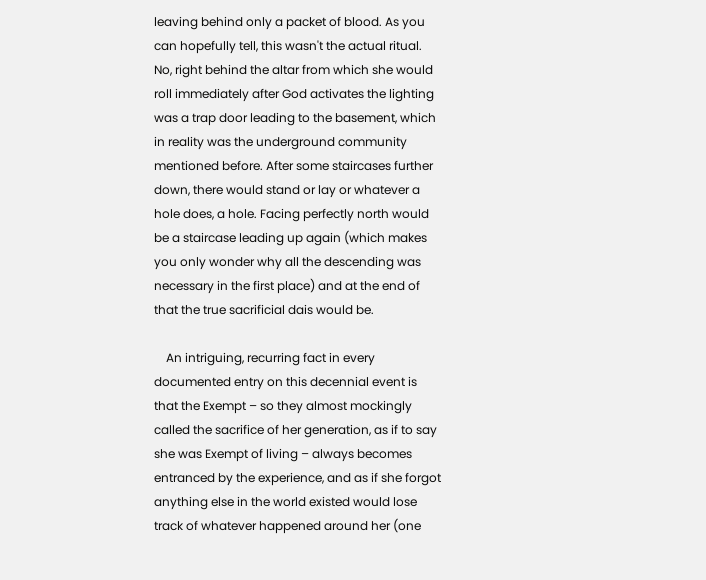leaving behind only a packet of blood. As you can hopefully tell, this wasn't the actual ritual. No, right behind the altar from which she would roll immediately after God activates the lighting was a trap door leading to the basement, which in reality was the underground community mentioned before. After some staircases further down, there would stand or lay or whatever a hole does, a hole. Facing perfectly north would be a staircase leading up again (which makes you only wonder why all the descending was necessary in the first place) and at the end of that the true sacrificial dais would be.

    An intriguing, recurring fact in every documented entry on this decennial event is that the Exempt – so they almost mockingly called the sacrifice of her generation, as if to say she was Exempt of living – always becomes entranced by the experience, and as if she forgot anything else in the world existed would lose track of whatever happened around her (one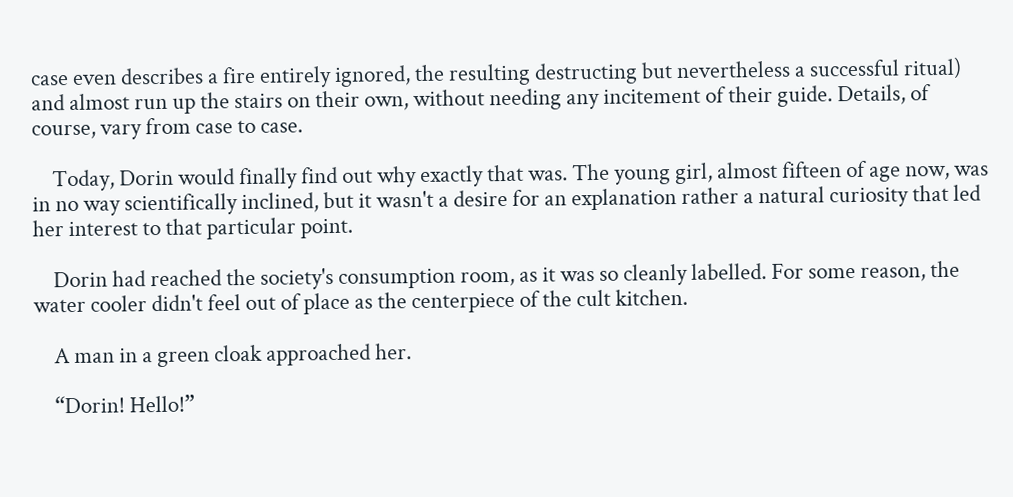case even describes a fire entirely ignored, the resulting destructing but nevertheless a successful ritual) and almost run up the stairs on their own, without needing any incitement of their guide. Details, of course, vary from case to case.

    Today, Dorin would finally find out why exactly that was. The young girl, almost fifteen of age now, was in no way scientifically inclined, but it wasn't a desire for an explanation rather a natural curiosity that led her interest to that particular point.

    Dorin had reached the society's consumption room, as it was so cleanly labelled. For some reason, the water cooler didn't feel out of place as the centerpiece of the cult kitchen.

    A man in a green cloak approached her.

    “Dorin! Hello!”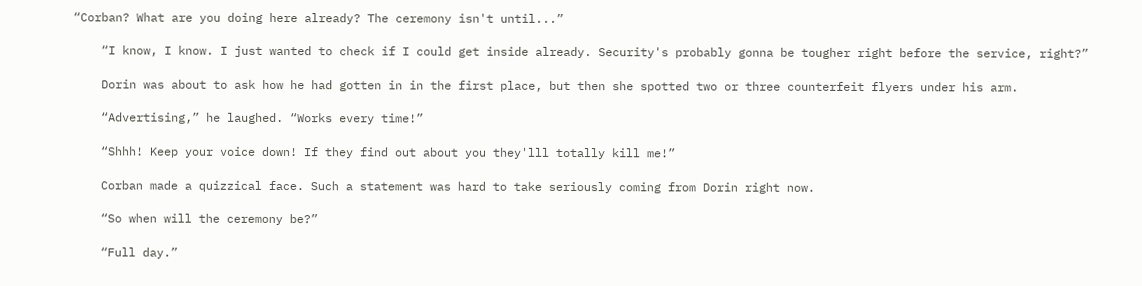“Corban? What are you doing here already? The ceremony isn't until...”

    “I know, I know. I just wanted to check if I could get inside already. Security's probably gonna be tougher right before the service, right?”

    Dorin was about to ask how he had gotten in in the first place, but then she spotted two or three counterfeit flyers under his arm.

    “Advertising,” he laughed. “Works every time!”

    “Shhh! Keep your voice down! If they find out about you they'lll totally kill me!”

    Corban made a quizzical face. Such a statement was hard to take seriously coming from Dorin right now.

    “So when will the ceremony be?”

    “Full day.”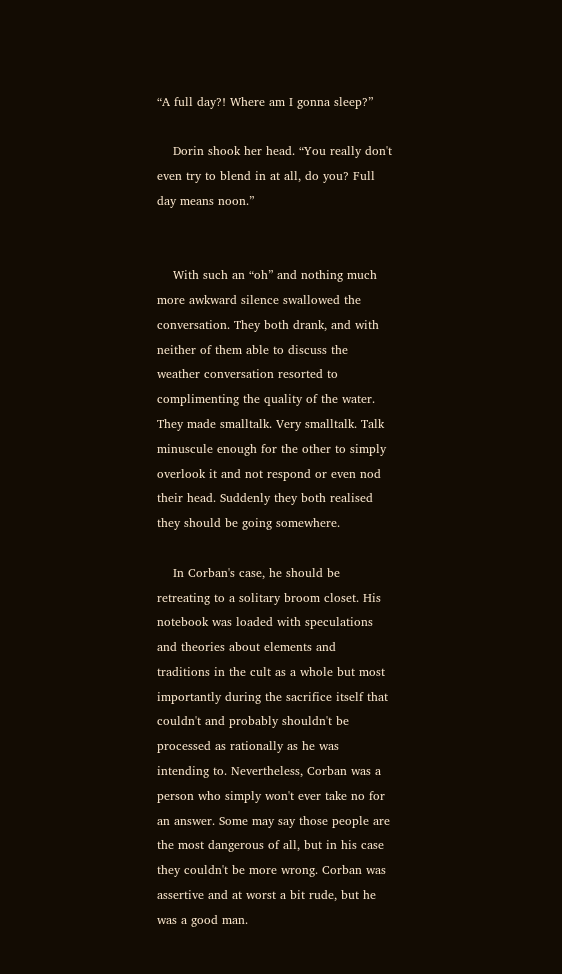“A full day?! Where am I gonna sleep?”

    Dorin shook her head. “You really don't even try to blend in at all, do you? Full day means noon.”


    With such an “oh” and nothing much more awkward silence swallowed the conversation. They both drank, and with neither of them able to discuss the weather conversation resorted to complimenting the quality of the water. They made smalltalk. Very smalltalk. Talk minuscule enough for the other to simply overlook it and not respond or even nod their head. Suddenly they both realised they should be going somewhere.

    In Corban's case, he should be retreating to a solitary broom closet. His notebook was loaded with speculations and theories about elements and traditions in the cult as a whole but most importantly during the sacrifice itself that couldn't and probably shouldn't be processed as rationally as he was intending to. Nevertheless, Corban was a person who simply won't ever take no for an answer. Some may say those people are the most dangerous of all, but in his case they couldn't be more wrong. Corban was assertive and at worst a bit rude, but he was a good man.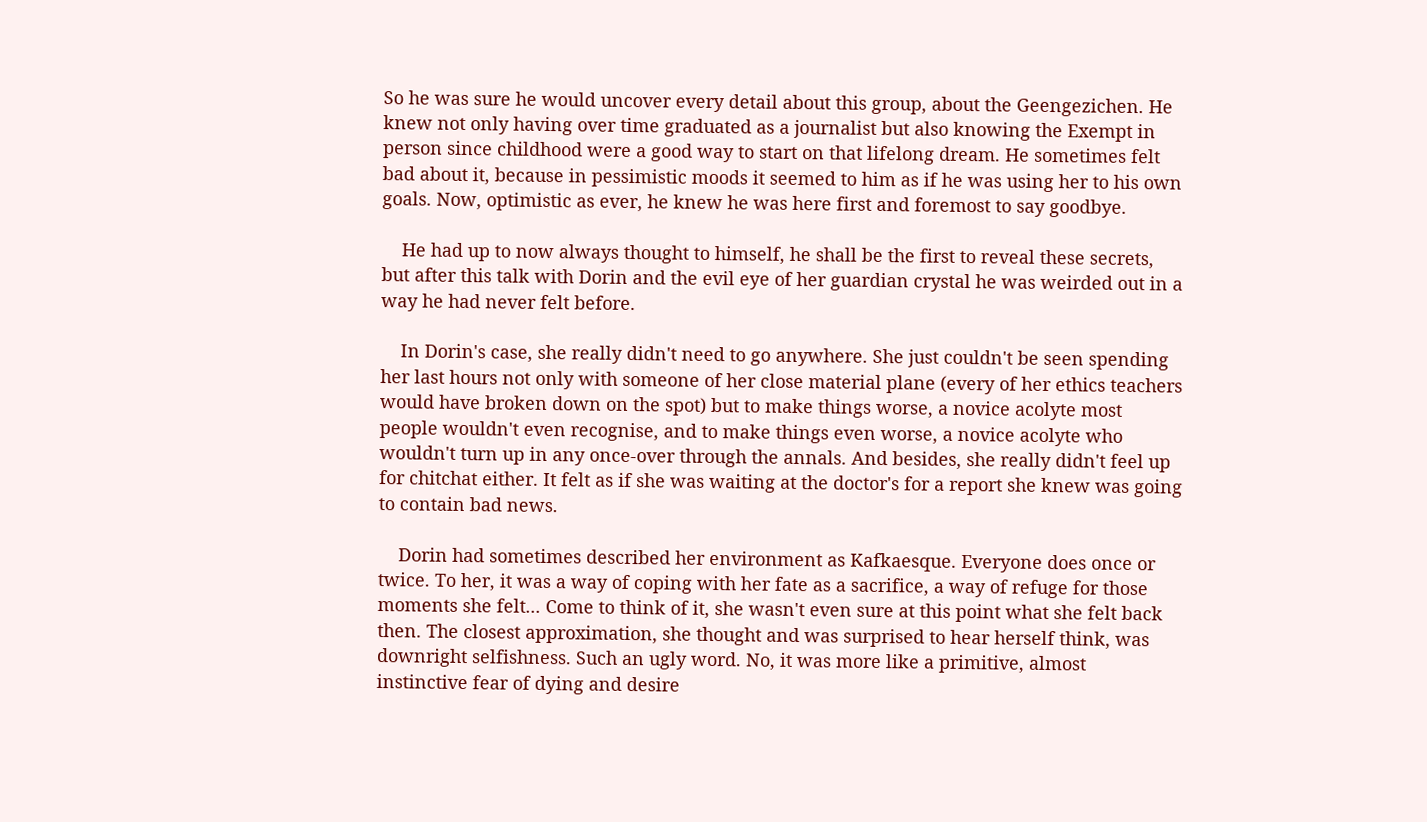So he was sure he would uncover every detail about this group, about the Geengezichen. He knew not only having over time graduated as a journalist but also knowing the Exempt in person since childhood were a good way to start on that lifelong dream. He sometimes felt bad about it, because in pessimistic moods it seemed to him as if he was using her to his own goals. Now, optimistic as ever, he knew he was here first and foremost to say goodbye.

    He had up to now always thought to himself, he shall be the first to reveal these secrets, but after this talk with Dorin and the evil eye of her guardian crystal he was weirded out in a way he had never felt before.

    In Dorin's case, she really didn't need to go anywhere. She just couldn't be seen spending her last hours not only with someone of her close material plane (every of her ethics teachers would have broken down on the spot) but to make things worse, a novice acolyte most people wouldn't even recognise, and to make things even worse, a novice acolyte who wouldn't turn up in any once-over through the annals. And besides, she really didn't feel up for chitchat either. It felt as if she was waiting at the doctor's for a report she knew was going to contain bad news.

    Dorin had sometimes described her environment as Kafkaesque. Everyone does once or twice. To her, it was a way of coping with her fate as a sacrifice, a way of refuge for those moments she felt... Come to think of it, she wasn't even sure at this point what she felt back then. The closest approximation, she thought and was surprised to hear herself think, was downright selfishness. Such an ugly word. No, it was more like a primitive, almost instinctive fear of dying and desire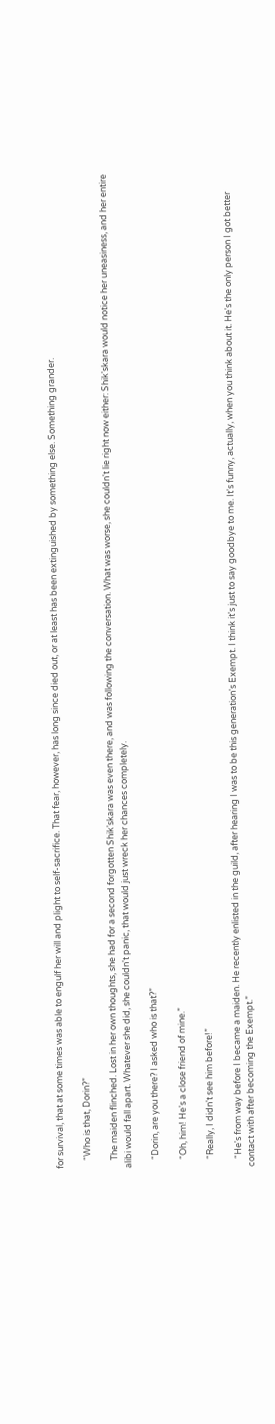for survival, that at some times was able to engulf her will and plight to self-sacrifice. That fear, however, has long since died out, or at least has been extinguished by something else. Something grander.

    “Who is that, Dorin?”

    The maiden flinched. Lost in her own thoughts, she had for a second forgotten Shik'skara was even there, and was following the conversation. What was worse, she couldn't lie right now either: Shik'skara would notice her uneasiness, and her entire alibi would fall apart. Whatever she did, she couldn't panic, that would just wreck her chances completely.

    “Dorin, are you there? I asked who is that?”

    “Oh, him! He's a close friend of mine.”

    “Really, I didn't see him before!”

    “He's from way before I became a maiden. He recently enlisted in the guild, after hearing I was to be this generation's Exempt. I think it's just to say goodbye to me. It's funny, actually, when you think about it. He's the only person I got better contact with after becoming the Exempt.”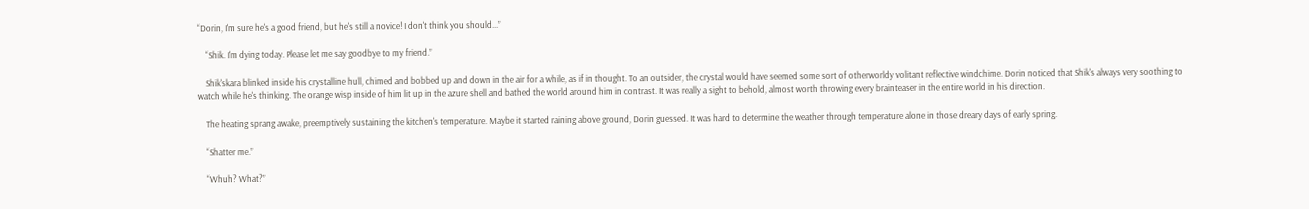“Dorin, I'm sure he's a good friend, but he's still a novice! I don't think you should...”

    “Shik. I'm dying today. Please let me say goodbye to my friend.”

    Shik'skara blinked inside his crystalline hull, chimed and bobbed up and down in the air for a while, as if in thought. To an outsider, the crystal would have seemed some sort of otherworldy volitant reflective windchime. Dorin noticed that Shik's always very soothing to watch while he's thinking. The orange wisp inside of him lit up in the azure shell and bathed the world around him in contrast. It was really a sight to behold, almost worth throwing every brainteaser in the entire world in his direction.

    The heating sprang awake, preemptively sustaining the kitchen's temperature. Maybe it started raining above ground, Dorin guessed. It was hard to determine the weather through temperature alone in those dreary days of early spring.

    “Shatter me.”

    “Whuh? What?”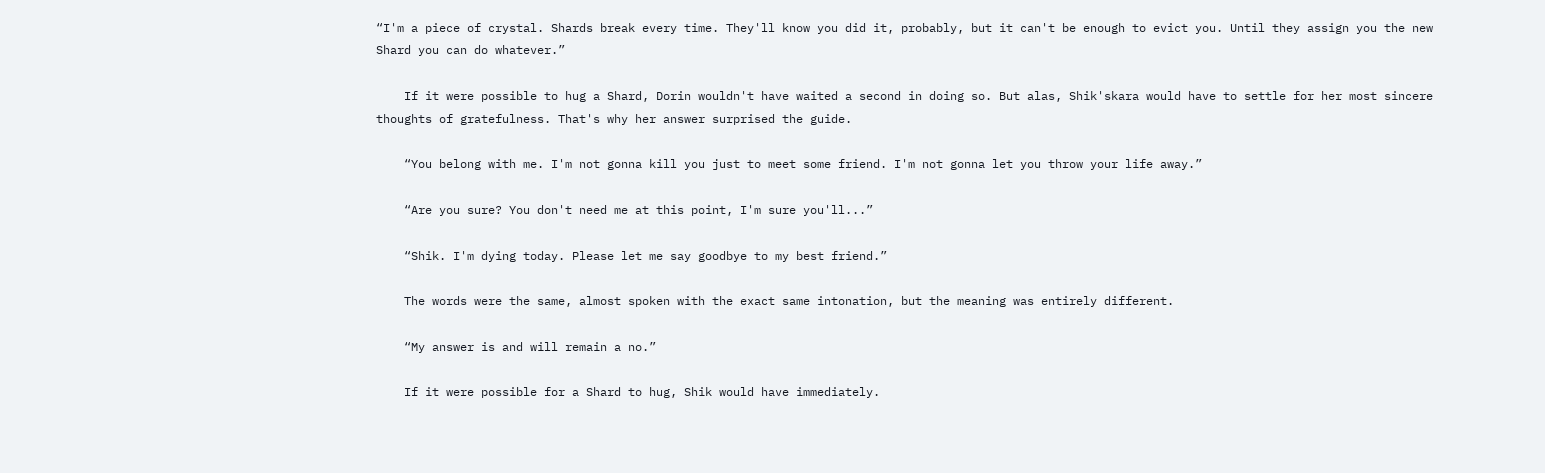“I'm a piece of crystal. Shards break every time. They'll know you did it, probably, but it can't be enough to evict you. Until they assign you the new Shard you can do whatever.”

    If it were possible to hug a Shard, Dorin wouldn't have waited a second in doing so. But alas, Shik'skara would have to settle for her most sincere thoughts of gratefulness. That's why her answer surprised the guide.

    “You belong with me. I'm not gonna kill you just to meet some friend. I'm not gonna let you throw your life away.”

    “Are you sure? You don't need me at this point, I'm sure you'll...”

    “Shik. I'm dying today. Please let me say goodbye to my best friend.”

    The words were the same, almost spoken with the exact same intonation, but the meaning was entirely different.

    “My answer is and will remain a no.”

    If it were possible for a Shard to hug, Shik would have immediately.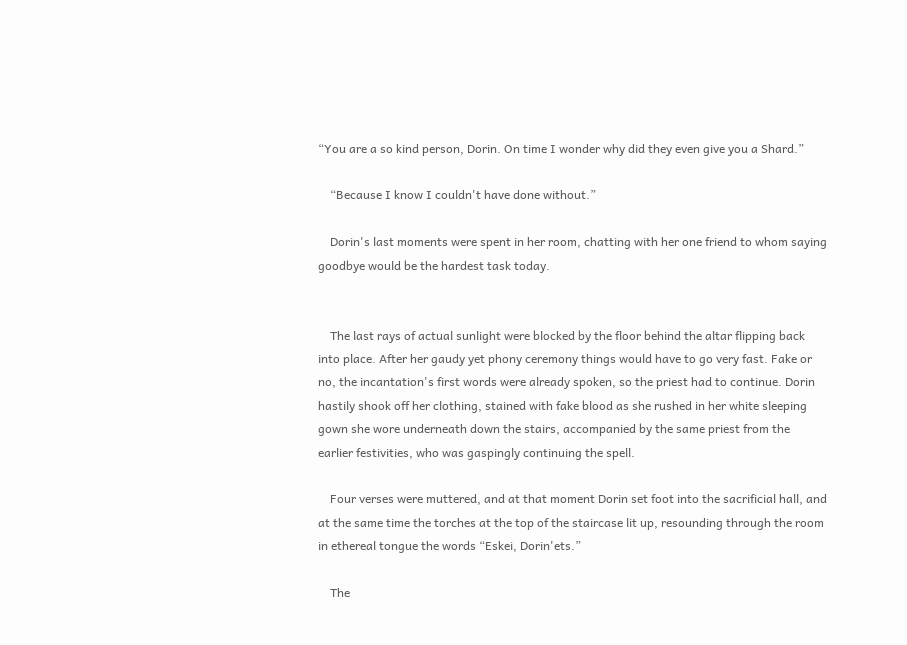“You are a so kind person, Dorin. On time I wonder why did they even give you a Shard.”

    “Because I know I couldn't have done without.”

    Dorin's last moments were spent in her room, chatting with her one friend to whom saying goodbye would be the hardest task today.


    The last rays of actual sunlight were blocked by the floor behind the altar flipping back into place. After her gaudy yet phony ceremony things would have to go very fast. Fake or no, the incantation's first words were already spoken, so the priest had to continue. Dorin hastily shook off her clothing, stained with fake blood as she rushed in her white sleeping gown she wore underneath down the stairs, accompanied by the same priest from the earlier festivities, who was gaspingly continuing the spell.

    Four verses were muttered, and at that moment Dorin set foot into the sacrificial hall, and at the same time the torches at the top of the staircase lit up, resounding through the room in ethereal tongue the words “Eskei, Dorin'ets.”

    The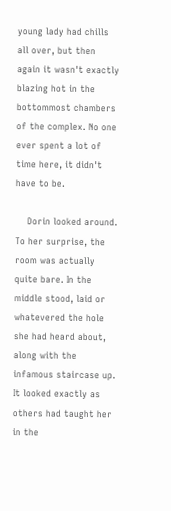young lady had chills all over, but then again it wasn't exactly blazing hot in the bottommost chambers of the complex. No one ever spent a lot of time here, it didn't have to be.

    Dorin looked around. To her surprise, the room was actually quite bare. In the middle stood, laid or whatevered the hole she had heard about, along with the infamous staircase up. It looked exactly as others had taught her in the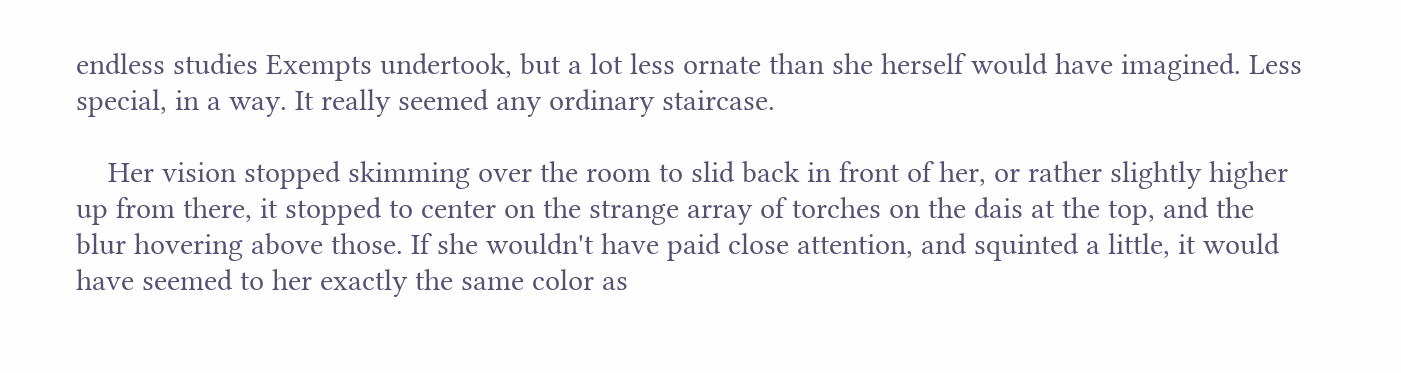endless studies Exempts undertook, but a lot less ornate than she herself would have imagined. Less special, in a way. It really seemed any ordinary staircase.

    Her vision stopped skimming over the room to slid back in front of her, or rather slightly higher up from there, it stopped to center on the strange array of torches on the dais at the top, and the blur hovering above those. If she wouldn't have paid close attention, and squinted a little, it would have seemed to her exactly the same color as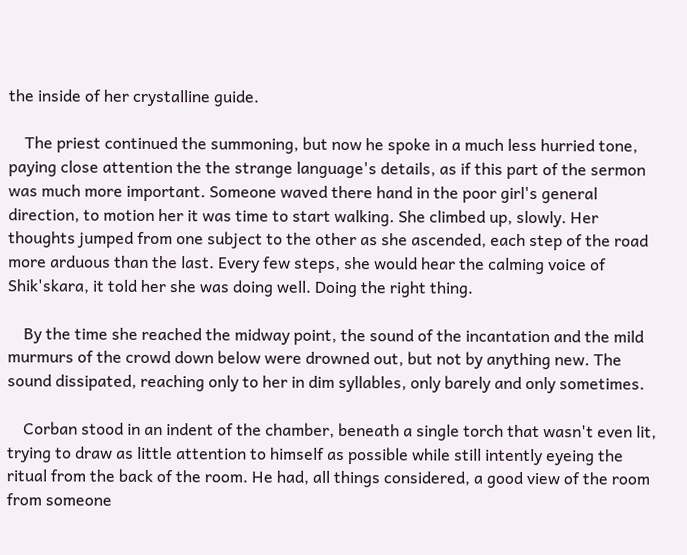the inside of her crystalline guide.

    The priest continued the summoning, but now he spoke in a much less hurried tone, paying close attention the the strange language's details, as if this part of the sermon was much more important. Someone waved there hand in the poor girl's general direction, to motion her it was time to start walking. She climbed up, slowly. Her thoughts jumped from one subject to the other as she ascended, each step of the road more arduous than the last. Every few steps, she would hear the calming voice of Shik'skara, it told her she was doing well. Doing the right thing.

    By the time she reached the midway point, the sound of the incantation and the mild murmurs of the crowd down below were drowned out, but not by anything new. The sound dissipated, reaching only to her in dim syllables, only barely and only sometimes.

    Corban stood in an indent of the chamber, beneath a single torch that wasn't even lit, trying to draw as little attention to himself as possible while still intently eyeing the ritual from the back of the room. He had, all things considered, a good view of the room from someone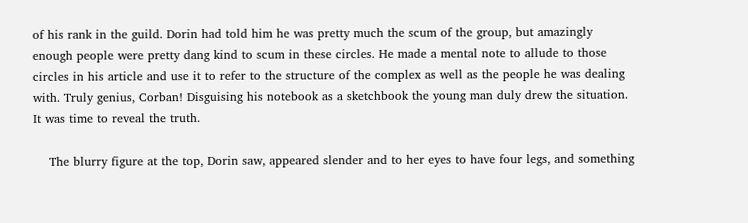of his rank in the guild. Dorin had told him he was pretty much the scum of the group, but amazingly enough people were pretty dang kind to scum in these circles. He made a mental note to allude to those circles in his article and use it to refer to the structure of the complex as well as the people he was dealing with. Truly genius, Corban! Disguising his notebook as a sketchbook the young man duly drew the situation. It was time to reveal the truth.

    The blurry figure at the top, Dorin saw, appeared slender and to her eyes to have four legs, and something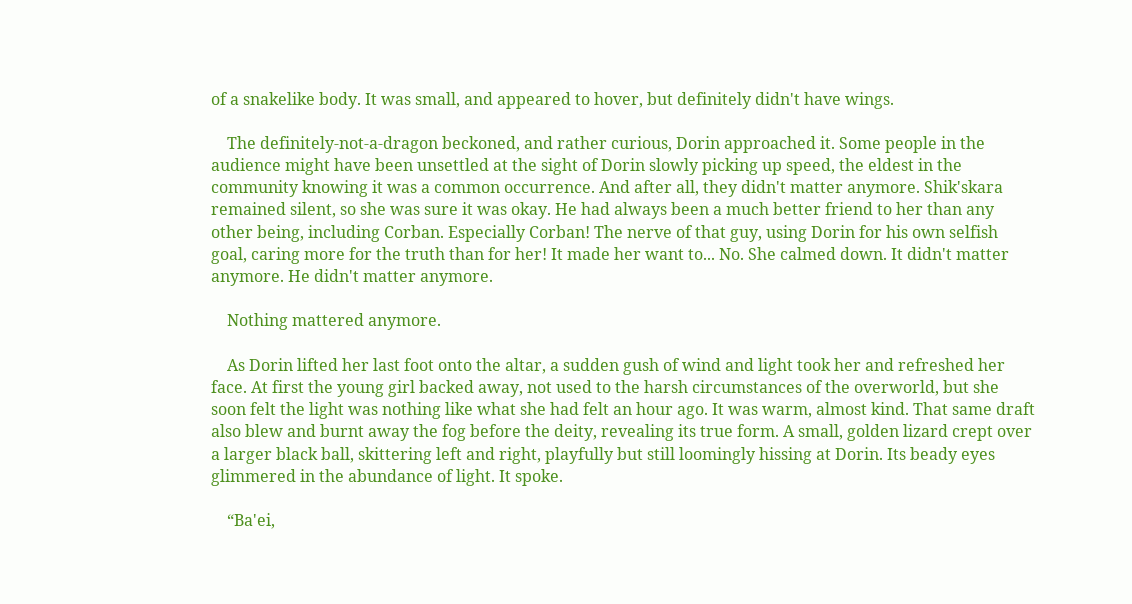of a snakelike body. It was small, and appeared to hover, but definitely didn't have wings.

    The definitely-not-a-dragon beckoned, and rather curious, Dorin approached it. Some people in the audience might have been unsettled at the sight of Dorin slowly picking up speed, the eldest in the community knowing it was a common occurrence. And after all, they didn't matter anymore. Shik'skara remained silent, so she was sure it was okay. He had always been a much better friend to her than any other being, including Corban. Especially Corban! The nerve of that guy, using Dorin for his own selfish goal, caring more for the truth than for her! It made her want to... No. She calmed down. It didn't matter anymore. He didn't matter anymore.

    Nothing mattered anymore.

    As Dorin lifted her last foot onto the altar, a sudden gush of wind and light took her and refreshed her face. At first the young girl backed away, not used to the harsh circumstances of the overworld, but she soon felt the light was nothing like what she had felt an hour ago. It was warm, almost kind. That same draft also blew and burnt away the fog before the deity, revealing its true form. A small, golden lizard crept over a larger black ball, skittering left and right, playfully but still loomingly hissing at Dorin. Its beady eyes glimmered in the abundance of light. It spoke.

    “Ba'ei,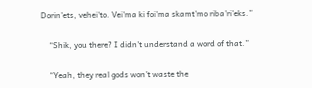Dorin'ets, vehei'to. Vei'ma ki foi'ma skamt'mo riba'ri'eks.”

    “Shik, you there? I didn't understand a word of that.”

    “Yeah, they real gods won't waste the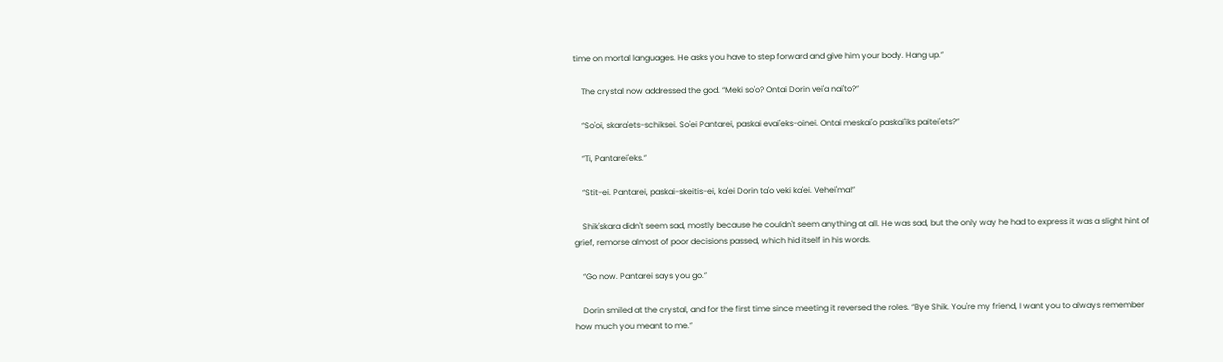time on mortal languages. He asks you have to step forward and give him your body. Hang up.”

    The crystal now addressed the god. “Meki so'o? Ontai Dorin vei'a nai'to?”

    “So'oi, skara'ets-schiksei. So'ei Pantarei, paskai evai'eks-oinei. Ontai meskai'o paskai'iks paitei'ets?”

    “Ti, Pantarei'eks.”

    “Stit-ei. Pantarei, paskai-skeitis-ei, ka'ei Dorin ta'o veki ka'ei. Vehei'ma!”

    Shik'skara didn't seem sad, mostly because he couldn't seem anything at all. He was sad, but the only way he had to express it was a slight hint of grief, remorse almost of poor decisions passed, which hid itself in his words.

    “Go now. Pantarei says you go.”

    Dorin smiled at the crystal, and for the first time since meeting it reversed the roles. “Bye Shik. You're my friend, I want you to always remember how much you meant to me.”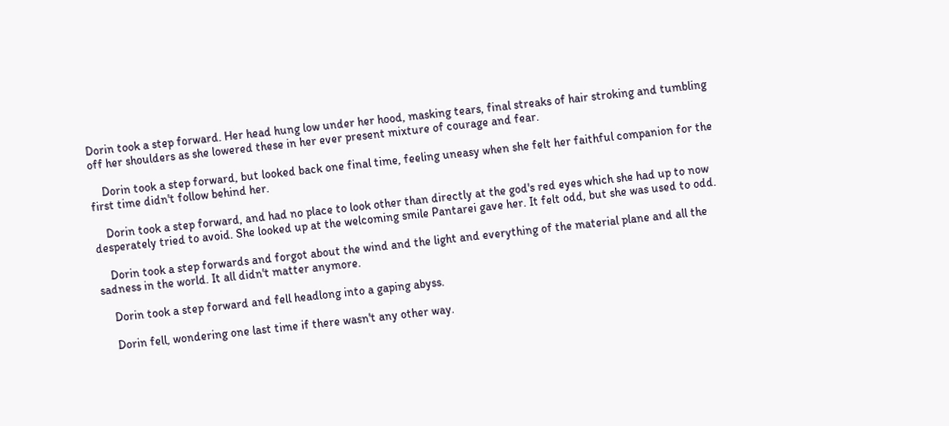Dorin took a step forward. Her head hung low under her hood, masking tears, final streaks of hair stroking and tumbling off her shoulders as she lowered these in her ever present mixture of courage and fear.

    Dorin took a step forward, but looked back one final time, feeling uneasy when she felt her faithful companion for the first time didn't follow behind her.

    Dorin took a step forward, and had no place to look other than directly at the god's red eyes which she had up to now desperately tried to avoid. She looked up at the welcoming smile Pantarei gave her. It felt odd, but she was used to odd.

    Dorin took a step forwards and forgot about the wind and the light and everything of the material plane and all the sadness in the world. It all didn't matter anymore.

    Dorin took a step forward and fell headlong into a gaping abyss.

    Dorin fell, wondering one last time if there wasn't any other way.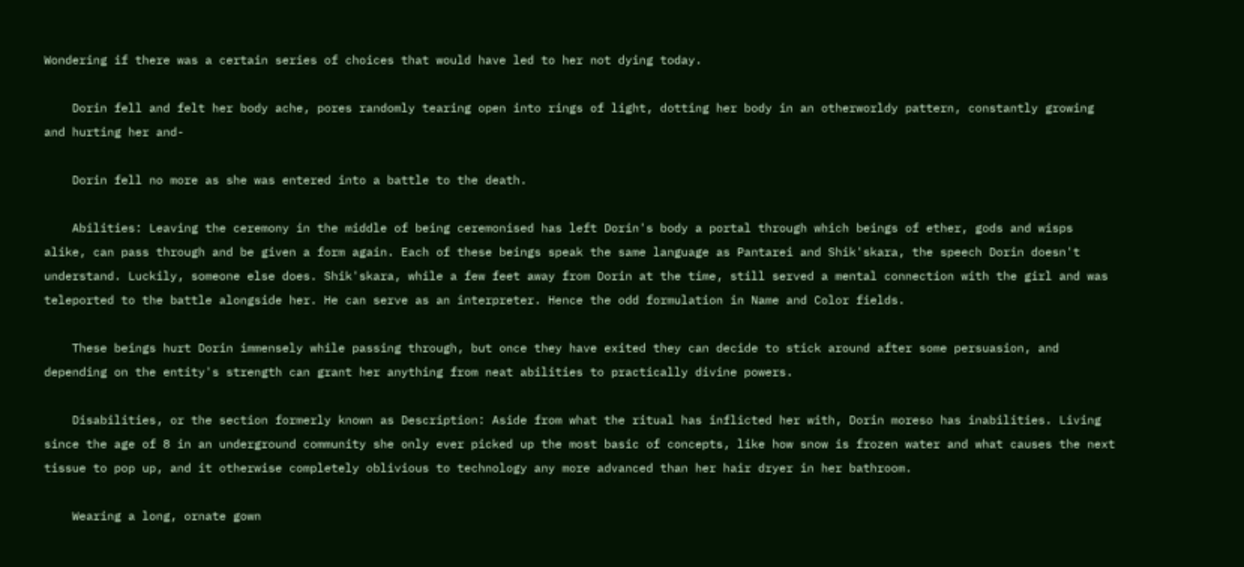Wondering if there was a certain series of choices that would have led to her not dying today.

    Dorin fell and felt her body ache, pores randomly tearing open into rings of light, dotting her body in an otherworldy pattern, constantly growing and hurting her and-

    Dorin fell no more as she was entered into a battle to the death.

    Abilities: Leaving the ceremony in the middle of being ceremonised has left Dorin's body a portal through which beings of ether, gods and wisps alike, can pass through and be given a form again. Each of these beings speak the same language as Pantarei and Shik'skara, the speech Dorin doesn't understand. Luckily, someone else does. Shik'skara, while a few feet away from Dorin at the time, still served a mental connection with the girl and was teleported to the battle alongside her. He can serve as an interpreter. Hence the odd formulation in Name and Color fields.

    These beings hurt Dorin immensely while passing through, but once they have exited they can decide to stick around after some persuasion, and depending on the entity's strength can grant her anything from neat abilities to practically divine powers.

    Disabilities, or the section formerly known as Description: Aside from what the ritual has inflicted her with, Dorin moreso has inabilities. Living since the age of 8 in an underground community she only ever picked up the most basic of concepts, like how snow is frozen water and what causes the next tissue to pop up, and it otherwise completely oblivious to technology any more advanced than her hair dryer in her bathroom.

    Wearing a long, ornate gown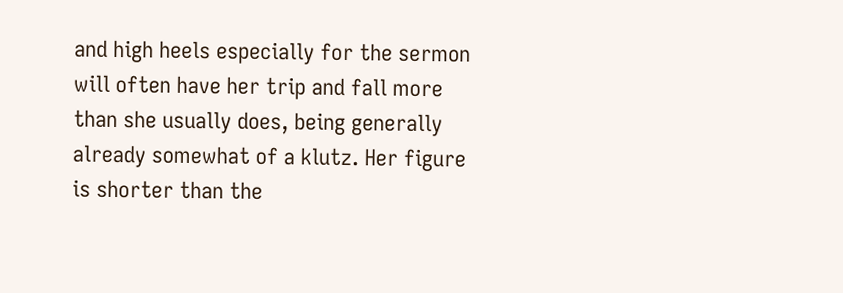and high heels especially for the sermon will often have her trip and fall more than she usually does, being generally already somewhat of a klutz. Her figure is shorter than the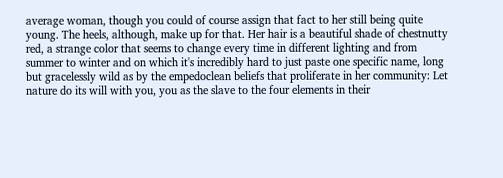average woman, though you could of course assign that fact to her still being quite young. The heels, although, make up for that. Her hair is a beautiful shade of chestnutty red, a strange color that seems to change every time in different lighting and from summer to winter and on which it's incredibly hard to just paste one specific name, long but gracelessly wild as by the empedoclean beliefs that proliferate in her community: Let nature do its will with you, you as the slave to the four elements in their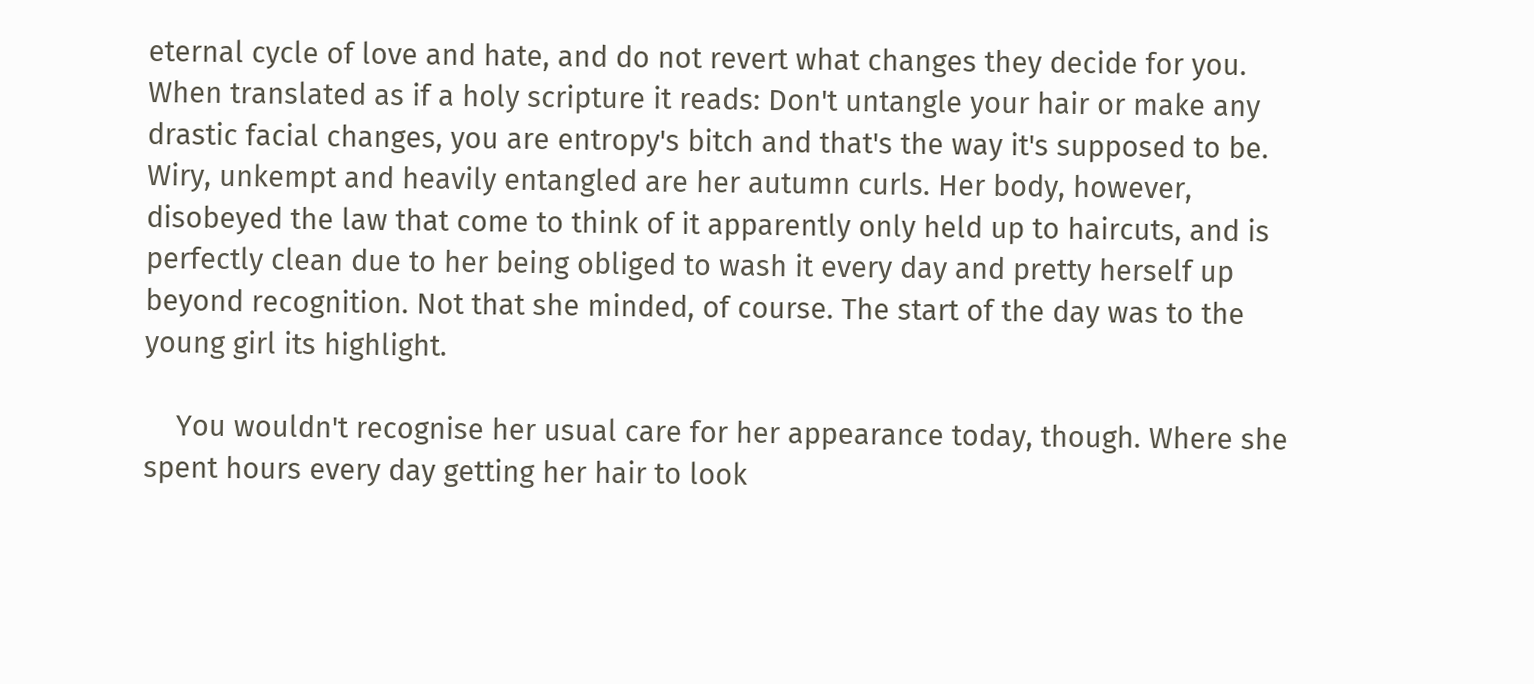eternal cycle of love and hate, and do not revert what changes they decide for you. When translated as if a holy scripture it reads: Don't untangle your hair or make any drastic facial changes, you are entropy's bitch and that's the way it's supposed to be. Wiry, unkempt and heavily entangled are her autumn curls. Her body, however, disobeyed the law that come to think of it apparently only held up to haircuts, and is perfectly clean due to her being obliged to wash it every day and pretty herself up beyond recognition. Not that she minded, of course. The start of the day was to the young girl its highlight.

    You wouldn't recognise her usual care for her appearance today, though. Where she spent hours every day getting her hair to look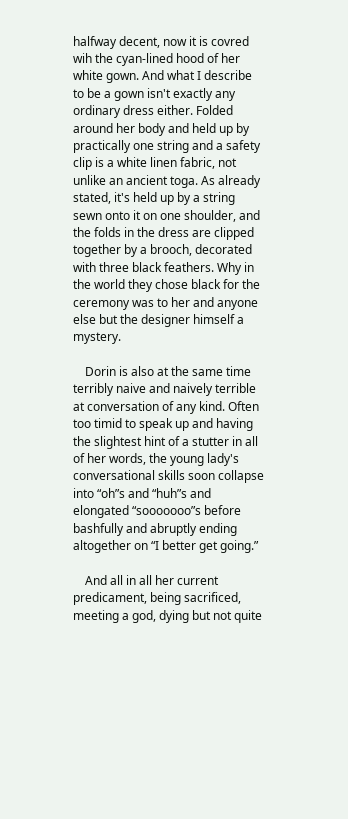halfway decent, now it is covred wih the cyan-lined hood of her white gown. And what I describe to be a gown isn't exactly any ordinary dress either. Folded around her body and held up by practically one string and a safety clip is a white linen fabric, not unlike an ancient toga. As already stated, it's held up by a string sewn onto it on one shoulder, and the folds in the dress are clipped together by a brooch, decorated with three black feathers. Why in the world they chose black for the ceremony was to her and anyone else but the designer himself a mystery.

    Dorin is also at the same time terribly naive and naively terrible at conversation of any kind. Often too timid to speak up and having the slightest hint of a stutter in all of her words, the young lady's conversational skills soon collapse into “oh”s and “huh”s and elongated “sooooooo”s before bashfully and abruptly ending altogether on “I better get going.”

    And all in all her current predicament, being sacrificed, meeting a god, dying but not quite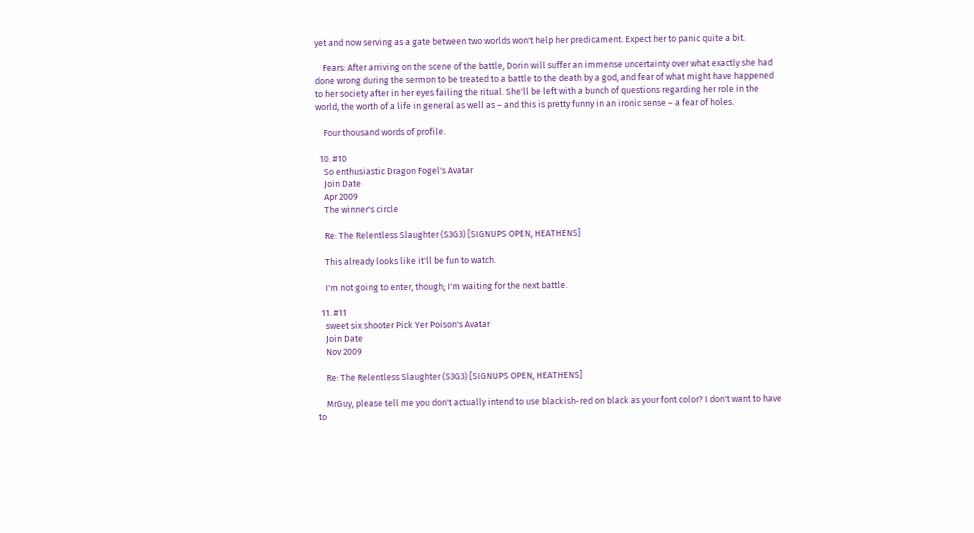yet and now serving as a gate between two worlds won't help her predicament. Expect her to panic quite a bit.

    Fears: After arriving on the scene of the battle, Dorin will suffer an immense uncertainty over what exactly she had done wrong during the sermon to be treated to a battle to the death by a god, and fear of what might have happened to her society after in her eyes failing the ritual. She'll be left with a bunch of questions regarding her role in the world, the worth of a life in general as well as – and this is pretty funny in an ironic sense – a fear of holes.

    Four thousand words of profile.

  10. #10
    So enthusiastic Dragon Fogel's Avatar
    Join Date
    Apr 2009
    The winner's circle

    Re: The Relentless Slaughter (S3G3) [SIGNUPS OPEN, HEATHENS]

    This already looks like it'll be fun to watch.

    I'm not going to enter, though; I'm waiting for the next battle.

  11. #11
    sweet six shooter Pick Yer Poison's Avatar
    Join Date
    Nov 2009

    Re: The Relentless Slaughter (S3G3) [SIGNUPS OPEN, HEATHENS]

    MrGuy, please tell me you don't actually intend to use blackish-red on black as your font color? I don't want to have to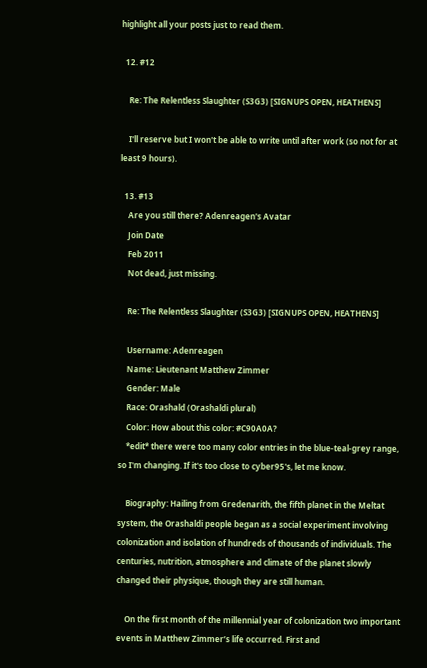highlight all your posts just to read them.

  12. #12

    Re: The Relentless Slaughter (S3G3) [SIGNUPS OPEN, HEATHENS]

    I'll reserve but I won't be able to write until after work (so not for at least 9 hours).

  13. #13
    Are you still there? Adenreagen's Avatar
    Join Date
    Feb 2011
    Not dead, just missing.

    Re: The Relentless Slaughter (S3G3) [SIGNUPS OPEN, HEATHENS]

    Username: Adenreagen
    Name: Lieutenant Matthew Zimmer
    Gender: Male
    Race: Orashald (Orashaldi plural)
    Color: How about this color: #C90A0A?
    *edit* there were too many color entries in the blue-teal-grey range, so I'm changing. If it's too close to cyber95's, let me know.

    Biography: Hailing from Gredenarith, the fifth planet in the Meltat system, the Orashaldi people began as a social experiment involving colonization and isolation of hundreds of thousands of individuals. The centuries, nutrition, atmosphere and climate of the planet slowly changed their physique, though they are still human.

    On the first month of the millennial year of colonization two important events in Matthew Zimmer’s life occurred. First and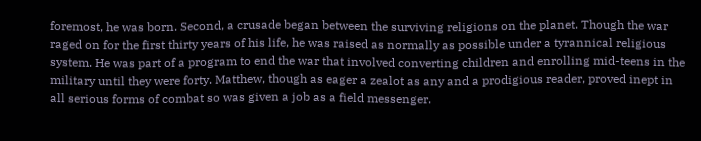foremost, he was born. Second, a crusade began between the surviving religions on the planet. Though the war raged on for the first thirty years of his life, he was raised as normally as possible under a tyrannical religious system. He was part of a program to end the war that involved converting children and enrolling mid-teens in the military until they were forty. Matthew, though as eager a zealot as any and a prodigious reader, proved inept in all serious forms of combat so was given a job as a field messenger.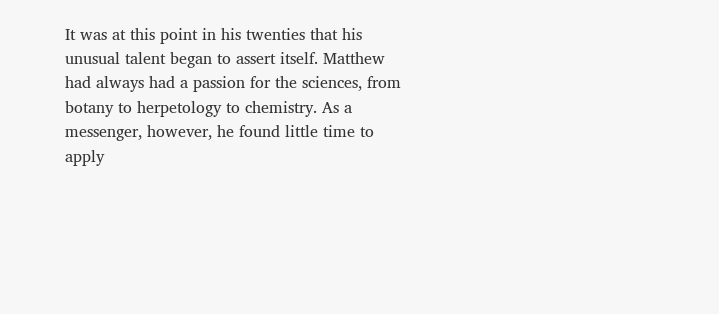It was at this point in his twenties that his unusual talent began to assert itself. Matthew had always had a passion for the sciences, from botany to herpetology to chemistry. As a messenger, however, he found little time to apply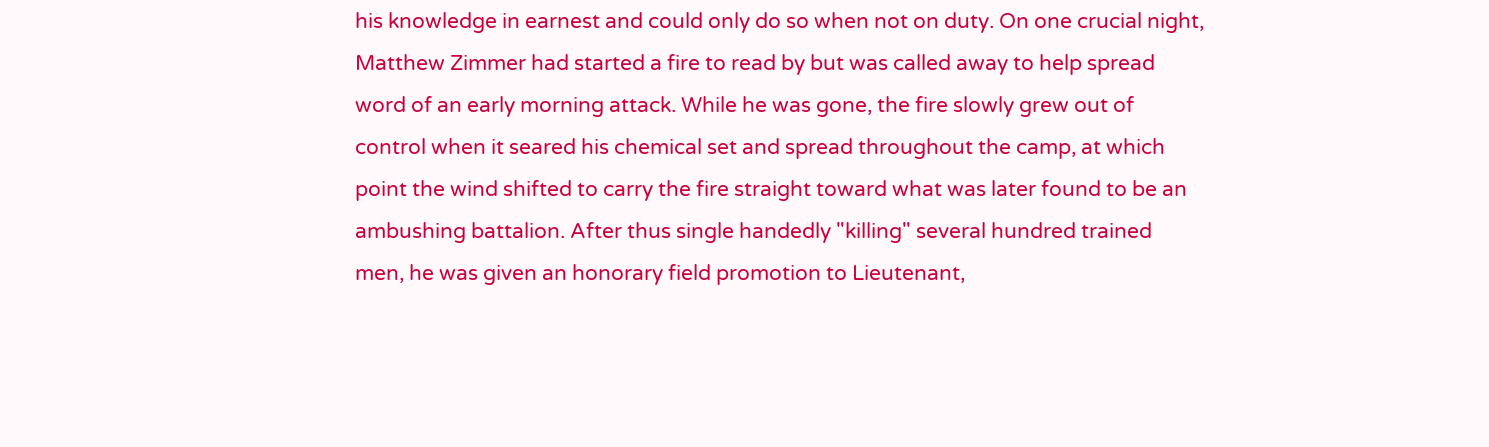his knowledge in earnest and could only do so when not on duty. On one crucial night, Matthew Zimmer had started a fire to read by but was called away to help spread word of an early morning attack. While he was gone, the fire slowly grew out of control when it seared his chemical set and spread throughout the camp, at which point the wind shifted to carry the fire straight toward what was later found to be an ambushing battalion. After thus single handedly "killing" several hundred trained men, he was given an honorary field promotion to Lieutenant,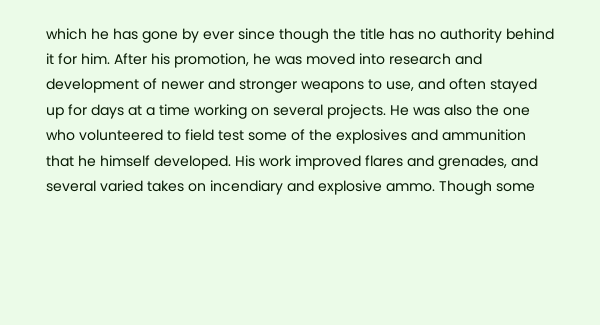which he has gone by ever since though the title has no authority behind it for him. After his promotion, he was moved into research and development of newer and stronger weapons to use, and often stayed up for days at a time working on several projects. He was also the one who volunteered to field test some of the explosives and ammunition that he himself developed. His work improved flares and grenades, and several varied takes on incendiary and explosive ammo. Though some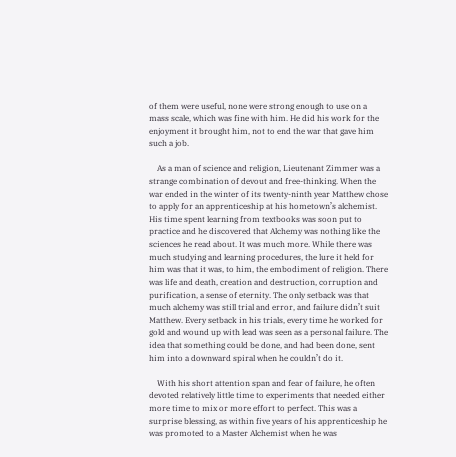of them were useful, none were strong enough to use on a mass scale, which was fine with him. He did his work for the enjoyment it brought him, not to end the war that gave him such a job.

    As a man of science and religion, Lieutenant Zimmer was a strange combination of devout and free-thinking. When the war ended in the winter of its twenty-ninth year Matthew chose to apply for an apprenticeship at his hometown’s alchemist. His time spent learning from textbooks was soon put to practice and he discovered that Alchemy was nothing like the sciences he read about. It was much more. While there was much studying and learning procedures, the lure it held for him was that it was, to him, the embodiment of religion. There was life and death, creation and destruction, corruption and purification, a sense of eternity. The only setback was that much alchemy was still trial and error, and failure didn’t suit Matthew. Every setback in his trials, every time he worked for gold and wound up with lead was seen as a personal failure. The idea that something could be done, and had been done, sent him into a downward spiral when he couldn’t do it.

    With his short attention span and fear of failure, he often devoted relatively little time to experiments that needed either more time to mix or more effort to perfect. This was a surprise blessing, as within five years of his apprenticeship he was promoted to a Master Alchemist when he was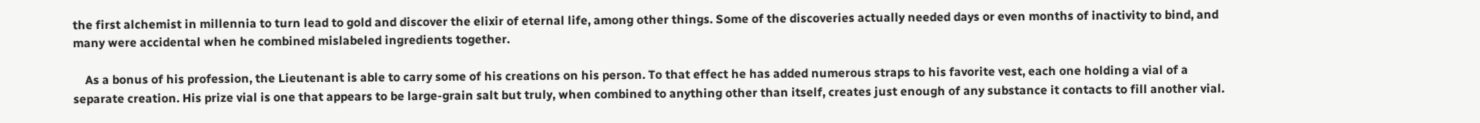the first alchemist in millennia to turn lead to gold and discover the elixir of eternal life, among other things. Some of the discoveries actually needed days or even months of inactivity to bind, and many were accidental when he combined mislabeled ingredients together.

    As a bonus of his profession, the Lieutenant is able to carry some of his creations on his person. To that effect he has added numerous straps to his favorite vest, each one holding a vial of a separate creation. His prize vial is one that appears to be large-grain salt but truly, when combined to anything other than itself, creates just enough of any substance it contacts to fill another vial.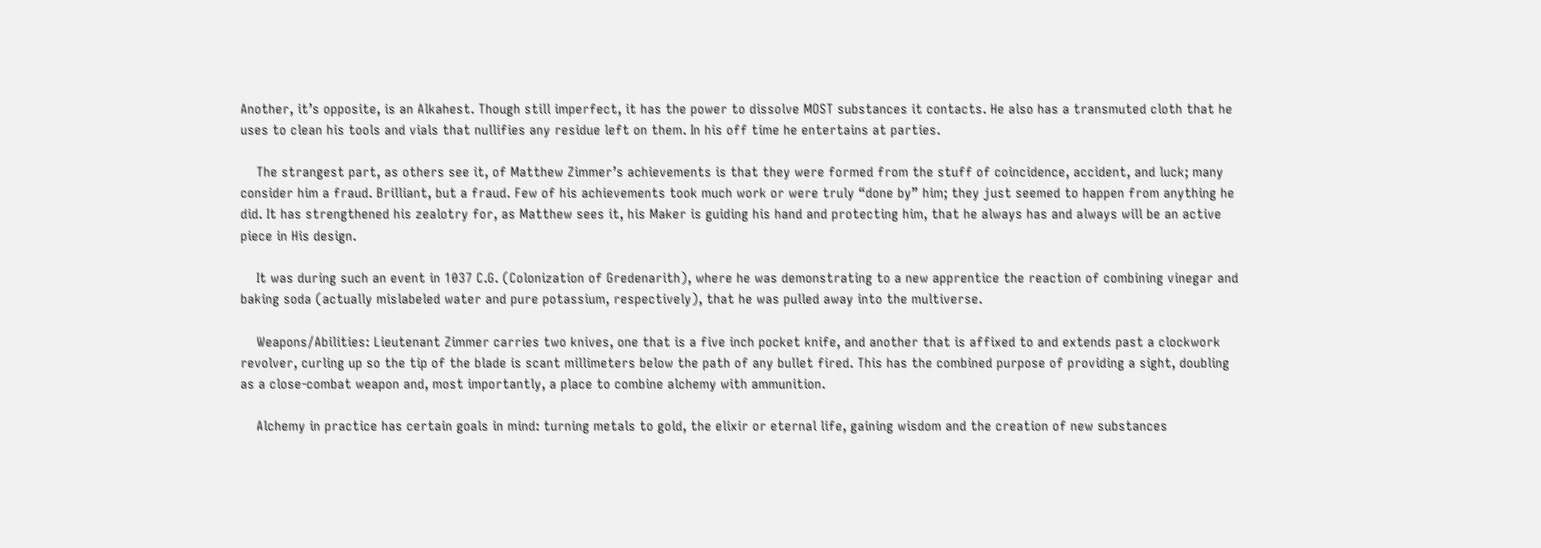Another, it’s opposite, is an Alkahest. Though still imperfect, it has the power to dissolve MOST substances it contacts. He also has a transmuted cloth that he uses to clean his tools and vials that nullifies any residue left on them. In his off time he entertains at parties.

    The strangest part, as others see it, of Matthew Zimmer’s achievements is that they were formed from the stuff of coincidence, accident, and luck; many consider him a fraud. Brilliant, but a fraud. Few of his achievements took much work or were truly “done by” him; they just seemed to happen from anything he did. It has strengthened his zealotry for, as Matthew sees it, his Maker is guiding his hand and protecting him, that he always has and always will be an active piece in His design.

    It was during such an event in 1037 C.G. (Colonization of Gredenarith), where he was demonstrating to a new apprentice the reaction of combining vinegar and baking soda (actually mislabeled water and pure potassium, respectively), that he was pulled away into the multiverse.

    Weapons/Abilities: Lieutenant Zimmer carries two knives, one that is a five inch pocket knife, and another that is affixed to and extends past a clockwork revolver, curling up so the tip of the blade is scant millimeters below the path of any bullet fired. This has the combined purpose of providing a sight, doubling as a close-combat weapon and, most importantly, a place to combine alchemy with ammunition.

    Alchemy in practice has certain goals in mind: turning metals to gold, the elixir or eternal life, gaining wisdom and the creation of new substances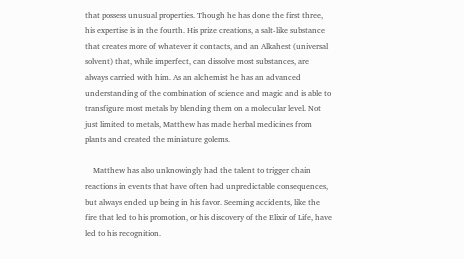that possess unusual properties. Though he has done the first three, his expertise is in the fourth. His prize creations, a salt-like substance that creates more of whatever it contacts, and an Alkahest (universal solvent) that, while imperfect, can dissolve most substances, are always carried with him. As an alchemist he has an advanced understanding of the combination of science and magic and is able to transfigure most metals by blending them on a molecular level. Not just limited to metals, Matthew has made herbal medicines from plants and created the miniature golems.

    Matthew has also unknowingly had the talent to trigger chain reactions in events that have often had unpredictable consequences, but always ended up being in his favor. Seeming accidents, like the fire that led to his promotion, or his discovery of the Elixir of Life, have led to his recognition.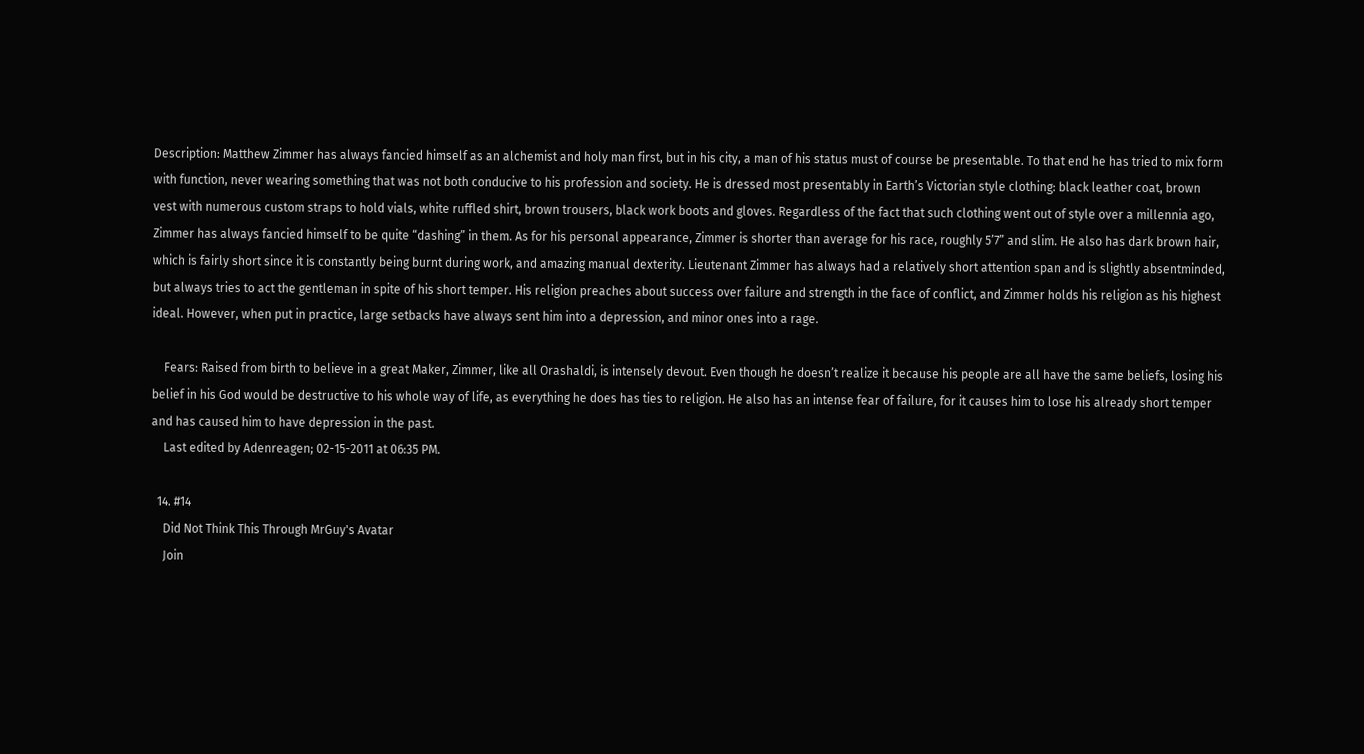Description: Matthew Zimmer has always fancied himself as an alchemist and holy man first, but in his city, a man of his status must of course be presentable. To that end he has tried to mix form with function, never wearing something that was not both conducive to his profession and society. He is dressed most presentably in Earth’s Victorian style clothing: black leather coat, brown vest with numerous custom straps to hold vials, white ruffled shirt, brown trousers, black work boots and gloves. Regardless of the fact that such clothing went out of style over a millennia ago, Zimmer has always fancied himself to be quite “dashing” in them. As for his personal appearance, Zimmer is shorter than average for his race, roughly 5’7” and slim. He also has dark brown hair, which is fairly short since it is constantly being burnt during work, and amazing manual dexterity. Lieutenant Zimmer has always had a relatively short attention span and is slightly absentminded, but always tries to act the gentleman in spite of his short temper. His religion preaches about success over failure and strength in the face of conflict, and Zimmer holds his religion as his highest ideal. However, when put in practice, large setbacks have always sent him into a depression, and minor ones into a rage.

    Fears: Raised from birth to believe in a great Maker, Zimmer, like all Orashaldi, is intensely devout. Even though he doesn’t realize it because his people are all have the same beliefs, losing his belief in his God would be destructive to his whole way of life, as everything he does has ties to religion. He also has an intense fear of failure, for it causes him to lose his already short temper and has caused him to have depression in the past.
    Last edited by Adenreagen; 02-15-2011 at 06:35 PM.

  14. #14
    Did Not Think This Through MrGuy's Avatar
    Join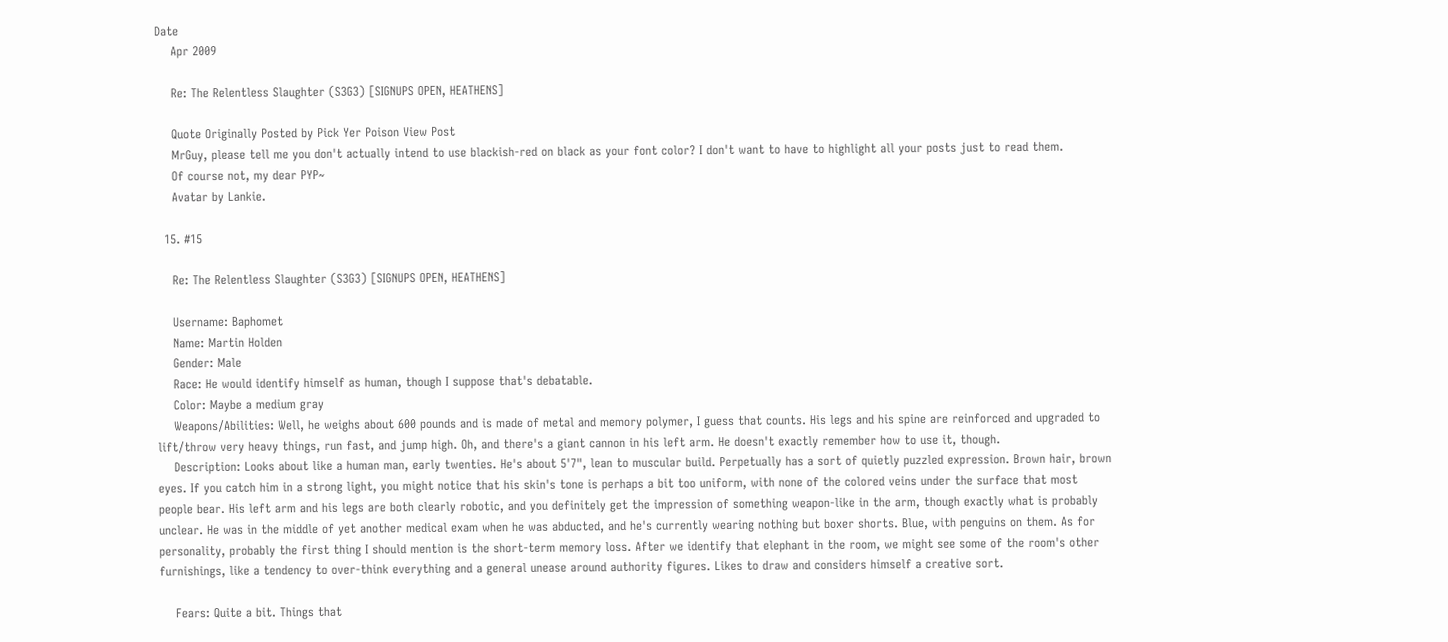Date
    Apr 2009

    Re: The Relentless Slaughter (S3G3) [SIGNUPS OPEN, HEATHENS]

    Quote Originally Posted by Pick Yer Poison View Post
    MrGuy, please tell me you don't actually intend to use blackish-red on black as your font color? I don't want to have to highlight all your posts just to read them.
    Of course not, my dear PYP~
    Avatar by Lankie.

  15. #15

    Re: The Relentless Slaughter (S3G3) [SIGNUPS OPEN, HEATHENS]

    Username: Baphomet
    Name: Martin Holden
    Gender: Male
    Race: He would identify himself as human, though I suppose that's debatable.
    Color: Maybe a medium gray
    Weapons/Abilities: Well, he weighs about 600 pounds and is made of metal and memory polymer, I guess that counts. His legs and his spine are reinforced and upgraded to lift/throw very heavy things, run fast, and jump high. Oh, and there's a giant cannon in his left arm. He doesn't exactly remember how to use it, though.
    Description: Looks about like a human man, early twenties. He's about 5'7", lean to muscular build. Perpetually has a sort of quietly puzzled expression. Brown hair, brown eyes. If you catch him in a strong light, you might notice that his skin's tone is perhaps a bit too uniform, with none of the colored veins under the surface that most people bear. His left arm and his legs are both clearly robotic, and you definitely get the impression of something weapon-like in the arm, though exactly what is probably unclear. He was in the middle of yet another medical exam when he was abducted, and he's currently wearing nothing but boxer shorts. Blue, with penguins on them. As for personality, probably the first thing I should mention is the short-term memory loss. After we identify that elephant in the room, we might see some of the room's other furnishings, like a tendency to over-think everything and a general unease around authority figures. Likes to draw and considers himself a creative sort.

    Fears: Quite a bit. Things that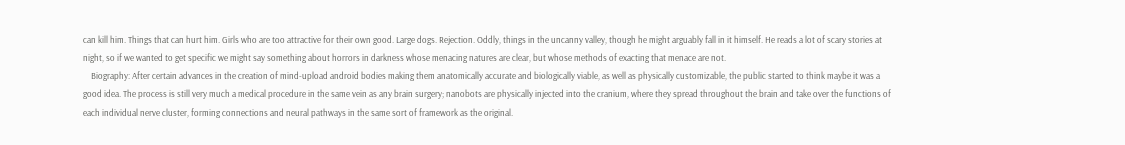can kill him. Things that can hurt him. Girls who are too attractive for their own good. Large dogs. Rejection. Oddly, things in the uncanny valley, though he might arguably fall in it himself. He reads a lot of scary stories at night, so if we wanted to get specific we might say something about horrors in darkness whose menacing natures are clear, but whose methods of exacting that menace are not.
    Biography: After certain advances in the creation of mind-upload android bodies making them anatomically accurate and biologically viable, as well as physically customizable, the public started to think maybe it was a good idea. The process is still very much a medical procedure in the same vein as any brain surgery; nanobots are physically injected into the cranium, where they spread throughout the brain and take over the functions of each individual nerve cluster, forming connections and neural pathways in the same sort of framework as the original.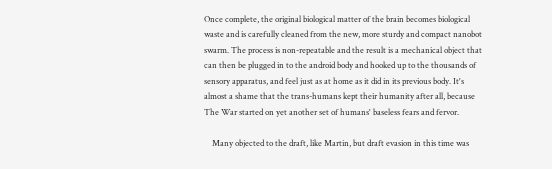Once complete, the original biological matter of the brain becomes biological waste and is carefully cleaned from the new, more sturdy and compact nanobot swarm. The process is non-repeatable and the result is a mechanical object that can then be plugged in to the android body and hooked up to the thousands of sensory apparatus, and feel just as at home as it did in its previous body. It's almost a shame that the trans-humans kept their humanity after all, because The War started on yet another set of humans' baseless fears and fervor.

    Many objected to the draft, like Martin, but draft evasion in this time was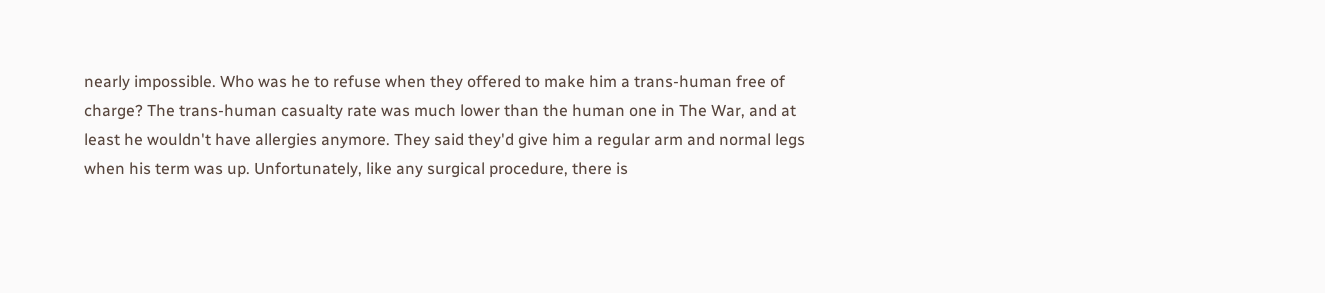nearly impossible. Who was he to refuse when they offered to make him a trans-human free of charge? The trans-human casualty rate was much lower than the human one in The War, and at least he wouldn't have allergies anymore. They said they'd give him a regular arm and normal legs when his term was up. Unfortunately, like any surgical procedure, there is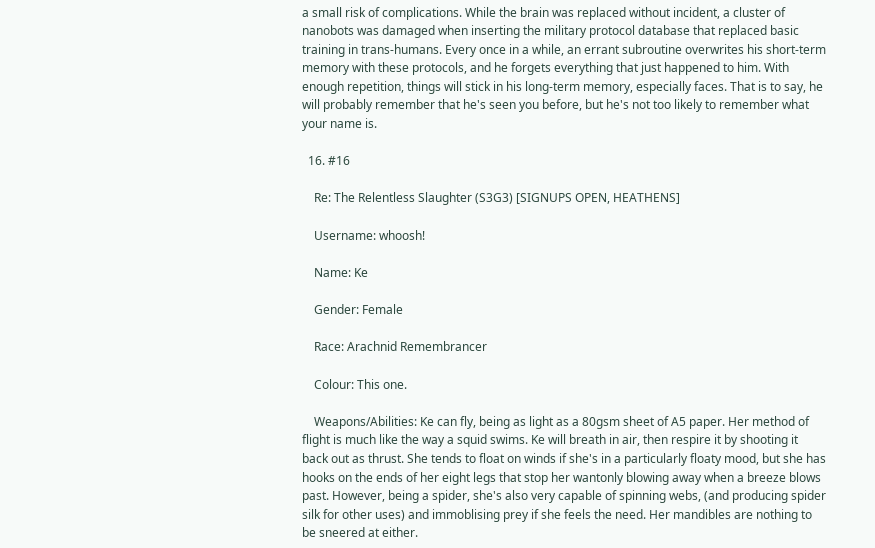a small risk of complications. While the brain was replaced without incident, a cluster of nanobots was damaged when inserting the military protocol database that replaced basic training in trans-humans. Every once in a while, an errant subroutine overwrites his short-term memory with these protocols, and he forgets everything that just happened to him. With enough repetition, things will stick in his long-term memory, especially faces. That is to say, he will probably remember that he's seen you before, but he's not too likely to remember what your name is.

  16. #16

    Re: The Relentless Slaughter (S3G3) [SIGNUPS OPEN, HEATHENS]

    Username: whoosh!

    Name: Ke

    Gender: Female

    Race: Arachnid Remembrancer

    Colour: This one.

    Weapons/Abilities: Ke can fly, being as light as a 80gsm sheet of A5 paper. Her method of flight is much like the way a squid swims. Ke will breath in air, then respire it by shooting it back out as thrust. She tends to float on winds if she's in a particularly floaty mood, but she has hooks on the ends of her eight legs that stop her wantonly blowing away when a breeze blows past. However, being a spider, she's also very capable of spinning webs, (and producing spider silk for other uses) and immoblising prey if she feels the need. Her mandibles are nothing to be sneered at either.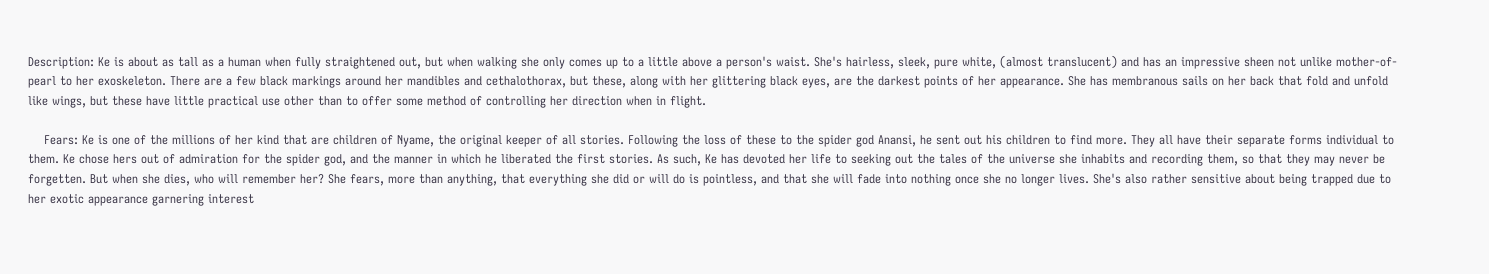Description: Ke is about as tall as a human when fully straightened out, but when walking she only comes up to a little above a person's waist. She's hairless, sleek, pure white, (almost translucent) and has an impressive sheen not unlike mother-of-pearl to her exoskeleton. There are a few black markings around her mandibles and cethalothorax, but these, along with her glittering black eyes, are the darkest points of her appearance. She has membranous sails on her back that fold and unfold like wings, but these have little practical use other than to offer some method of controlling her direction when in flight.

    Fears: Ke is one of the millions of her kind that are children of Nyame, the original keeper of all stories. Following the loss of these to the spider god Anansi, he sent out his children to find more. They all have their separate forms individual to them. Ke chose hers out of admiration for the spider god, and the manner in which he liberated the first stories. As such, Ke has devoted her life to seeking out the tales of the universe she inhabits and recording them, so that they may never be forgetten. But when she dies, who will remember her? She fears, more than anything, that everything she did or will do is pointless, and that she will fade into nothing once she no longer lives. She's also rather sensitive about being trapped due to her exotic appearance garnering interest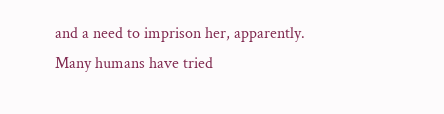and a need to imprison her, apparently. Many humans have tried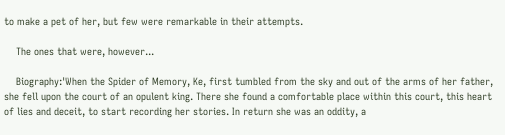to make a pet of her, but few were remarkable in their attempts.

    The ones that were, however...

    Biography:'When the Spider of Memory, Ke, first tumbled from the sky and out of the arms of her father, she fell upon the court of an opulent king. There she found a comfortable place within this court, this heart of lies and deceit, to start recording her stories. In return she was an oddity, a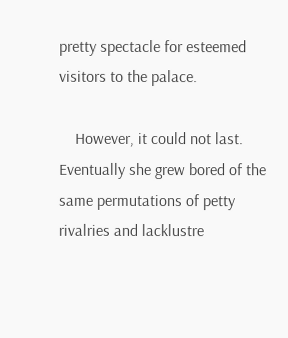pretty spectacle for esteemed visitors to the palace.

    However, it could not last. Eventually she grew bored of the same permutations of petty rivalries and lacklustre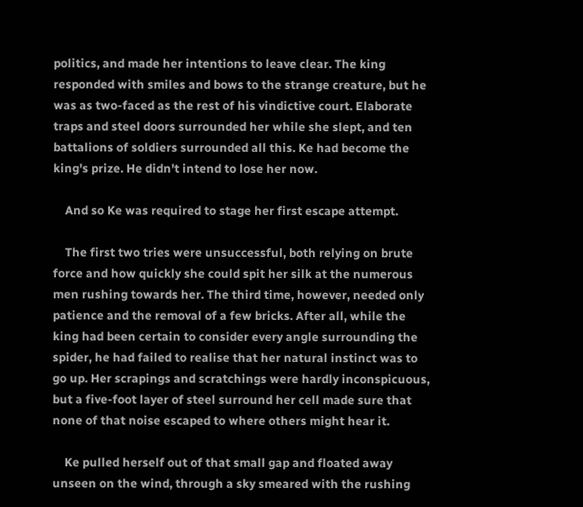politics, and made her intentions to leave clear. The king responded with smiles and bows to the strange creature, but he was as two-faced as the rest of his vindictive court. Elaborate traps and steel doors surrounded her while she slept, and ten battalions of soldiers surrounded all this. Ke had become the king's prize. He didn't intend to lose her now.

    And so Ke was required to stage her first escape attempt.

    The first two tries were unsuccessful, both relying on brute force and how quickly she could spit her silk at the numerous men rushing towards her. The third time, however, needed only patience and the removal of a few bricks. After all, while the king had been certain to consider every angle surrounding the spider, he had failed to realise that her natural instinct was to go up. Her scrapings and scratchings were hardly inconspicuous, but a five-foot layer of steel surround her cell made sure that none of that noise escaped to where others might hear it.

    Ke pulled herself out of that small gap and floated away unseen on the wind, through a sky smeared with the rushing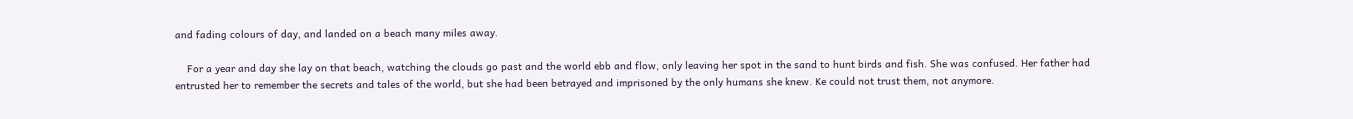and fading colours of day, and landed on a beach many miles away.

    For a year and day she lay on that beach, watching the clouds go past and the world ebb and flow, only leaving her spot in the sand to hunt birds and fish. She was confused. Her father had entrusted her to remember the secrets and tales of the world, but she had been betrayed and imprisoned by the only humans she knew. Ke could not trust them, not anymore.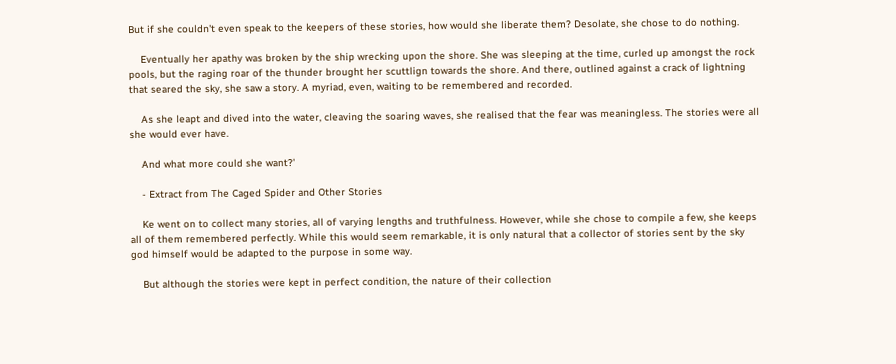But if she couldn't even speak to the keepers of these stories, how would she liberate them? Desolate, she chose to do nothing.

    Eventually her apathy was broken by the ship wrecking upon the shore. She was sleeping at the time, curled up amongst the rock pools, but the raging roar of the thunder brought her scuttlign towards the shore. And there, outlined against a crack of lightning that seared the sky, she saw a story. A myriad, even, waiting to be remembered and recorded.

    As she leapt and dived into the water, cleaving the soaring waves, she realised that the fear was meaningless. The stories were all she would ever have.

    And what more could she want?'

    - Extract from The Caged Spider and Other Stories

    Ke went on to collect many stories, all of varying lengths and truthfulness. However, while she chose to compile a few, she keeps all of them remembered perfectly. While this would seem remarkable, it is only natural that a collector of stories sent by the sky god himself would be adapted to the purpose in some way.

    But although the stories were kept in perfect condition, the nature of their collection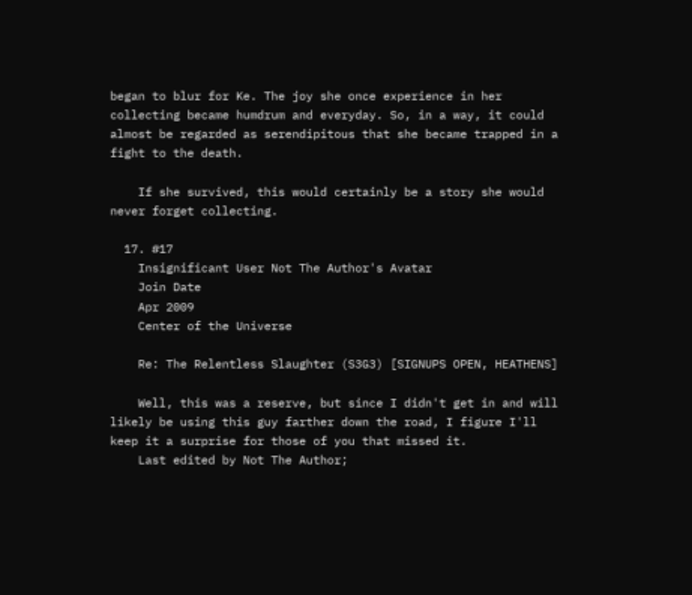began to blur for Ke. The joy she once experience in her collecting became humdrum and everyday. So, in a way, it could almost be regarded as serendipitous that she became trapped in a fight to the death.

    If she survived, this would certainly be a story she would never forget collecting.

  17. #17
    Insignificant User Not The Author's Avatar
    Join Date
    Apr 2009
    Center of the Universe

    Re: The Relentless Slaughter (S3G3) [SIGNUPS OPEN, HEATHENS]

    Well, this was a reserve, but since I didn't get in and will likely be using this guy farther down the road, I figure I'll keep it a surprise for those of you that missed it.
    Last edited by Not The Author;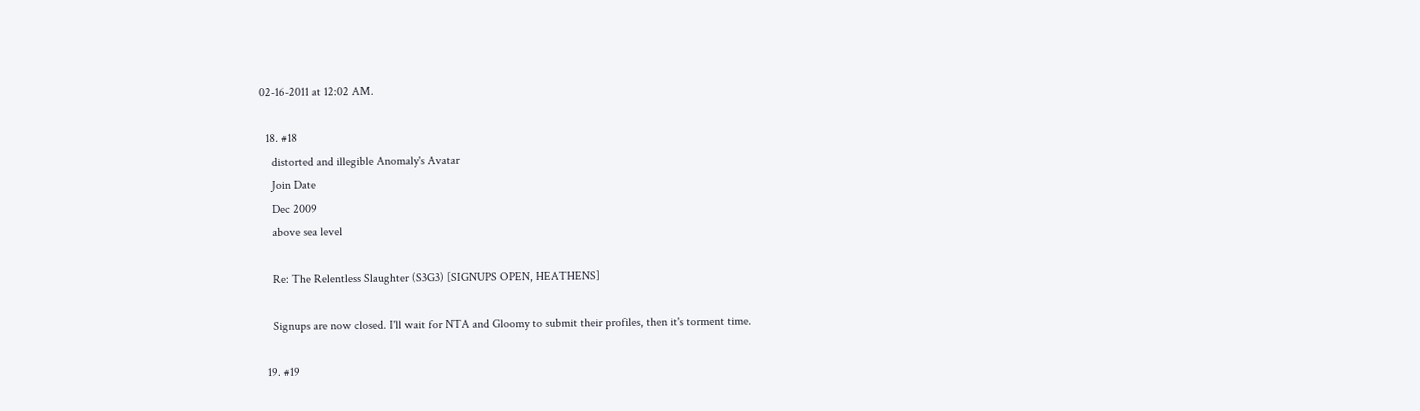02-16-2011 at 12:02 AM.

  18. #18
    distorted and illegible Anomaly's Avatar
    Join Date
    Dec 2009
    above sea level

    Re: The Relentless Slaughter (S3G3) [SIGNUPS OPEN, HEATHENS]

    Signups are now closed. I'll wait for NTA and Gloomy to submit their profiles, then it's torment time.

  19. #19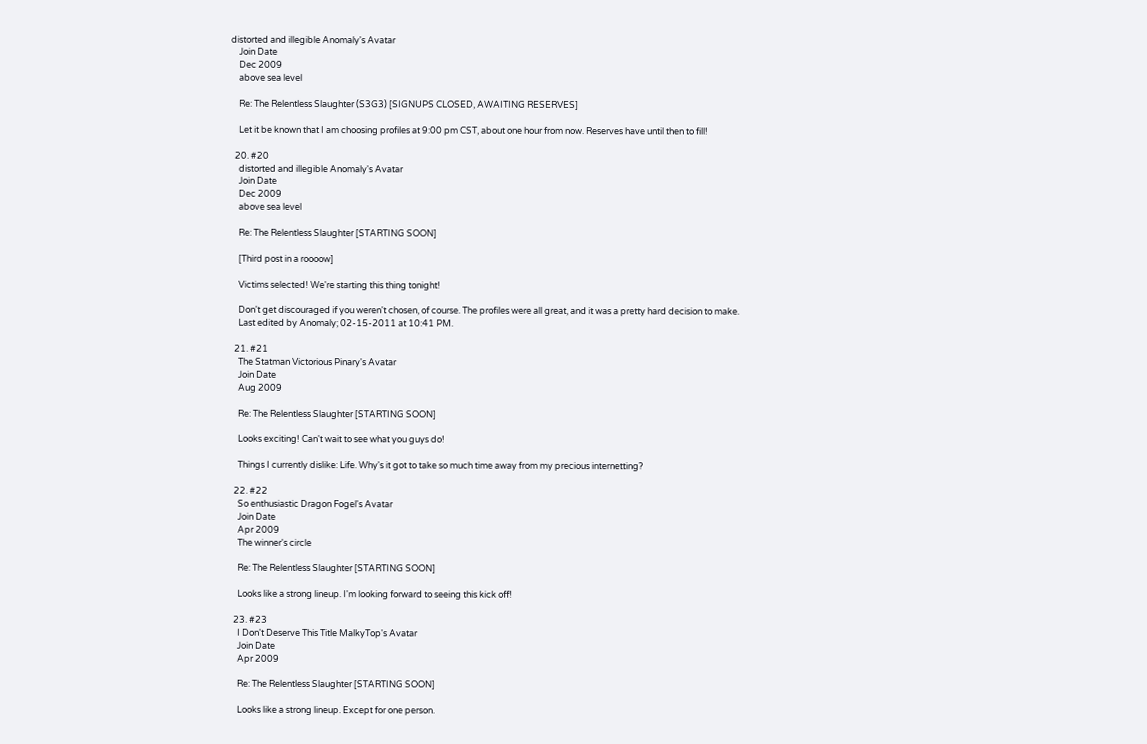distorted and illegible Anomaly's Avatar
    Join Date
    Dec 2009
    above sea level

    Re: The Relentless Slaughter (S3G3) [SIGNUPS CLOSED, AWAITING RESERVES]

    Let it be known that I am choosing profiles at 9:00 pm CST, about one hour from now. Reserves have until then to fill!

  20. #20
    distorted and illegible Anomaly's Avatar
    Join Date
    Dec 2009
    above sea level

    Re: The Relentless Slaughter [STARTING SOON]

    [Third post in a roooow]

    Victims selected! We're starting this thing tonight!

    Don't get discouraged if you weren't chosen, of course. The profiles were all great, and it was a pretty hard decision to make.
    Last edited by Anomaly; 02-15-2011 at 10:41 PM.

  21. #21
    The Statman Victorious Pinary's Avatar
    Join Date
    Aug 2009

    Re: The Relentless Slaughter [STARTING SOON]

    Looks exciting! Can't wait to see what you guys do!

    Things I currently dislike: Life. Why's it got to take so much time away from my precious internetting?

  22. #22
    So enthusiastic Dragon Fogel's Avatar
    Join Date
    Apr 2009
    The winner's circle

    Re: The Relentless Slaughter [STARTING SOON]

    Looks like a strong lineup. I'm looking forward to seeing this kick off!

  23. #23
    I Don't Deserve This Title MalkyTop's Avatar
    Join Date
    Apr 2009

    Re: The Relentless Slaughter [STARTING SOON]

    Looks like a strong lineup. Except for one person.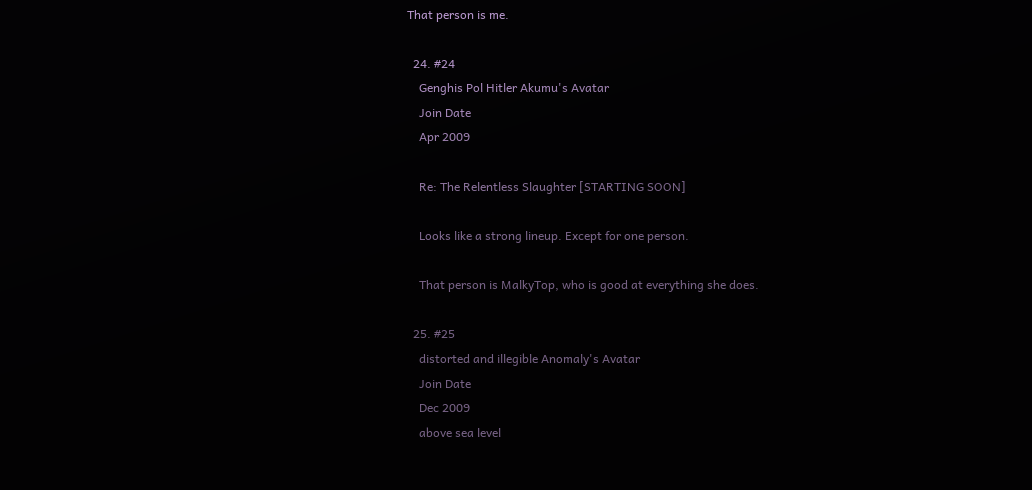That person is me.

  24. #24
    Genghis Pol Hitler Akumu's Avatar
    Join Date
    Apr 2009

    Re: The Relentless Slaughter [STARTING SOON]

    Looks like a strong lineup. Except for one person.

    That person is MalkyTop, who is good at everything she does.

  25. #25
    distorted and illegible Anomaly's Avatar
    Join Date
    Dec 2009
    above sea level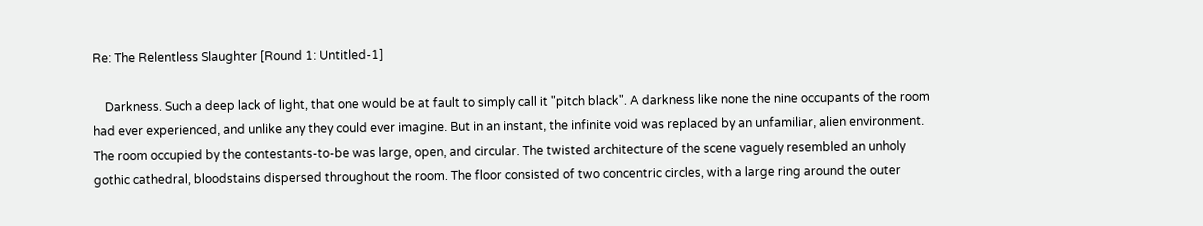Re: The Relentless Slaughter [Round 1: Untitled-1]

    Darkness. Such a deep lack of light, that one would be at fault to simply call it "pitch black". A darkness like none the nine occupants of the room had ever experienced, and unlike any they could ever imagine. But in an instant, the infinite void was replaced by an unfamiliar, alien environment. The room occupied by the contestants-to-be was large, open, and circular. The twisted architecture of the scene vaguely resembled an unholy gothic cathedral, bloodstains dispersed throughout the room. The floor consisted of two concentric circles, with a large ring around the outer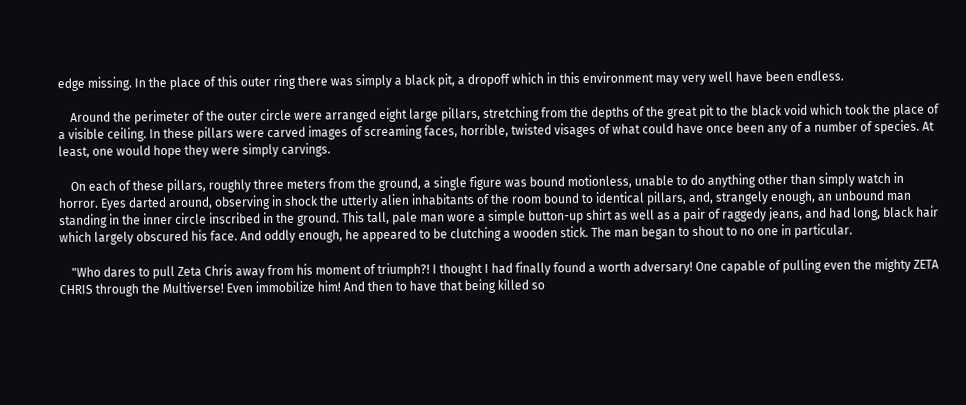edge missing. In the place of this outer ring there was simply a black pit, a dropoff which in this environment may very well have been endless.

    Around the perimeter of the outer circle were arranged eight large pillars, stretching from the depths of the great pit to the black void which took the place of a visible ceiling. In these pillars were carved images of screaming faces, horrible, twisted visages of what could have once been any of a number of species. At least, one would hope they were simply carvings.

    On each of these pillars, roughly three meters from the ground, a single figure was bound motionless, unable to do anything other than simply watch in horror. Eyes darted around, observing in shock the utterly alien inhabitants of the room bound to identical pillars, and, strangely enough, an unbound man standing in the inner circle inscribed in the ground. This tall, pale man wore a simple button-up shirt as well as a pair of raggedy jeans, and had long, black hair which largely obscured his face. And oddly enough, he appeared to be clutching a wooden stick. The man began to shout to no one in particular.

    "Who dares to pull Zeta Chris away from his moment of triumph?! I thought I had finally found a worth adversary! One capable of pulling even the mighty ZETA CHRIS through the Multiverse! Even immobilize him! And then to have that being killed so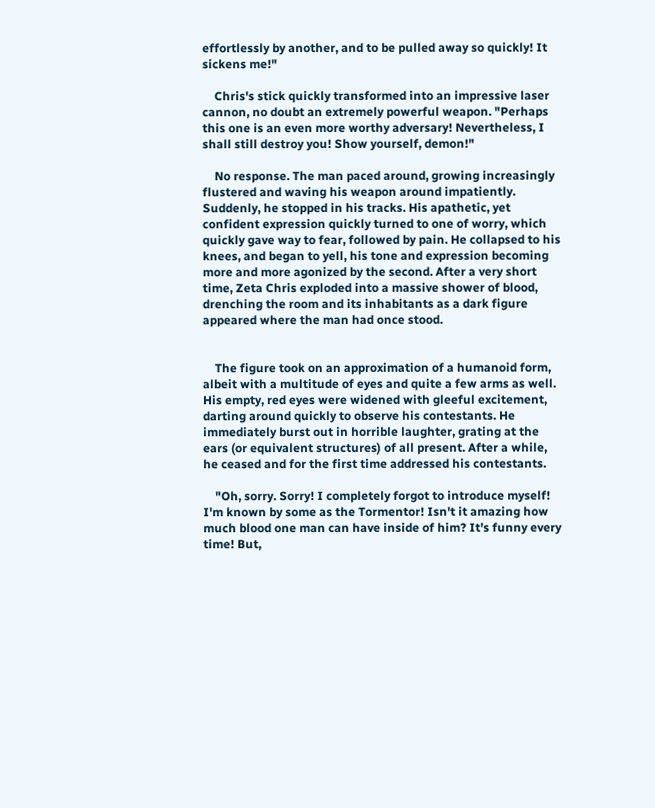effortlessly by another, and to be pulled away so quickly! It sickens me!"

    Chris's stick quickly transformed into an impressive laser cannon, no doubt an extremely powerful weapon. "Perhaps this one is an even more worthy adversary! Nevertheless, I shall still destroy you! Show yourself, demon!"

    No response. The man paced around, growing increasingly flustered and waving his weapon around impatiently. Suddenly, he stopped in his tracks. His apathetic, yet confident expression quickly turned to one of worry, which quickly gave way to fear, followed by pain. He collapsed to his knees, and began to yell, his tone and expression becoming more and more agonized by the second. After a very short time, Zeta Chris exploded into a massive shower of blood, drenching the room and its inhabitants as a dark figure appeared where the man had once stood.


    The figure took on an approximation of a humanoid form, albeit with a multitude of eyes and quite a few arms as well. His empty, red eyes were widened with gleeful excitement, darting around quickly to observe his contestants. He immediately burst out in horrible laughter, grating at the ears (or equivalent structures) of all present. After a while, he ceased and for the first time addressed his contestants.

    "Oh, sorry. Sorry! I completely forgot to introduce myself! I'm known by some as the Tormentor! Isn't it amazing how much blood one man can have inside of him? It's funny every time! But,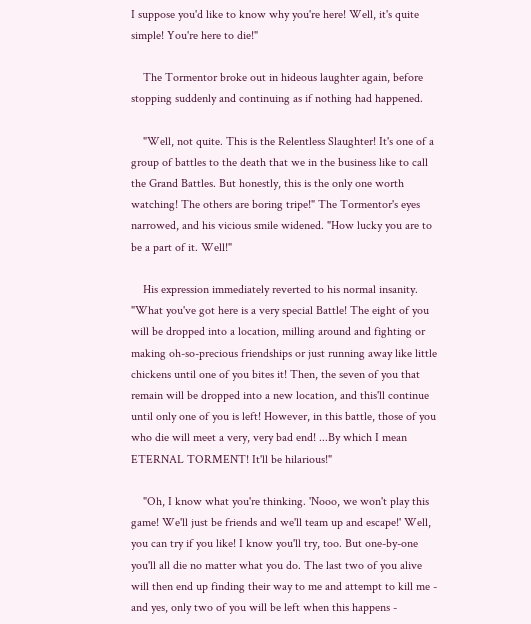I suppose you'd like to know why you're here! Well, it's quite simple! You're here to die!"

    The Tormentor broke out in hideous laughter again, before stopping suddenly and continuing as if nothing had happened.

    "Well, not quite. This is the Relentless Slaughter! It's one of a group of battles to the death that we in the business like to call the Grand Battles. But honestly, this is the only one worth watching! The others are boring tripe!" The Tormentor's eyes narrowed, and his vicious smile widened. "How lucky you are to be a part of it. Well!"

    His expression immediately reverted to his normal insanity. "What you've got here is a very special Battle! The eight of you will be dropped into a location, milling around and fighting or making oh-so-precious friendships or just running away like little chickens until one of you bites it! Then, the seven of you that remain will be dropped into a new location, and this'll continue until only one of you is left! However, in this battle, those of you who die will meet a very, very bad end! ...By which I mean ETERNAL TORMENT! It'll be hilarious!"

    "Oh, I know what you're thinking. 'Nooo, we won't play this game! We'll just be friends and we'll team up and escape!' Well, you can try if you like! I know you'll try, too. But one-by-one you'll all die no matter what you do. The last two of you alive will then end up finding their way to me and attempt to kill me - and yes, only two of you will be left when this happens -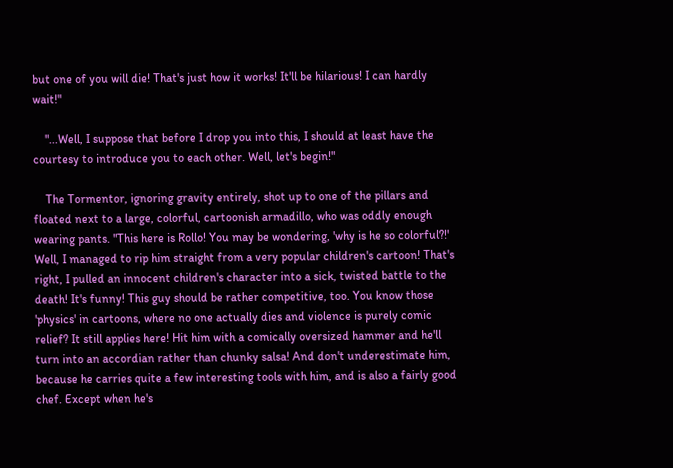but one of you will die! That's just how it works! It'll be hilarious! I can hardly wait!"

    "...Well, I suppose that before I drop you into this, I should at least have the courtesy to introduce you to each other. Well, let's begin!"

    The Tormentor, ignoring gravity entirely, shot up to one of the pillars and floated next to a large, colorful, cartoonish armadillo, who was oddly enough wearing pants. "This here is Rollo! You may be wondering, 'why is he so colorful?!' Well, I managed to rip him straight from a very popular children's cartoon! That's right, I pulled an innocent children's character into a sick, twisted battle to the death! It's funny! This guy should be rather competitive, too. You know those 'physics' in cartoons, where no one actually dies and violence is purely comic relief? It still applies here! Hit him with a comically oversized hammer and he'll turn into an accordian rather than chunky salsa! And don't underestimate him, because he carries quite a few interesting tools with him, and is also a fairly good chef. Except when he's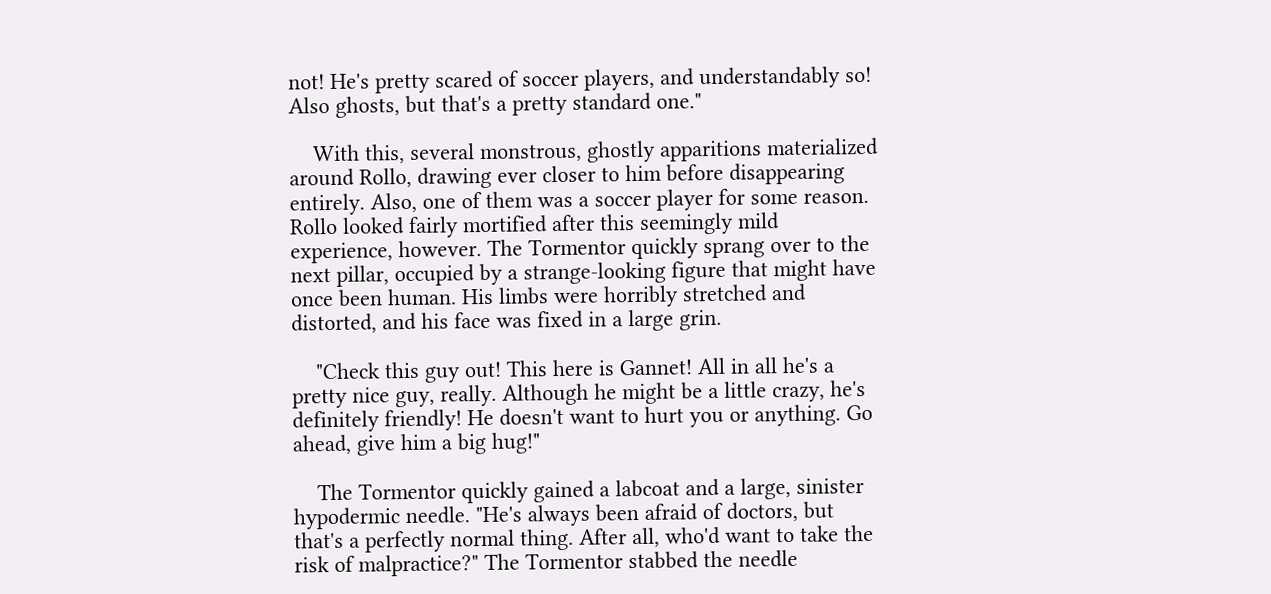not! He's pretty scared of soccer players, and understandably so! Also ghosts, but that's a pretty standard one."

    With this, several monstrous, ghostly apparitions materialized around Rollo, drawing ever closer to him before disappearing entirely. Also, one of them was a soccer player for some reason. Rollo looked fairly mortified after this seemingly mild experience, however. The Tormentor quickly sprang over to the next pillar, occupied by a strange-looking figure that might have once been human. His limbs were horribly stretched and distorted, and his face was fixed in a large grin.

    "Check this guy out! This here is Gannet! All in all he's a pretty nice guy, really. Although he might be a little crazy, he's definitely friendly! He doesn't want to hurt you or anything. Go ahead, give him a big hug!"

    The Tormentor quickly gained a labcoat and a large, sinister hypodermic needle. "He's always been afraid of doctors, but that's a perfectly normal thing. After all, who'd want to take the risk of malpractice?" The Tormentor stabbed the needle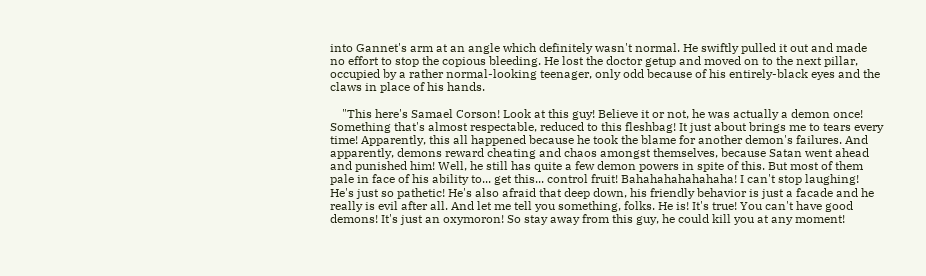into Gannet's arm at an angle which definitely wasn't normal. He swiftly pulled it out and made no effort to stop the copious bleeding. He lost the doctor getup and moved on to the next pillar, occupied by a rather normal-looking teenager, only odd because of his entirely-black eyes and the claws in place of his hands.

    "This here's Samael Corson! Look at this guy! Believe it or not, he was actually a demon once! Something that's almost respectable, reduced to this fleshbag! It just about brings me to tears every time! Apparently, this all happened because he took the blame for another demon's failures. And apparently, demons reward cheating and chaos amongst themselves, because Satan went ahead and punished him! Well, he still has quite a few demon powers in spite of this. But most of them pale in face of his ability to... get this... control fruit! Bahahahahahahaha! I can't stop laughing! He's just so pathetic! He's also afraid that deep down, his friendly behavior is just a facade and he really is evil after all. And let me tell you something, folks. He is! It's true! You can't have good demons! It's just an oxymoron! So stay away from this guy, he could kill you at any moment!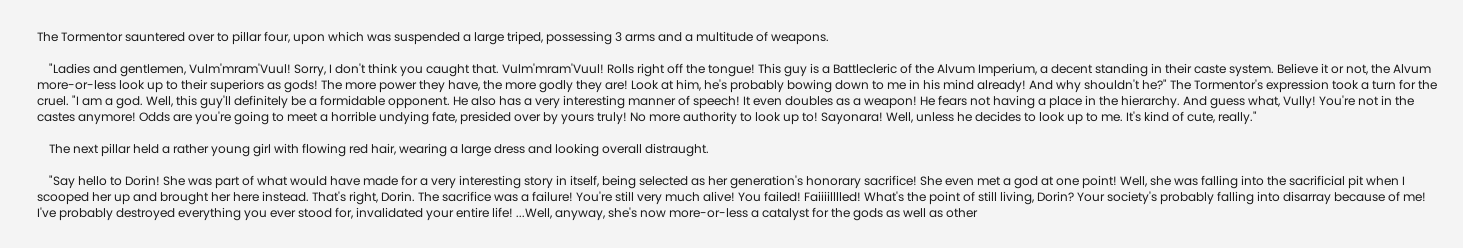The Tormentor sauntered over to pillar four, upon which was suspended a large triped, possessing 3 arms and a multitude of weapons.

    "Ladies and gentlemen, Vulm'mram'Vuul! Sorry, I don't think you caught that. Vulm'mram'Vuul! Rolls right off the tongue! This guy is a Battlecleric of the Alvum Imperium, a decent standing in their caste system. Believe it or not, the Alvum more-or-less look up to their superiors as gods! The more power they have, the more godly they are! Look at him, he's probably bowing down to me in his mind already! And why shouldn't he?" The Tormentor's expression took a turn for the cruel. "I am a god. Well, this guy'll definitely be a formidable opponent. He also has a very interesting manner of speech! It even doubles as a weapon! He fears not having a place in the hierarchy. And guess what, Vully! You're not in the castes anymore! Odds are you're going to meet a horrible undying fate, presided over by yours truly! No more authority to look up to! Sayonara! Well, unless he decides to look up to me. It's kind of cute, really."

    The next pillar held a rather young girl with flowing red hair, wearing a large dress and looking overall distraught.

    "Say hello to Dorin! She was part of what would have made for a very interesting story in itself, being selected as her generation's honorary sacrifice! She even met a god at one point! Well, she was falling into the sacrificial pit when I scooped her up and brought her here instead. That's right, Dorin. The sacrifice was a failure! You're still very much alive! You failed! Faiiiilllled! What's the point of still living, Dorin? Your society's probably falling into disarray because of me! I've probably destroyed everything you ever stood for, invalidated your entire life! ...Well, anyway, she's now more-or-less a catalyst for the gods as well as other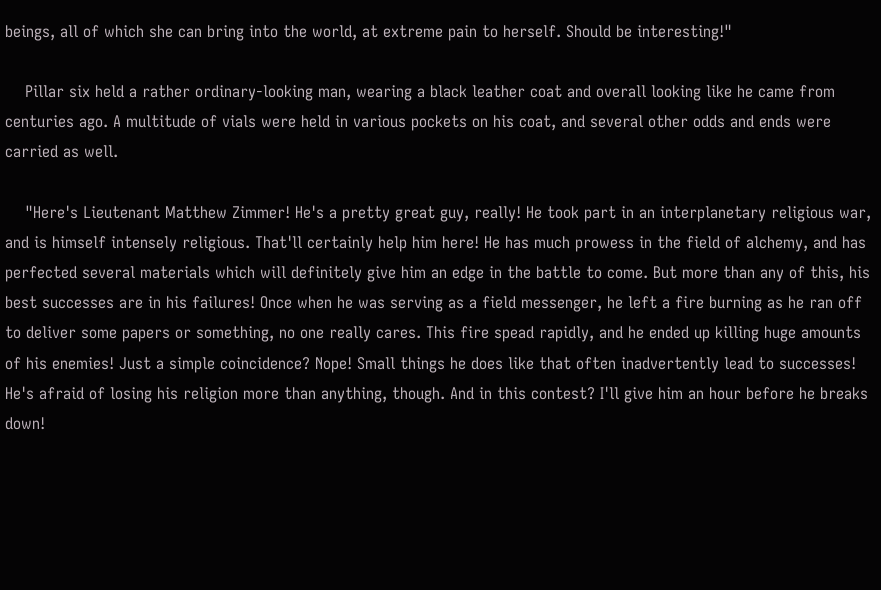beings, all of which she can bring into the world, at extreme pain to herself. Should be interesting!"

    Pillar six held a rather ordinary-looking man, wearing a black leather coat and overall looking like he came from centuries ago. A multitude of vials were held in various pockets on his coat, and several other odds and ends were carried as well.

    "Here's Lieutenant Matthew Zimmer! He's a pretty great guy, really! He took part in an interplanetary religious war, and is himself intensely religious. That'll certainly help him here! He has much prowess in the field of alchemy, and has perfected several materials which will definitely give him an edge in the battle to come. But more than any of this, his best successes are in his failures! Once when he was serving as a field messenger, he left a fire burning as he ran off to deliver some papers or something, no one really cares. This fire spead rapidly, and he ended up killing huge amounts of his enemies! Just a simple coincidence? Nope! Small things he does like that often inadvertently lead to successes! He's afraid of losing his religion more than anything, though. And in this contest? I'll give him an hour before he breaks down!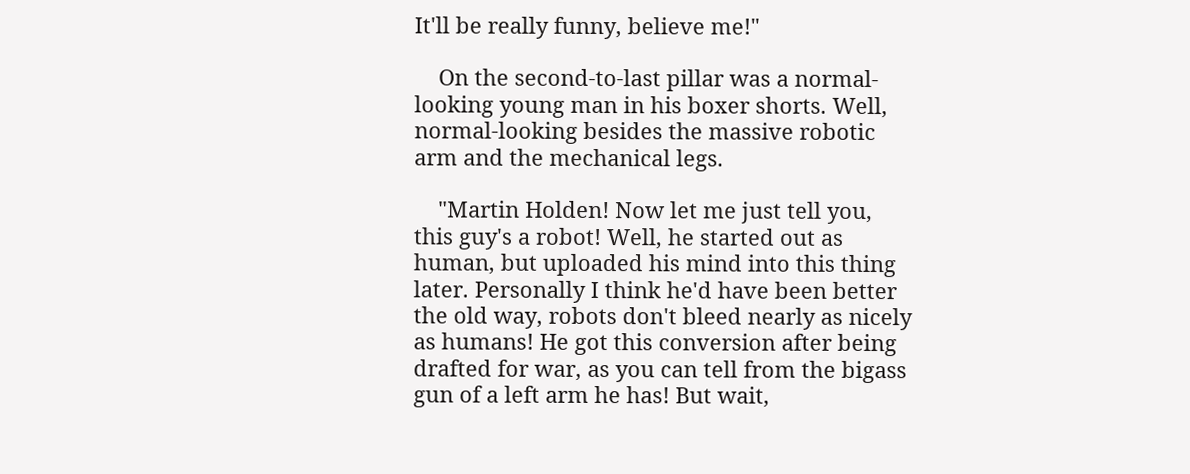It'll be really funny, believe me!"

    On the second-to-last pillar was a normal-looking young man in his boxer shorts. Well, normal-looking besides the massive robotic arm and the mechanical legs.

    "Martin Holden! Now let me just tell you, this guy's a robot! Well, he started out as human, but uploaded his mind into this thing later. Personally I think he'd have been better the old way, robots don't bleed nearly as nicely as humans! He got this conversion after being drafted for war, as you can tell from the bigass gun of a left arm he has! But wait,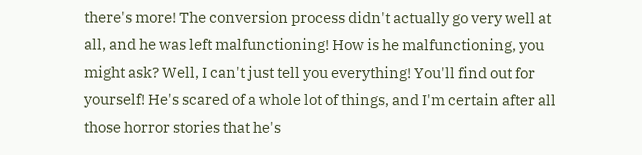there's more! The conversion process didn't actually go very well at all, and he was left malfunctioning! How is he malfunctioning, you might ask? Well, I can't just tell you everything! You'll find out for yourself! He's scared of a whole lot of things, and I'm certain after all those horror stories that he's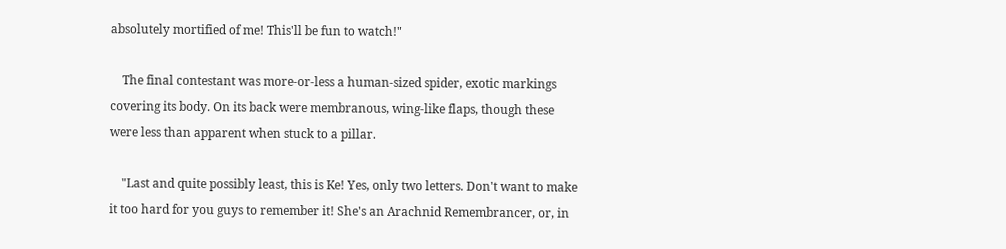absolutely mortified of me! This'll be fun to watch!"

    The final contestant was more-or-less a human-sized spider, exotic markings covering its body. On its back were membranous, wing-like flaps, though these were less than apparent when stuck to a pillar.

    "Last and quite possibly least, this is Ke! Yes, only two letters. Don't want to make it too hard for you guys to remember it! She's an Arachnid Remembrancer, or, in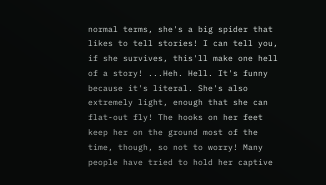normal terms, she's a big spider that likes to tell stories! I can tell you, if she survives, this'll make one hell of a story! ...Heh. Hell. It's funny because it's literal. She's also extremely light, enough that she can flat-out fly! The hooks on her feet keep her on the ground most of the time, though, so not to worry! Many people have tried to hold her captive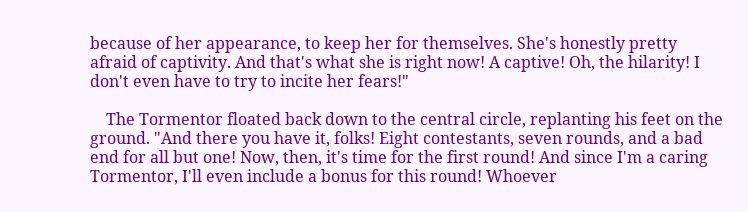because of her appearance, to keep her for themselves. She's honestly pretty afraid of captivity. And that's what she is right now! A captive! Oh, the hilarity! I don't even have to try to incite her fears!"

    The Tormentor floated back down to the central circle, replanting his feet on the ground. "And there you have it, folks! Eight contestants, seven rounds, and a bad end for all but one! Now, then, it's time for the first round! And since I'm a caring Tormentor, I'll even include a bonus for this round! Whoever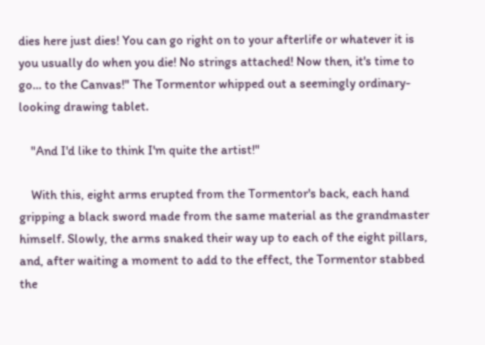dies here just dies! You can go right on to your afterlife or whatever it is you usually do when you die! No strings attached! Now then, it's time to go... to the Canvas!" The Tormentor whipped out a seemingly ordinary-looking drawing tablet.

    "And I'd like to think I'm quite the artist!"

    With this, eight arms erupted from the Tormentor's back, each hand gripping a black sword made from the same material as the grandmaster himself. Slowly, the arms snaked their way up to each of the eight pillars, and, after waiting a moment to add to the effect, the Tormentor stabbed the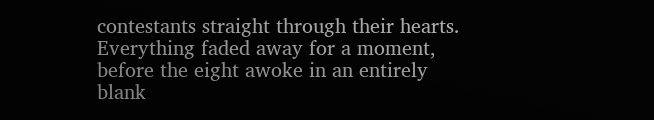contestants straight through their hearts. Everything faded away for a moment, before the eight awoke in an entirely blank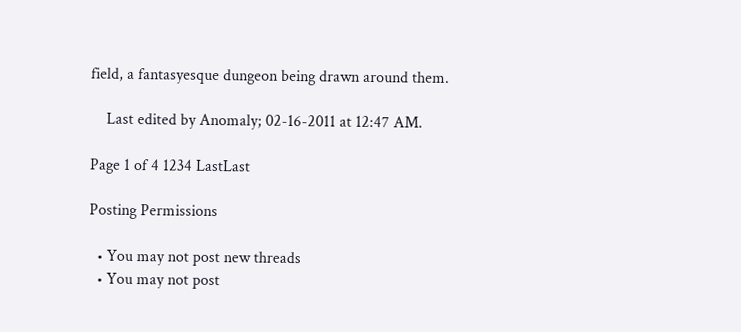field, a fantasyesque dungeon being drawn around them.

    Last edited by Anomaly; 02-16-2011 at 12:47 AM.

Page 1 of 4 1234 LastLast

Posting Permissions

  • You may not post new threads
  • You may not post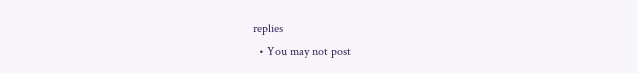replies
  • You may not post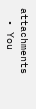attachments
  • You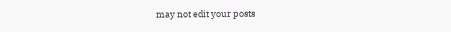may not edit your posts